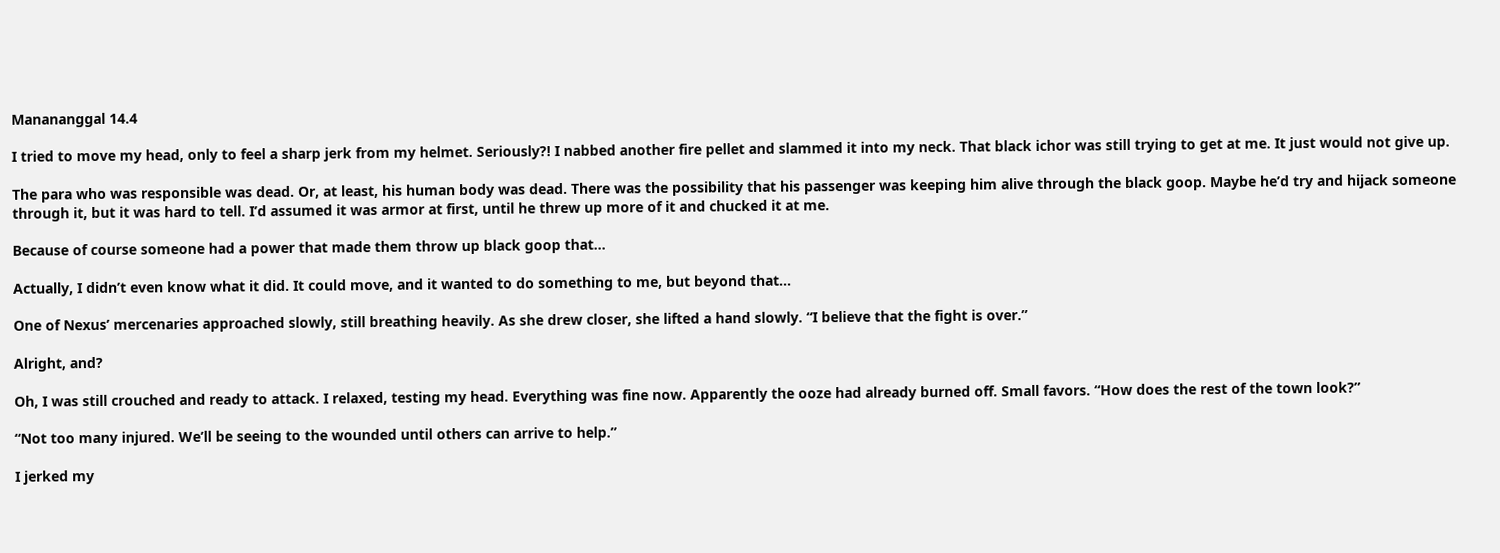Manananggal 14.4

I tried to move my head, only to feel a sharp jerk from my helmet. Seriously?! I nabbed another fire pellet and slammed it into my neck. That black ichor was still trying to get at me. It just would not give up.

The para who was responsible was dead. Or, at least, his human body was dead. There was the possibility that his passenger was keeping him alive through the black goop. Maybe he’d try and hijack someone through it, but it was hard to tell. I’d assumed it was armor at first, until he threw up more of it and chucked it at me.

Because of course someone had a power that made them throw up black goop that…

Actually, I didn’t even know what it did. It could move, and it wanted to do something to me, but beyond that…

One of Nexus’ mercenaries approached slowly, still breathing heavily. As she drew closer, she lifted a hand slowly. “I believe that the fight is over.”

Alright, and?

Oh, I was still crouched and ready to attack. I relaxed, testing my head. Everything was fine now. Apparently the ooze had already burned off. Small favors. “How does the rest of the town look?”

“Not too many injured. We’ll be seeing to the wounded until others can arrive to help.”

I jerked my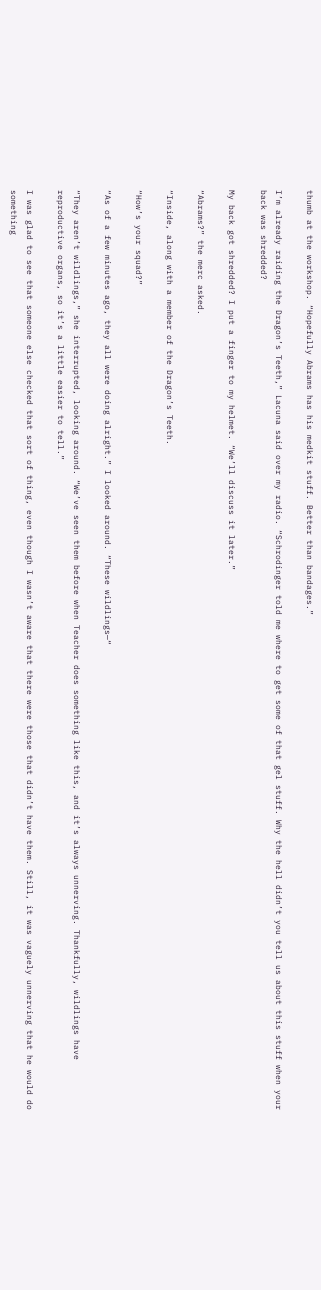thumb at the workshop. “Hopefully Abrams has his medkit stuff. Better than bandages.”

I’m already raiding the Dragon’s Teeth,” Lacuna said over my radio. “Schrodinger told me where to get some of that gel stuff. Why the hell didn’t you tell us about this stuff when your back was shredded?

My back got shredded? I put a finger to my helmet. “We’ll discuss it later.”

“Abrams?” the merc asked.

“Inside, along with a member of the Dragon’s Teeth.

“How’s your squad?”

“As of a few minutes ago, they all were doing alright.” I looked around. “These wildlings—“

“They aren’t wildlings,” she interrupted, looking around. “We’ve seen them before when Teacher does something like this, and it’s always unnerving. Thankfully, wildlings have reproductive organs, so it’s a little easier to tell.”

I was glad to see that someone else checked that sort of thing, even though I wasn’t aware that there were those that didn’t have them. Still, it was vaguely unnerving that he would do something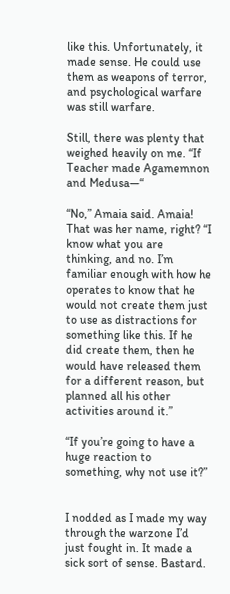like this. Unfortunately, it made sense. He could use them as weapons of terror, and psychological warfare was still warfare.

Still, there was plenty that weighed heavily on me. “If Teacher made Agamemnon and Medusa—“

“No,” Amaia said. Amaia! That was her name, right? “I know what you are thinking, and no. I’m familiar enough with how he operates to know that he would not create them just to use as distractions for something like this. If he did create them, then he would have released them for a different reason, but planned all his other activities around it.”

“If you’re going to have a huge reaction to something, why not use it?”


I nodded as I made my way through the warzone I’d just fought in. It made a sick sort of sense. Bastard.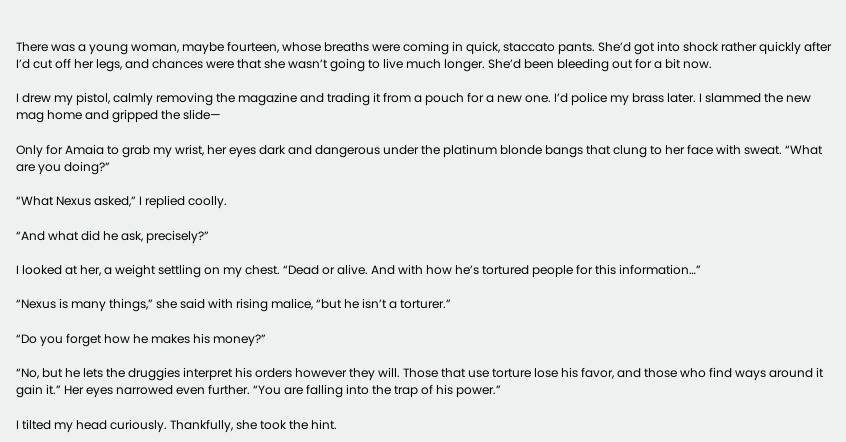There was a young woman, maybe fourteen, whose breaths were coming in quick, staccato pants. She’d got into shock rather quickly after I’d cut off her legs, and chances were that she wasn’t going to live much longer. She’d been bleeding out for a bit now.

I drew my pistol, calmly removing the magazine and trading it from a pouch for a new one. I’d police my brass later. I slammed the new mag home and gripped the slide—

Only for Amaia to grab my wrist, her eyes dark and dangerous under the platinum blonde bangs that clung to her face with sweat. “What are you doing?”

“What Nexus asked,” I replied coolly.

“And what did he ask, precisely?”

I looked at her, a weight settling on my chest. “Dead or alive. And with how he’s tortured people for this information…”

“Nexus is many things,” she said with rising malice, “but he isn’t a torturer.”

“Do you forget how he makes his money?”

“No, but he lets the druggies interpret his orders however they will. Those that use torture lose his favor, and those who find ways around it gain it.” Her eyes narrowed even further. “You are falling into the trap of his power.”

I tilted my head curiously. Thankfully, she took the hint.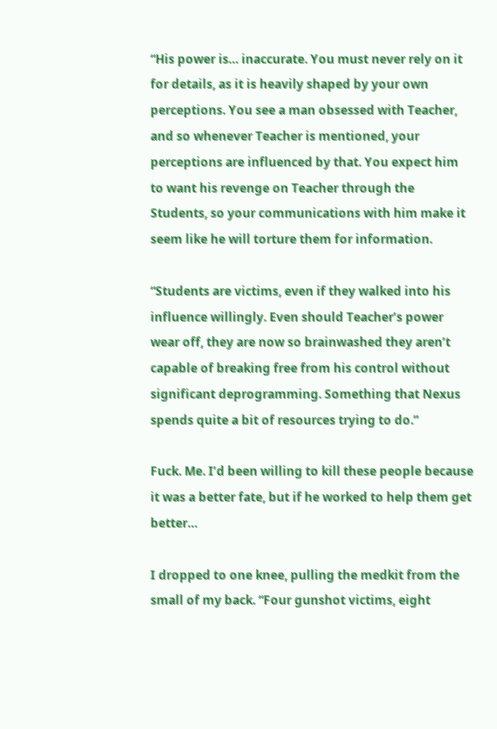“His power is… inaccurate. You must never rely on it for details, as it is heavily shaped by your own perceptions. You see a man obsessed with Teacher, and so whenever Teacher is mentioned, your perceptions are influenced by that. You expect him to want his revenge on Teacher through the Students, so your communications with him make it seem like he will torture them for information.

“Students are victims, even if they walked into his influence willingly. Even should Teacher’s power wear off, they are now so brainwashed they aren’t capable of breaking free from his control without significant deprogramming. Something that Nexus spends quite a bit of resources trying to do.”

Fuck. Me. I’d been willing to kill these people because it was a better fate, but if he worked to help them get better…

I dropped to one knee, pulling the medkit from the small of my back. “Four gunshot victims, eight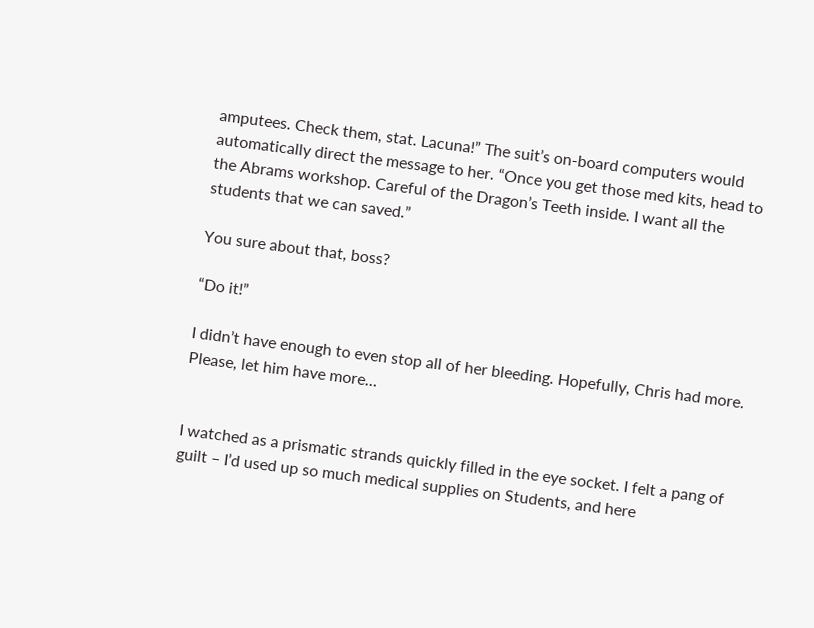amputees. Check them, stat. Lacuna!” The suit’s on-board computers would automatically direct the message to her. “Once you get those med kits, head to the Abrams workshop. Careful of the Dragon’s Teeth inside. I want all the students that we can saved.”

You sure about that, boss?

“Do it!”

I didn’t have enough to even stop all of her bleeding. Hopefully, Chris had more. Please, let him have more…


I watched as a prismatic strands quickly filled in the eye socket. I felt a pang of guilt – I’d used up so much medical supplies on Students, and here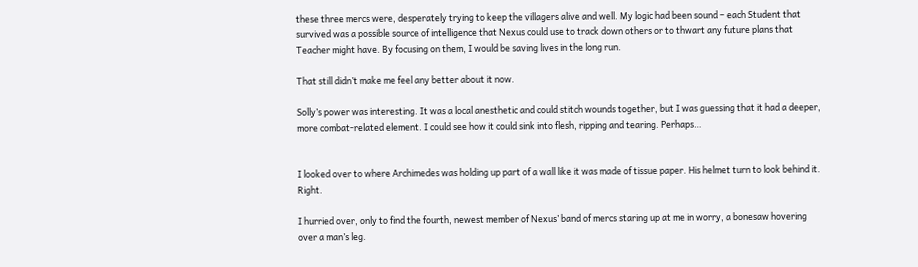these three mercs were, desperately trying to keep the villagers alive and well. My logic had been sound – each Student that survived was a possible source of intelligence that Nexus could use to track down others or to thwart any future plans that Teacher might have. By focusing on them, I would be saving lives in the long run.

That still didn’t make me feel any better about it now.

Solly’s power was interesting. It was a local anesthetic and could stitch wounds together, but I was guessing that it had a deeper, more combat-related element. I could see how it could sink into flesh, ripping and tearing. Perhaps…


I looked over to where Archimedes was holding up part of a wall like it was made of tissue paper. His helmet turn to look behind it. Right.

I hurried over, only to find the fourth, newest member of Nexus’ band of mercs staring up at me in worry, a bonesaw hovering over a man’s leg.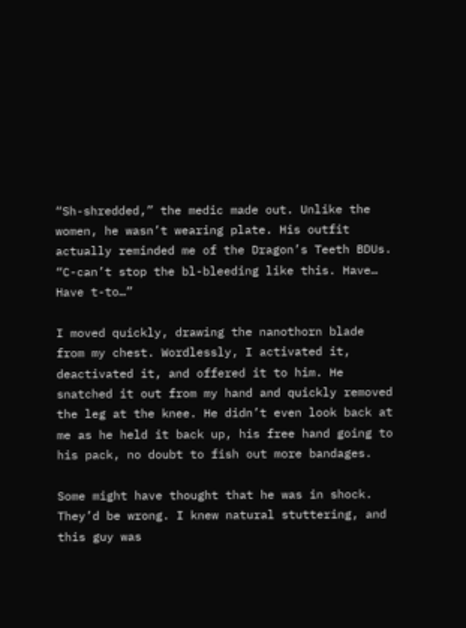“Sh-shredded,” the medic made out. Unlike the women, he wasn’t wearing plate. His outfit actually reminded me of the Dragon’s Teeth BDUs. “C-can’t stop the bl-bleeding like this. Have… Have t-to…”

I moved quickly, drawing the nanothorn blade from my chest. Wordlessly, I activated it, deactivated it, and offered it to him. He snatched it out from my hand and quickly removed the leg at the knee. He didn’t even look back at me as he held it back up, his free hand going to his pack, no doubt to fish out more bandages.

Some might have thought that he was in shock. They’d be wrong. I knew natural stuttering, and this guy was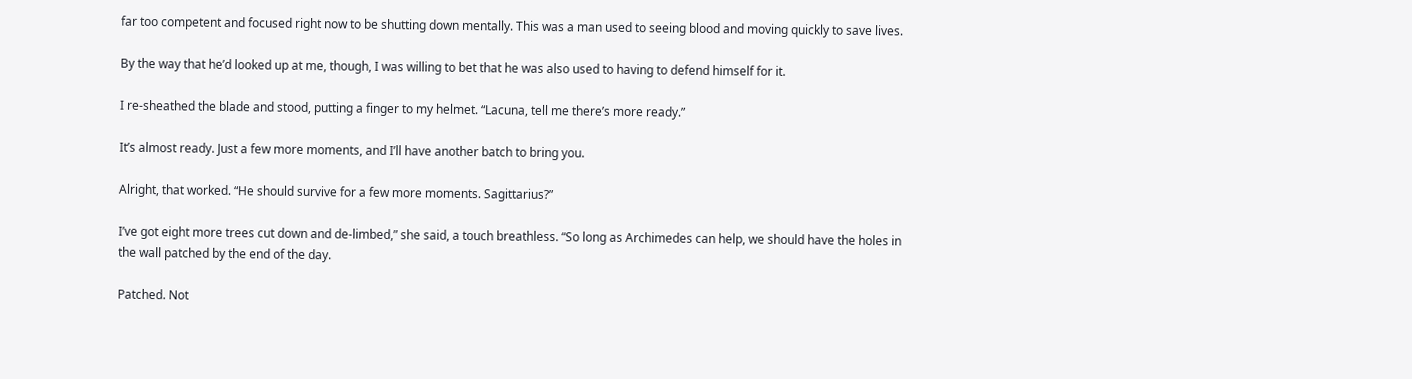far too competent and focused right now to be shutting down mentally. This was a man used to seeing blood and moving quickly to save lives.

By the way that he’d looked up at me, though, I was willing to bet that he was also used to having to defend himself for it.

I re-sheathed the blade and stood, putting a finger to my helmet. “Lacuna, tell me there’s more ready.”

It’s almost ready. Just a few more moments, and I’ll have another batch to bring you.

Alright, that worked. “He should survive for a few more moments. Sagittarius?”

I’ve got eight more trees cut down and de-limbed,” she said, a touch breathless. “So long as Archimedes can help, we should have the holes in the wall patched by the end of the day.

Patched. Not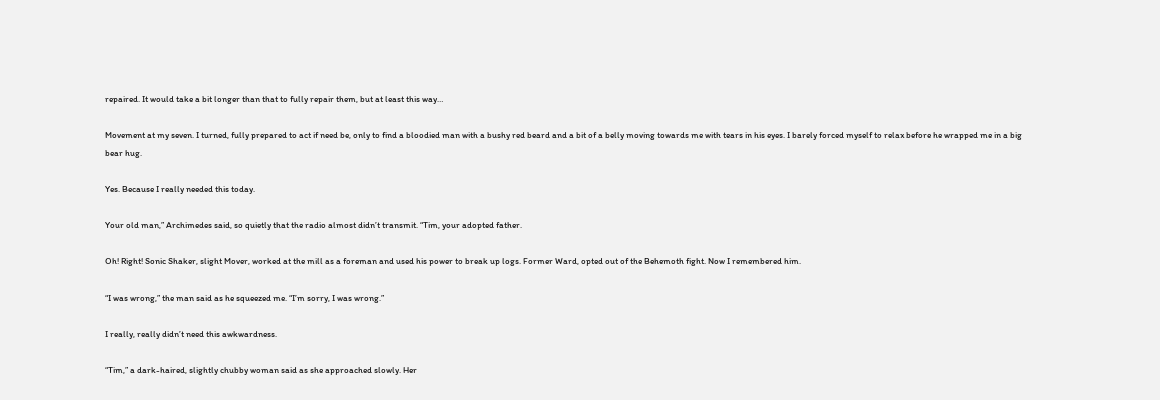repaired. It would take a bit longer than that to fully repair them, but at least this way…

Movement at my seven. I turned, fully prepared to act if need be, only to find a bloodied man with a bushy red beard and a bit of a belly moving towards me with tears in his eyes. I barely forced myself to relax before he wrapped me in a big bear hug.

Yes. Because I really needed this today.

Your old man,” Archimedes said, so quietly that the radio almost didn’t transmit. “Tim, your adopted father.

Oh! Right! Sonic Shaker, slight Mover, worked at the mill as a foreman and used his power to break up logs. Former Ward, opted out of the Behemoth fight. Now I remembered him.

“I was wrong,” the man said as he squeezed me. “I’m sorry, I was wrong.”

I really, really didn’t need this awkwardness.

“Tim,” a dark-haired, slightly chubby woman said as she approached slowly. Her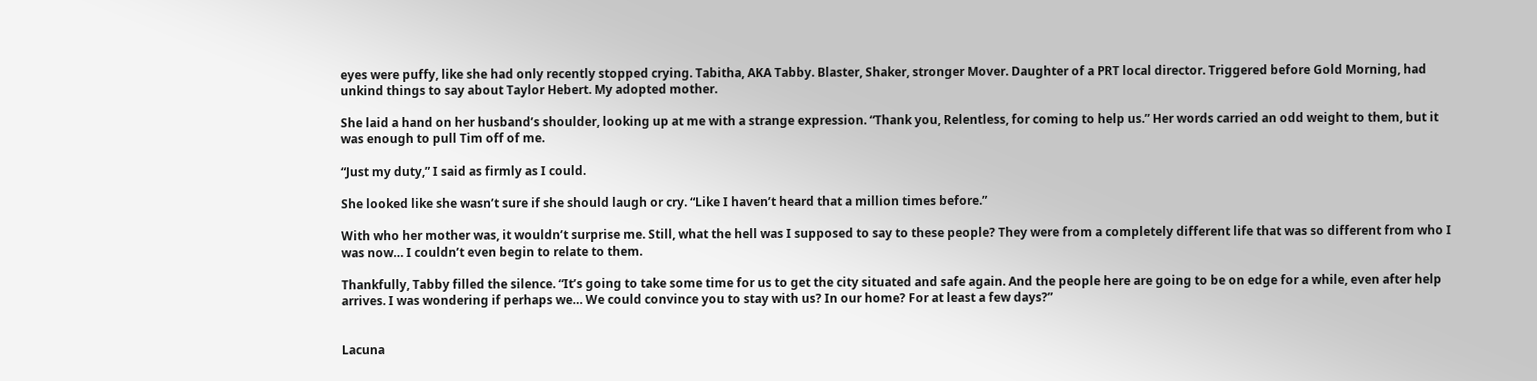eyes were puffy, like she had only recently stopped crying. Tabitha, AKA Tabby. Blaster, Shaker, stronger Mover. Daughter of a PRT local director. Triggered before Gold Morning, had unkind things to say about Taylor Hebert. My adopted mother.

She laid a hand on her husband’s shoulder, looking up at me with a strange expression. “Thank you, Relentless, for coming to help us.” Her words carried an odd weight to them, but it was enough to pull Tim off of me.

“Just my duty,” I said as firmly as I could.

She looked like she wasn’t sure if she should laugh or cry. “Like I haven’t heard that a million times before.”

With who her mother was, it wouldn’t surprise me. Still, what the hell was I supposed to say to these people? They were from a completely different life that was so different from who I was now… I couldn’t even begin to relate to them.

Thankfully, Tabby filled the silence. “It’s going to take some time for us to get the city situated and safe again. And the people here are going to be on edge for a while, even after help arrives. I was wondering if perhaps we… We could convince you to stay with us? In our home? For at least a few days?”


Lacuna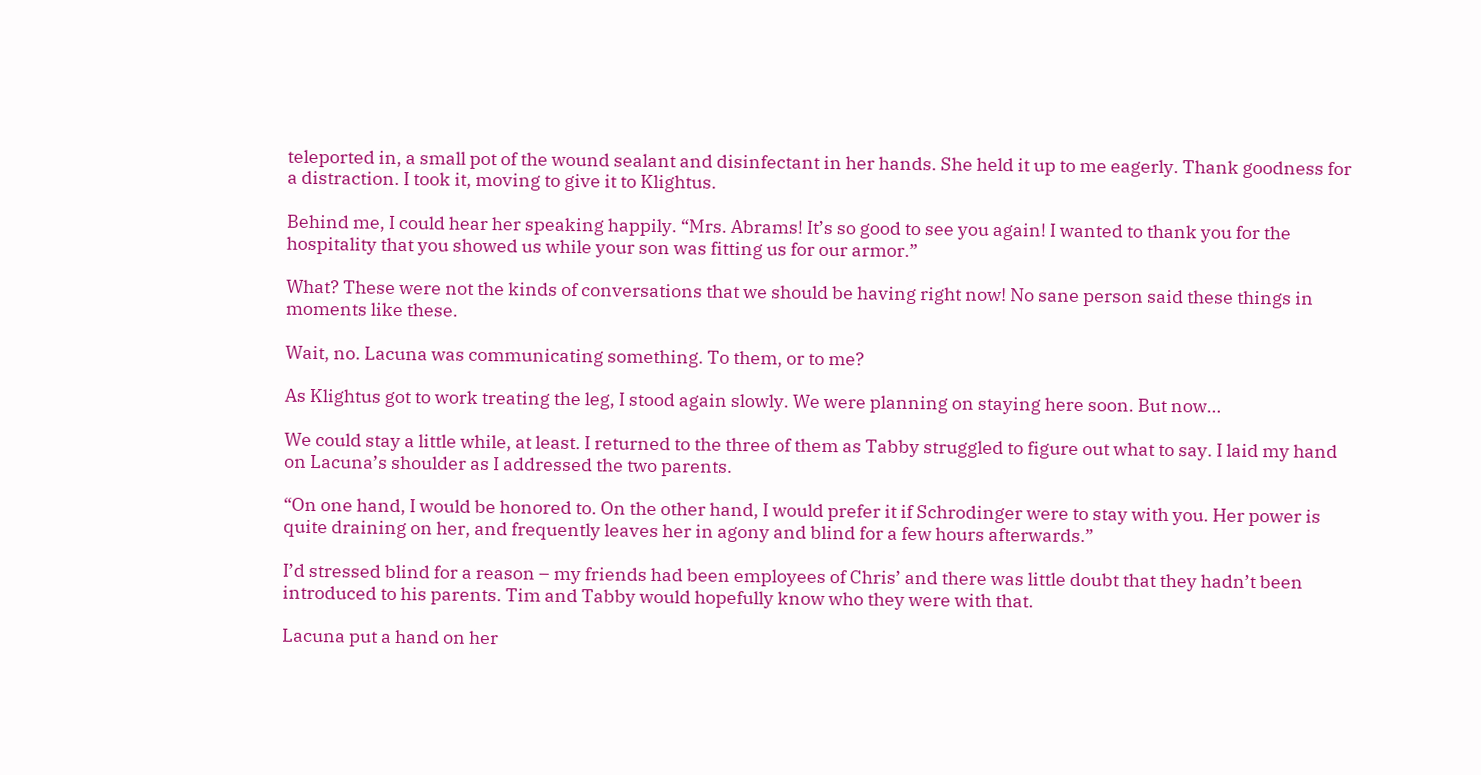teleported in, a small pot of the wound sealant and disinfectant in her hands. She held it up to me eagerly. Thank goodness for a distraction. I took it, moving to give it to Klightus.

Behind me, I could hear her speaking happily. “Mrs. Abrams! It’s so good to see you again! I wanted to thank you for the hospitality that you showed us while your son was fitting us for our armor.”

What? These were not the kinds of conversations that we should be having right now! No sane person said these things in moments like these.

Wait, no. Lacuna was communicating something. To them, or to me?

As Klightus got to work treating the leg, I stood again slowly. We were planning on staying here soon. But now…

We could stay a little while, at least. I returned to the three of them as Tabby struggled to figure out what to say. I laid my hand on Lacuna’s shoulder as I addressed the two parents.

“On one hand, I would be honored to. On the other hand, I would prefer it if Schrodinger were to stay with you. Her power is quite draining on her, and frequently leaves her in agony and blind for a few hours afterwards.”

I’d stressed blind for a reason – my friends had been employees of Chris’ and there was little doubt that they hadn’t been introduced to his parents. Tim and Tabby would hopefully know who they were with that.

Lacuna put a hand on her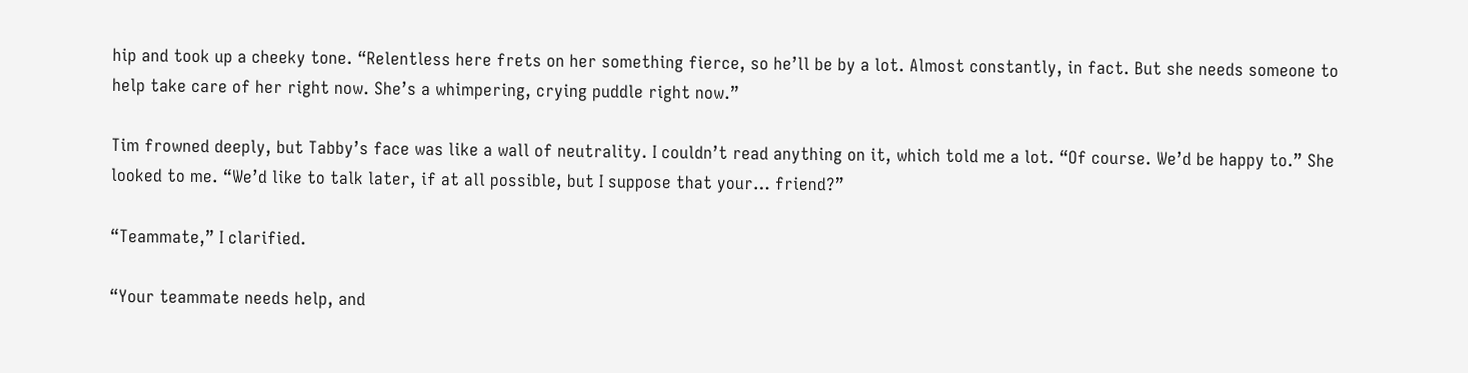hip and took up a cheeky tone. “Relentless here frets on her something fierce, so he’ll be by a lot. Almost constantly, in fact. But she needs someone to help take care of her right now. She’s a whimpering, crying puddle right now.”

Tim frowned deeply, but Tabby’s face was like a wall of neutrality. I couldn’t read anything on it, which told me a lot. “Of course. We’d be happy to.” She looked to me. “We’d like to talk later, if at all possible, but I suppose that your… friend?”

“Teammate,” I clarified.

“Your teammate needs help, and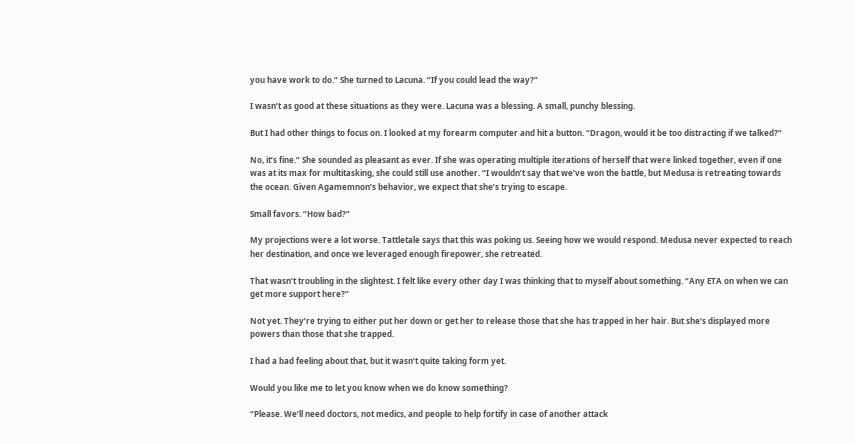you have work to do.” She turned to Lacuna. “If you could lead the way?”

I wasn’t as good at these situations as they were. Lacuna was a blessing. A small, punchy blessing.

But I had other things to focus on. I looked at my forearm computer and hit a button. “Dragon, would it be too distracting if we talked?”

No, it’s fine.” She sounded as pleasant as ever. If she was operating multiple iterations of herself that were linked together, even if one was at its max for multitasking, she could still use another. “I wouldn’t say that we’ve won the battle, but Medusa is retreating towards the ocean. Given Agamemnon’s behavior, we expect that she’s trying to escape.

Small favors. “How bad?”

My projections were a lot worse. Tattletale says that this was poking us. Seeing how we would respond. Medusa never expected to reach her destination, and once we leveraged enough firepower, she retreated.

That wasn’t troubling in the slightest. I felt like every other day I was thinking that to myself about something. “Any ETA on when we can get more support here?”

Not yet. They’re trying to either put her down or get her to release those that she has trapped in her hair. But she’s displayed more powers than those that she trapped.

I had a bad feeling about that, but it wasn’t quite taking form yet.

Would you like me to let you know when we do know something?

“Please. We’ll need doctors, not medics, and people to help fortify in case of another attack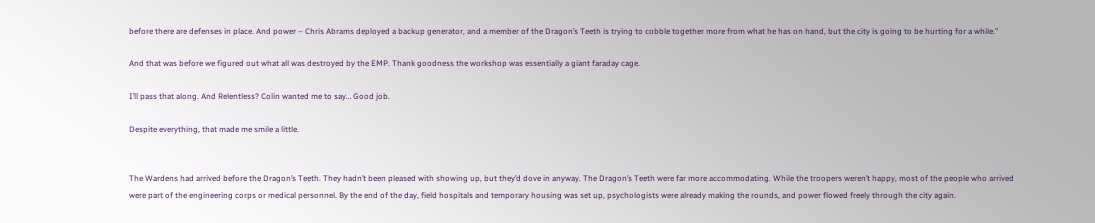before there are defenses in place. And power – Chris Abrams deployed a backup generator, and a member of the Dragon’s Teeth is trying to cobble together more from what he has on hand, but the city is going to be hurting for a while.”

And that was before we figured out what all was destroyed by the EMP. Thank goodness the workshop was essentially a giant faraday cage.

I’ll pass that along. And Relentless? Colin wanted me to say… Good job.

Despite everything, that made me smile a little.


The Wardens had arrived before the Dragon’s Teeth. They hadn’t been pleased with showing up, but they’d dove in anyway. The Dragon’s Teeth were far more accommodating. While the troopers weren’t happy, most of the people who arrived were part of the engineering corps or medical personnel. By the end of the day, field hospitals and temporary housing was set up, psychologists were already making the rounds, and power flowed freely through the city again.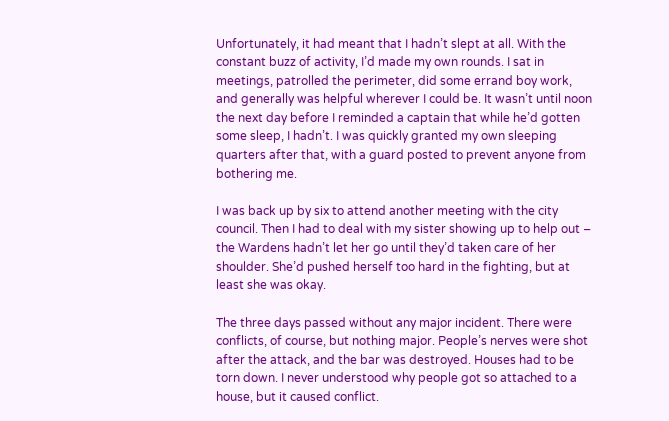Unfortunately, it had meant that I hadn’t slept at all. With the constant buzz of activity, I’d made my own rounds. I sat in meetings, patrolled the perimeter, did some errand boy work, and generally was helpful wherever I could be. It wasn’t until noon the next day before I reminded a captain that while he’d gotten some sleep, I hadn’t. I was quickly granted my own sleeping quarters after that, with a guard posted to prevent anyone from bothering me.

I was back up by six to attend another meeting with the city council. Then I had to deal with my sister showing up to help out – the Wardens hadn’t let her go until they’d taken care of her shoulder. She’d pushed herself too hard in the fighting, but at least she was okay.

The three days passed without any major incident. There were conflicts, of course, but nothing major. People’s nerves were shot after the attack, and the bar was destroyed. Houses had to be torn down. I never understood why people got so attached to a house, but it caused conflict.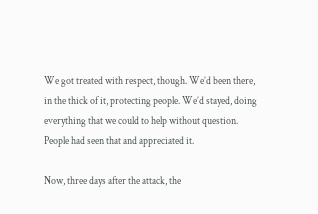We got treated with respect, though. We’d been there, in the thick of it, protecting people. We’d stayed, doing everything that we could to help without question. People had seen that and appreciated it.

Now, three days after the attack, the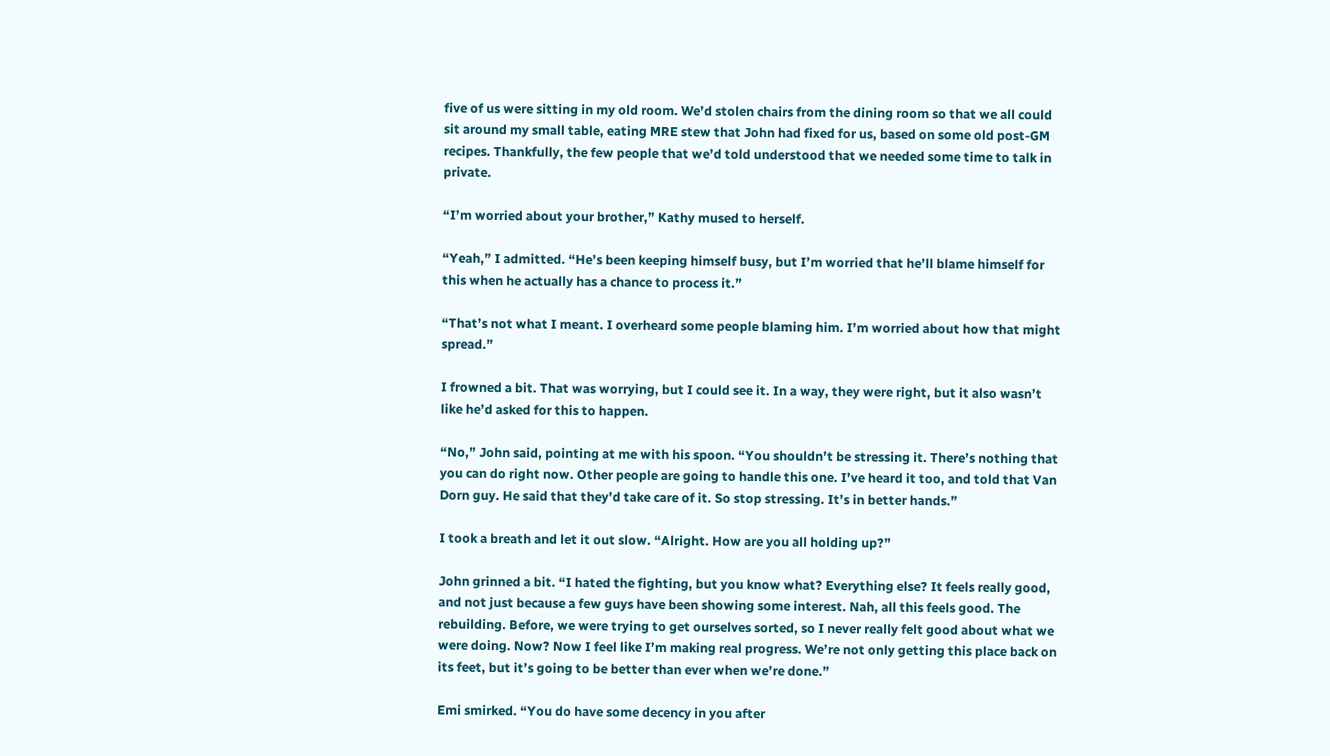five of us were sitting in my old room. We’d stolen chairs from the dining room so that we all could sit around my small table, eating MRE stew that John had fixed for us, based on some old post-GM recipes. Thankfully, the few people that we’d told understood that we needed some time to talk in private.

“I’m worried about your brother,” Kathy mused to herself.

“Yeah,” I admitted. “He’s been keeping himself busy, but I’m worried that he’ll blame himself for this when he actually has a chance to process it.”

“That’s not what I meant. I overheard some people blaming him. I’m worried about how that might spread.”

I frowned a bit. That was worrying, but I could see it. In a way, they were right, but it also wasn’t like he’d asked for this to happen.

“No,” John said, pointing at me with his spoon. “You shouldn’t be stressing it. There’s nothing that you can do right now. Other people are going to handle this one. I’ve heard it too, and told that Van Dorn guy. He said that they’d take care of it. So stop stressing. It’s in better hands.”

I took a breath and let it out slow. “Alright. How are you all holding up?”

John grinned a bit. “I hated the fighting, but you know what? Everything else? It feels really good, and not just because a few guys have been showing some interest. Nah, all this feels good. The rebuilding. Before, we were trying to get ourselves sorted, so I never really felt good about what we were doing. Now? Now I feel like I’m making real progress. We’re not only getting this place back on its feet, but it’s going to be better than ever when we’re done.”

Emi smirked. “You do have some decency in you after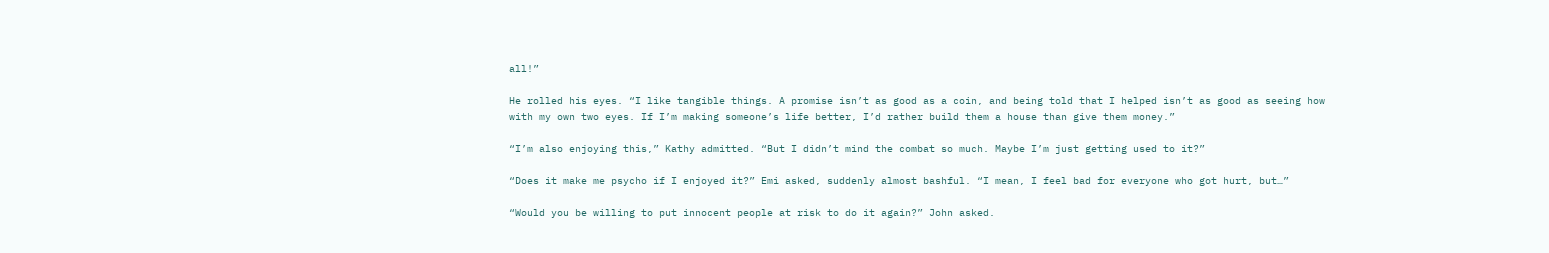all!”

He rolled his eyes. “I like tangible things. A promise isn’t as good as a coin, and being told that I helped isn’t as good as seeing how with my own two eyes. If I’m making someone’s life better, I’d rather build them a house than give them money.”

“I’m also enjoying this,” Kathy admitted. “But I didn’t mind the combat so much. Maybe I’m just getting used to it?”

“Does it make me psycho if I enjoyed it?” Emi asked, suddenly almost bashful. “I mean, I feel bad for everyone who got hurt, but…”

“Would you be willing to put innocent people at risk to do it again?” John asked.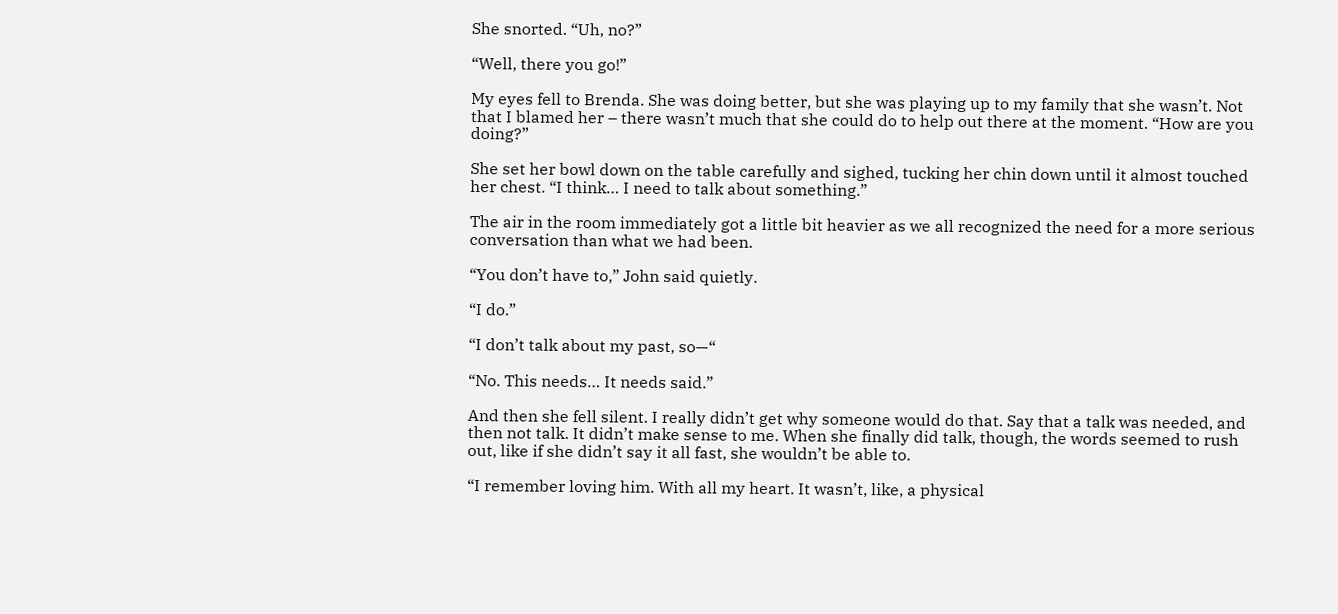She snorted. “Uh, no?”

“Well, there you go!”

My eyes fell to Brenda. She was doing better, but she was playing up to my family that she wasn’t. Not that I blamed her – there wasn’t much that she could do to help out there at the moment. “How are you doing?”

She set her bowl down on the table carefully and sighed, tucking her chin down until it almost touched her chest. “I think… I need to talk about something.”

The air in the room immediately got a little bit heavier as we all recognized the need for a more serious conversation than what we had been.

“You don’t have to,” John said quietly.

“I do.”

“I don’t talk about my past, so—“

“No. This needs… It needs said.”

And then she fell silent. I really didn’t get why someone would do that. Say that a talk was needed, and then not talk. It didn’t make sense to me. When she finally did talk, though, the words seemed to rush out, like if she didn’t say it all fast, she wouldn’t be able to.

“I remember loving him. With all my heart. It wasn’t, like, a physical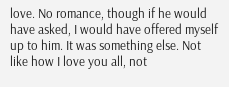love. No romance, though if he would have asked, I would have offered myself up to him. It was something else. Not like how I love you all, not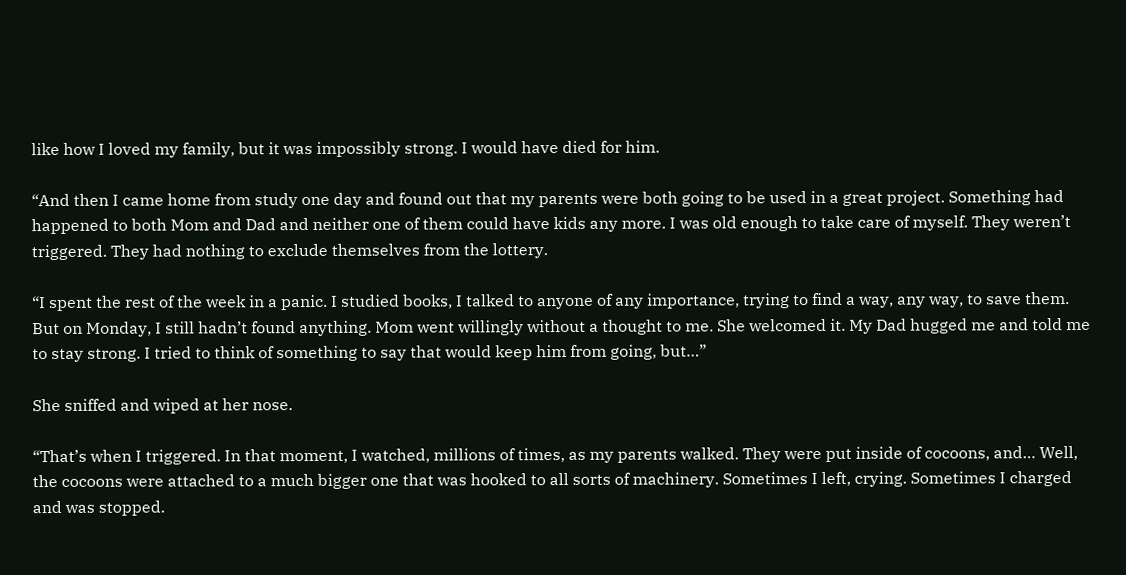like how I loved my family, but it was impossibly strong. I would have died for him.

“And then I came home from study one day and found out that my parents were both going to be used in a great project. Something had happened to both Mom and Dad and neither one of them could have kids any more. I was old enough to take care of myself. They weren’t triggered. They had nothing to exclude themselves from the lottery.

“I spent the rest of the week in a panic. I studied books, I talked to anyone of any importance, trying to find a way, any way, to save them. But on Monday, I still hadn’t found anything. Mom went willingly without a thought to me. She welcomed it. My Dad hugged me and told me to stay strong. I tried to think of something to say that would keep him from going, but…”

She sniffed and wiped at her nose.

“That’s when I triggered. In that moment, I watched, millions of times, as my parents walked. They were put inside of cocoons, and… Well, the cocoons were attached to a much bigger one that was hooked to all sorts of machinery. Sometimes I left, crying. Sometimes I charged and was stopped.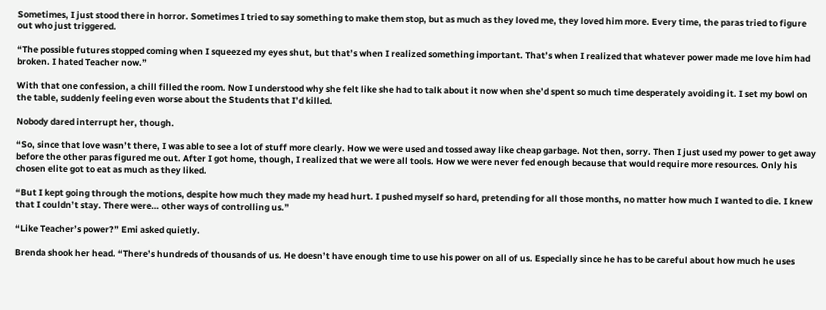Sometimes, I just stood there in horror. Sometimes I tried to say something to make them stop, but as much as they loved me, they loved him more. Every time, the paras tried to figure out who just triggered.

“The possible futures stopped coming when I squeezed my eyes shut, but that’s when I realized something important. That’s when I realized that whatever power made me love him had broken. I hated Teacher now.”

With that one confession, a chill filled the room. Now I understood why she felt like she had to talk about it now when she’d spent so much time desperately avoiding it. I set my bowl on the table, suddenly feeling even worse about the Students that I’d killed.

Nobody dared interrupt her, though.

“So, since that love wasn’t there, I was able to see a lot of stuff more clearly. How we were used and tossed away like cheap garbage. Not then, sorry. Then I just used my power to get away before the other paras figured me out. After I got home, though, I realized that we were all tools. How we were never fed enough because that would require more resources. Only his chosen elite got to eat as much as they liked.

“But I kept going through the motions, despite how much they made my head hurt. I pushed myself so hard, pretending for all those months, no matter how much I wanted to die. I knew that I couldn’t stay. There were… other ways of controlling us.”

“Like Teacher’s power?” Emi asked quietly.

Brenda shook her head. “There’s hundreds of thousands of us. He doesn’t have enough time to use his power on all of us. Especially since he has to be careful about how much he uses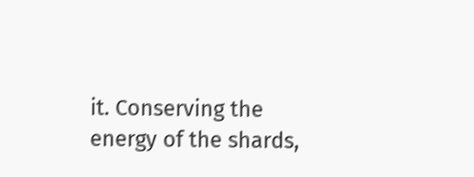it. Conserving the energy of the shards,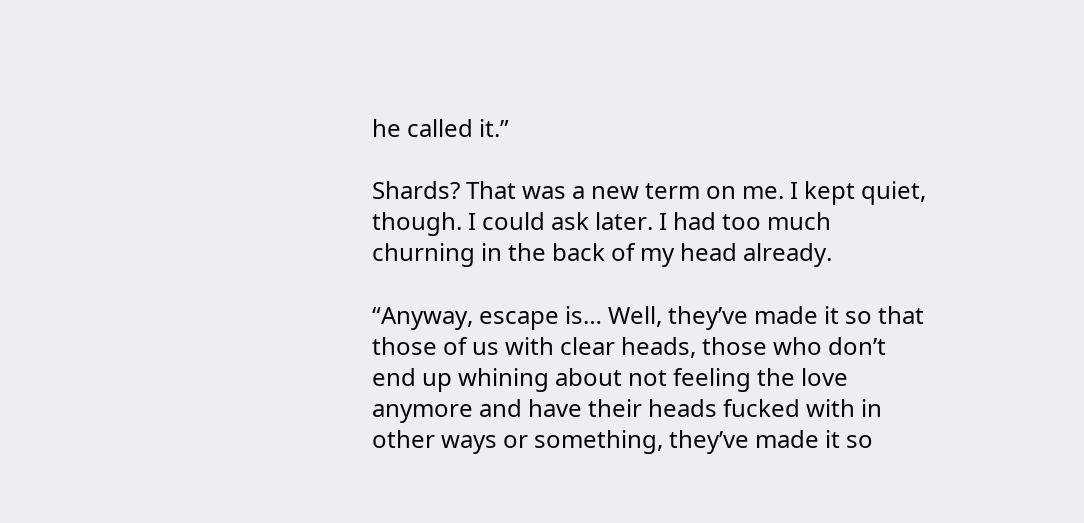he called it.”

Shards? That was a new term on me. I kept quiet, though. I could ask later. I had too much churning in the back of my head already.

“Anyway, escape is… Well, they’ve made it so that those of us with clear heads, those who don’t end up whining about not feeling the love anymore and have their heads fucked with in other ways or something, they’ve made it so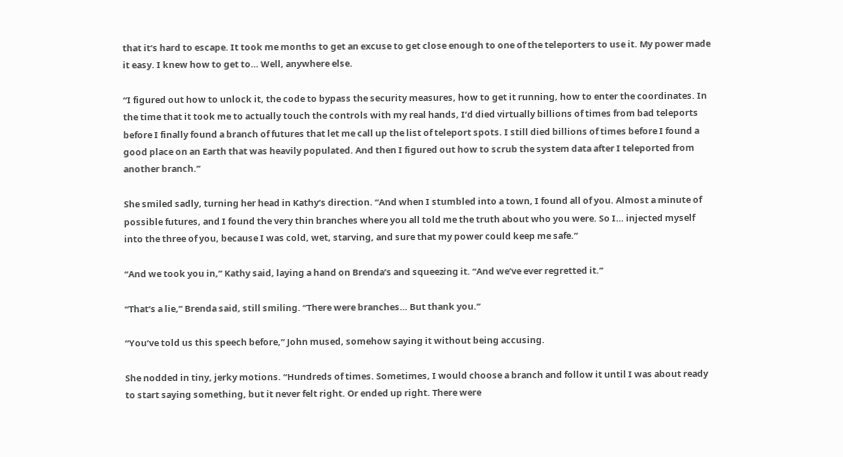that it’s hard to escape. It took me months to get an excuse to get close enough to one of the teleporters to use it. My power made it easy. I knew how to get to… Well, anywhere else.

“I figured out how to unlock it, the code to bypass the security measures, how to get it running, how to enter the coordinates. In the time that it took me to actually touch the controls with my real hands, I’d died virtually billions of times from bad teleports before I finally found a branch of futures that let me call up the list of teleport spots. I still died billions of times before I found a good place on an Earth that was heavily populated. And then I figured out how to scrub the system data after I teleported from another branch.”

She smiled sadly, turning her head in Kathy’s direction. “And when I stumbled into a town, I found all of you. Almost a minute of possible futures, and I found the very thin branches where you all told me the truth about who you were. So I… injected myself into the three of you, because I was cold, wet, starving, and sure that my power could keep me safe.”

“And we took you in,” Kathy said, laying a hand on Brenda’s and squeezing it. “And we’ve ever regretted it.”

“That’s a lie,” Brenda said, still smiling. “There were branches… But thank you.”

“You’ve told us this speech before,” John mused, somehow saying it without being accusing.

She nodded in tiny, jerky motions. “Hundreds of times. Sometimes, I would choose a branch and follow it until I was about ready to start saying something, but it never felt right. Or ended up right. There were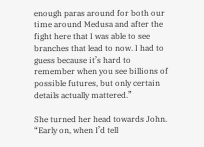enough paras around for both our time around Medusa and after the fight here that I was able to see branches that lead to now. I had to guess because it’s hard to remember when you see billions of possible futures, but only certain details actually mattered.”

She turned her head towards John. “Early on, when I’d tell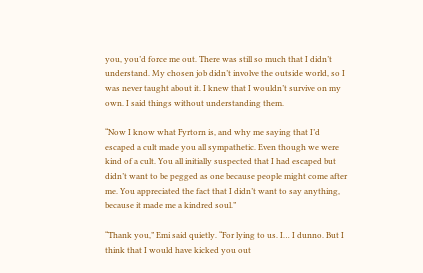you, you’d force me out. There was still so much that I didn’t understand. My chosen job didn’t involve the outside world, so I was never taught about it. I knew that I wouldn’t survive on my own. I said things without understanding them.

“Now I know what Fyrtorn is, and why me saying that I’d escaped a cult made you all sympathetic. Even though we were kind of a cult. You all initially suspected that I had escaped but didn’t want to be pegged as one because people might come after me. You appreciated the fact that I didn’t want to say anything, because it made me a kindred soul.”

“Thank you,” Emi said quietly. “For lying to us. I… I dunno. But I think that I would have kicked you out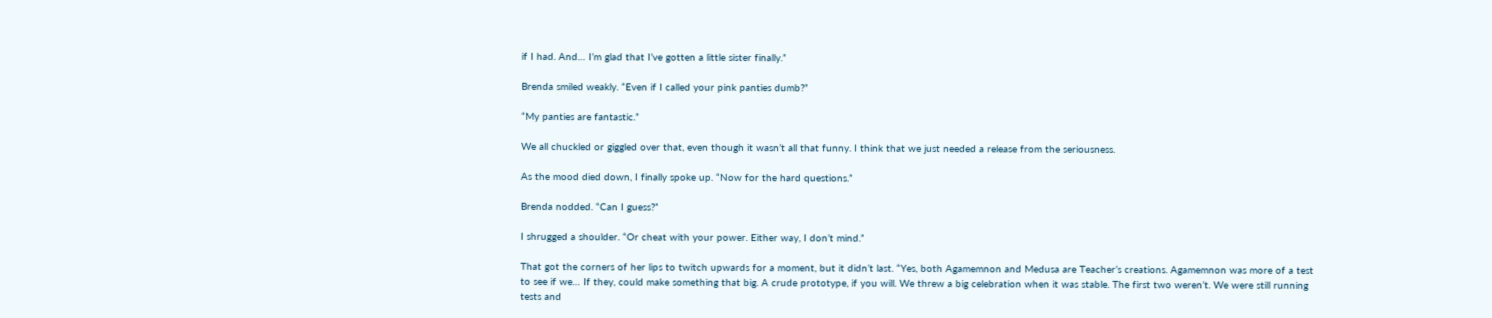if I had. And… I’m glad that I’ve gotten a little sister finally.”

Brenda smiled weakly. “Even if I called your pink panties dumb?”

“My panties are fantastic.”

We all chuckled or giggled over that, even though it wasn’t all that funny. I think that we just needed a release from the seriousness.

As the mood died down, I finally spoke up. “Now for the hard questions.”

Brenda nodded. “Can I guess?”

I shrugged a shoulder. “Or cheat with your power. Either way, I don’t mind.”

That got the corners of her lips to twitch upwards for a moment, but it didn’t last. “Yes, both Agamemnon and Medusa are Teacher’s creations. Agamemnon was more of a test to see if we… If they, could make something that big. A crude prototype, if you will. We threw a big celebration when it was stable. The first two weren’t. We were still running tests and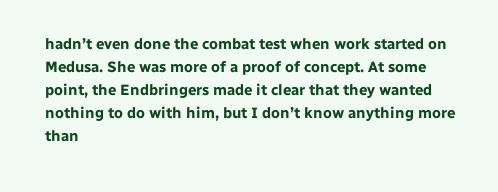hadn’t even done the combat test when work started on Medusa. She was more of a proof of concept. At some point, the Endbringers made it clear that they wanted nothing to do with him, but I don’t know anything more than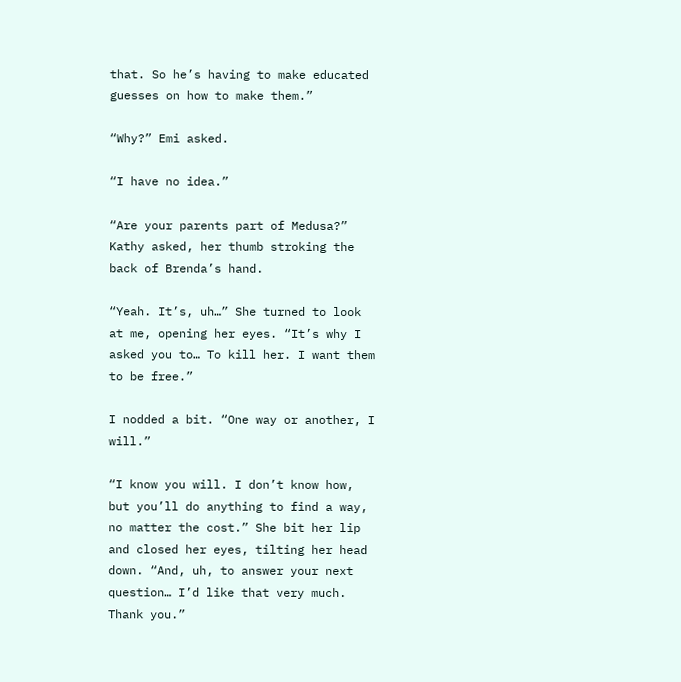that. So he’s having to make educated guesses on how to make them.”

“Why?” Emi asked.

“I have no idea.”

“Are your parents part of Medusa?” Kathy asked, her thumb stroking the back of Brenda’s hand.

“Yeah. It’s, uh…” She turned to look at me, opening her eyes. “It’s why I asked you to… To kill her. I want them to be free.”

I nodded a bit. “One way or another, I will.”

“I know you will. I don’t know how, but you’ll do anything to find a way, no matter the cost.” She bit her lip and closed her eyes, tilting her head down. “And, uh, to answer your next question… I’d like that very much. Thank you.”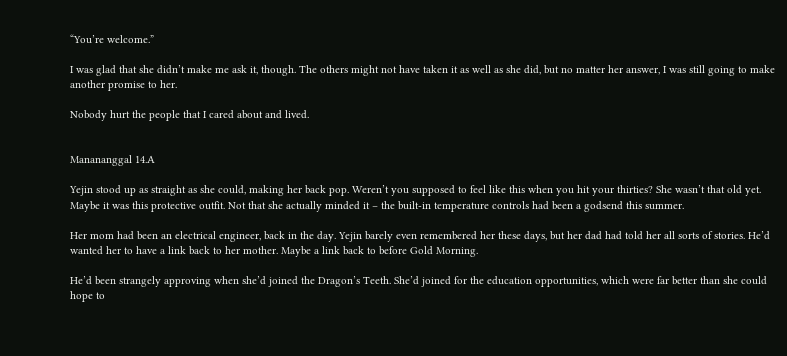“You’re welcome.”

I was glad that she didn’t make me ask it, though. The others might not have taken it as well as she did, but no matter her answer, I was still going to make another promise to her.

Nobody hurt the people that I cared about and lived.


Manananggal 14.A

Yejin stood up as straight as she could, making her back pop. Weren’t you supposed to feel like this when you hit your thirties? She wasn’t that old yet. Maybe it was this protective outfit. Not that she actually minded it – the built-in temperature controls had been a godsend this summer.

Her mom had been an electrical engineer, back in the day. Yejin barely even remembered her these days, but her dad had told her all sorts of stories. He’d wanted her to have a link back to her mother. Maybe a link back to before Gold Morning.

He’d been strangely approving when she’d joined the Dragon’s Teeth. She’d joined for the education opportunities, which were far better than she could hope to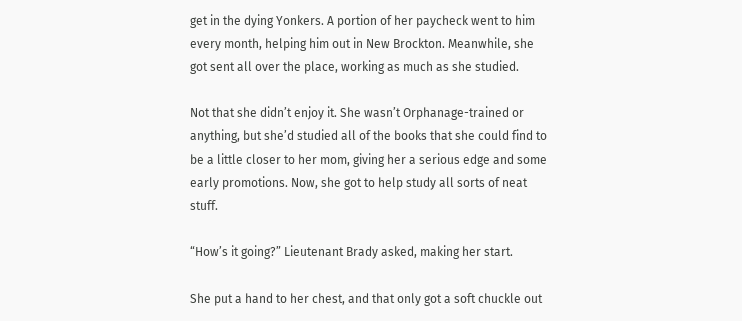get in the dying Yonkers. A portion of her paycheck went to him every month, helping him out in New Brockton. Meanwhile, she got sent all over the place, working as much as she studied.

Not that she didn’t enjoy it. She wasn’t Orphanage-trained or anything, but she’d studied all of the books that she could find to be a little closer to her mom, giving her a serious edge and some early promotions. Now, she got to help study all sorts of neat stuff.

“How’s it going?” Lieutenant Brady asked, making her start.

She put a hand to her chest, and that only got a soft chuckle out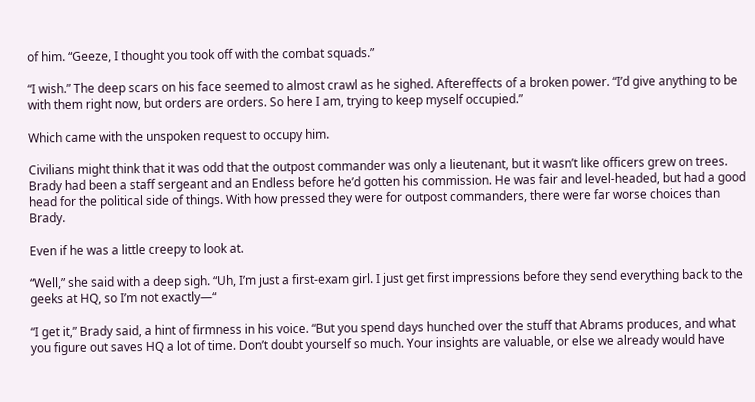of him. “Geeze, I thought you took off with the combat squads.”

“I wish.” The deep scars on his face seemed to almost crawl as he sighed. Aftereffects of a broken power. “I’d give anything to be with them right now, but orders are orders. So here I am, trying to keep myself occupied.”

Which came with the unspoken request to occupy him.

Civilians might think that it was odd that the outpost commander was only a lieutenant, but it wasn’t like officers grew on trees. Brady had been a staff sergeant and an Endless before he’d gotten his commission. He was fair and level-headed, but had a good head for the political side of things. With how pressed they were for outpost commanders, there were far worse choices than Brady.

Even if he was a little creepy to look at.

“Well,” she said with a deep sigh. “Uh, I’m just a first-exam girl. I just get first impressions before they send everything back to the geeks at HQ, so I’m not exactly—“

“I get it,” Brady said, a hint of firmness in his voice. “But you spend days hunched over the stuff that Abrams produces, and what you figure out saves HQ a lot of time. Don’t doubt yourself so much. Your insights are valuable, or else we already would have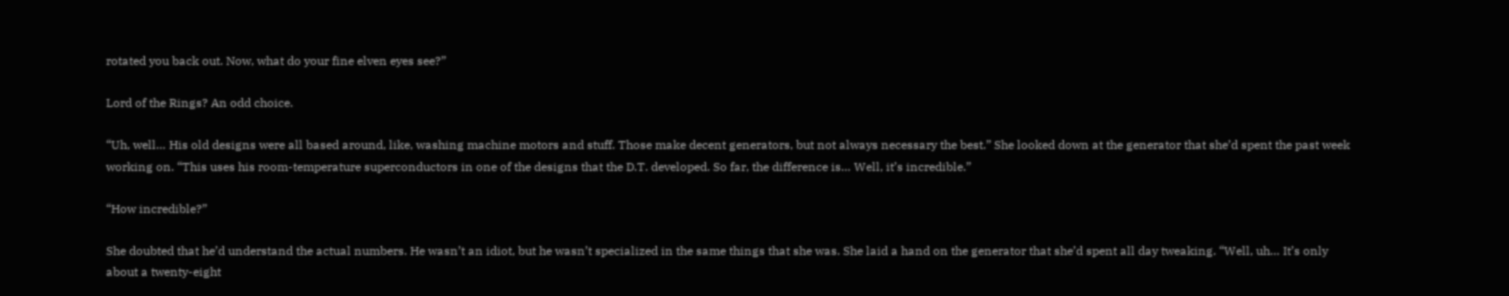rotated you back out. Now, what do your fine elven eyes see?”

Lord of the Rings? An odd choice.

“Uh, well… His old designs were all based around, like, washing machine motors and stuff. Those make decent generators, but not always necessary the best.” She looked down at the generator that she’d spent the past week working on. “This uses his room-temperature superconductors in one of the designs that the D.T. developed. So far, the difference is… Well, it’s incredible.”

“How incredible?”

She doubted that he’d understand the actual numbers. He wasn’t an idiot, but he wasn’t specialized in the same things that she was. She laid a hand on the generator that she’d spent all day tweaking. “Well, uh… It’s only about a twenty-eight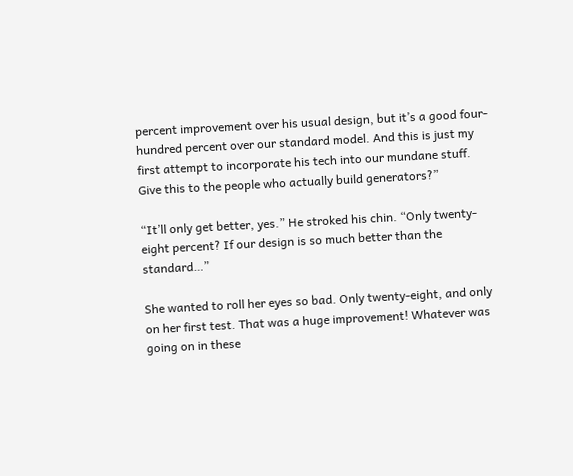percent improvement over his usual design, but it’s a good four-hundred percent over our standard model. And this is just my first attempt to incorporate his tech into our mundane stuff. Give this to the people who actually build generators?”

“It’ll only get better, yes.” He stroked his chin. “Only twenty-eight percent? If our design is so much better than the standard…”

She wanted to roll her eyes so bad. Only twenty-eight, and only on her first test. That was a huge improvement! Whatever was going on in these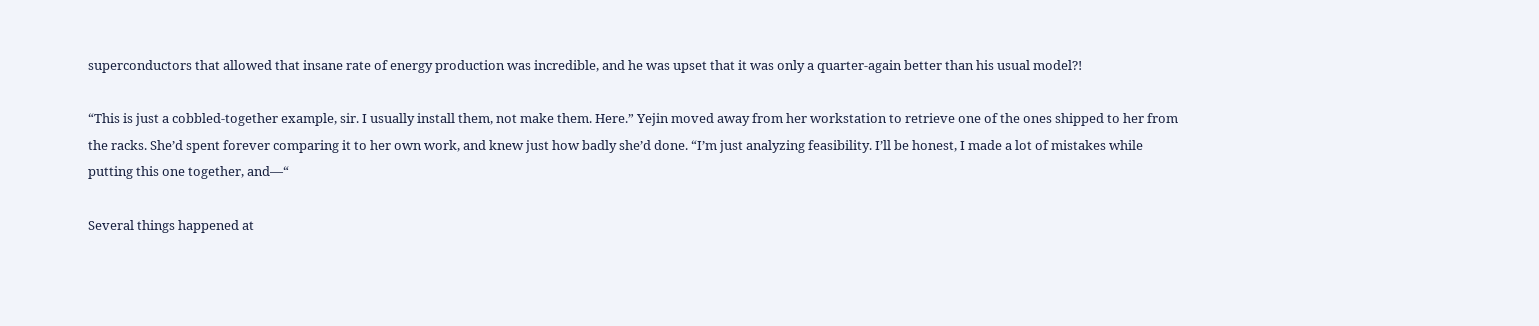superconductors that allowed that insane rate of energy production was incredible, and he was upset that it was only a quarter-again better than his usual model?!

“This is just a cobbled-together example, sir. I usually install them, not make them. Here.” Yejin moved away from her workstation to retrieve one of the ones shipped to her from the racks. She’d spent forever comparing it to her own work, and knew just how badly she’d done. “I’m just analyzing feasibility. I’ll be honest, I made a lot of mistakes while putting this one together, and—“

Several things happened at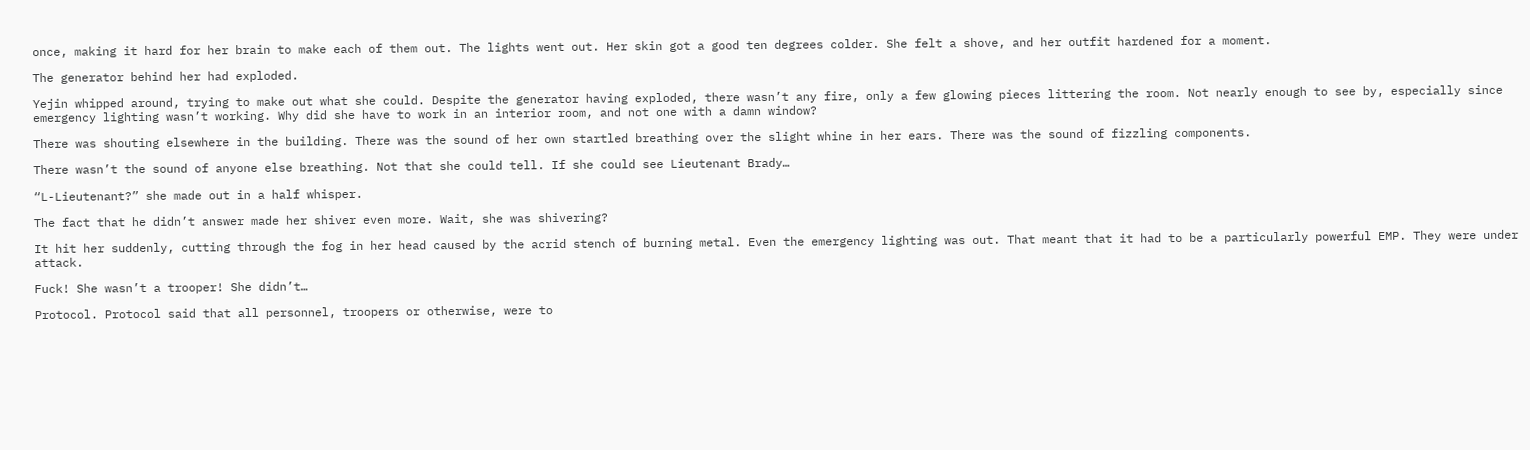once, making it hard for her brain to make each of them out. The lights went out. Her skin got a good ten degrees colder. She felt a shove, and her outfit hardened for a moment.

The generator behind her had exploded.

Yejin whipped around, trying to make out what she could. Despite the generator having exploded, there wasn’t any fire, only a few glowing pieces littering the room. Not nearly enough to see by, especially since emergency lighting wasn’t working. Why did she have to work in an interior room, and not one with a damn window?

There was shouting elsewhere in the building. There was the sound of her own startled breathing over the slight whine in her ears. There was the sound of fizzling components.

There wasn’t the sound of anyone else breathing. Not that she could tell. If she could see Lieutenant Brady…

“L-Lieutenant?” she made out in a half whisper.

The fact that he didn’t answer made her shiver even more. Wait, she was shivering?

It hit her suddenly, cutting through the fog in her head caused by the acrid stench of burning metal. Even the emergency lighting was out. That meant that it had to be a particularly powerful EMP. They were under attack.

Fuck! She wasn’t a trooper! She didn’t…

Protocol. Protocol said that all personnel, troopers or otherwise, were to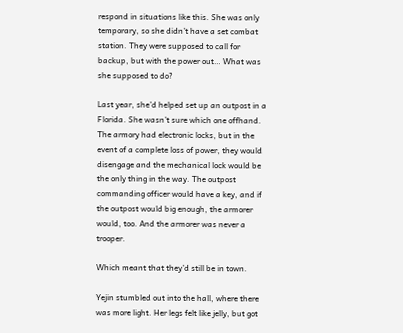respond in situations like this. She was only temporary, so she didn’t have a set combat station. They were supposed to call for backup, but with the power out… What was she supposed to do?

Last year, she’d helped set up an outpost in a Florida. She wasn’t sure which one offhand. The armory had electronic locks, but in the event of a complete loss of power, they would disengage and the mechanical lock would be the only thing in the way. The outpost commanding officer would have a key, and if the outpost would big enough, the armorer would, too. And the armorer was never a trooper.

Which meant that they’d still be in town.

Yejin stumbled out into the hall, where there was more light. Her legs felt like jelly, but got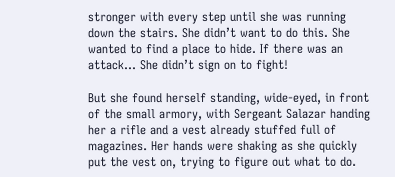stronger with every step until she was running down the stairs. She didn’t want to do this. She wanted to find a place to hide. If there was an attack… She didn’t sign on to fight!

But she found herself standing, wide-eyed, in front of the small armory, with Sergeant Salazar handing her a rifle and a vest already stuffed full of magazines. Her hands were shaking as she quickly put the vest on, trying to figure out what to do.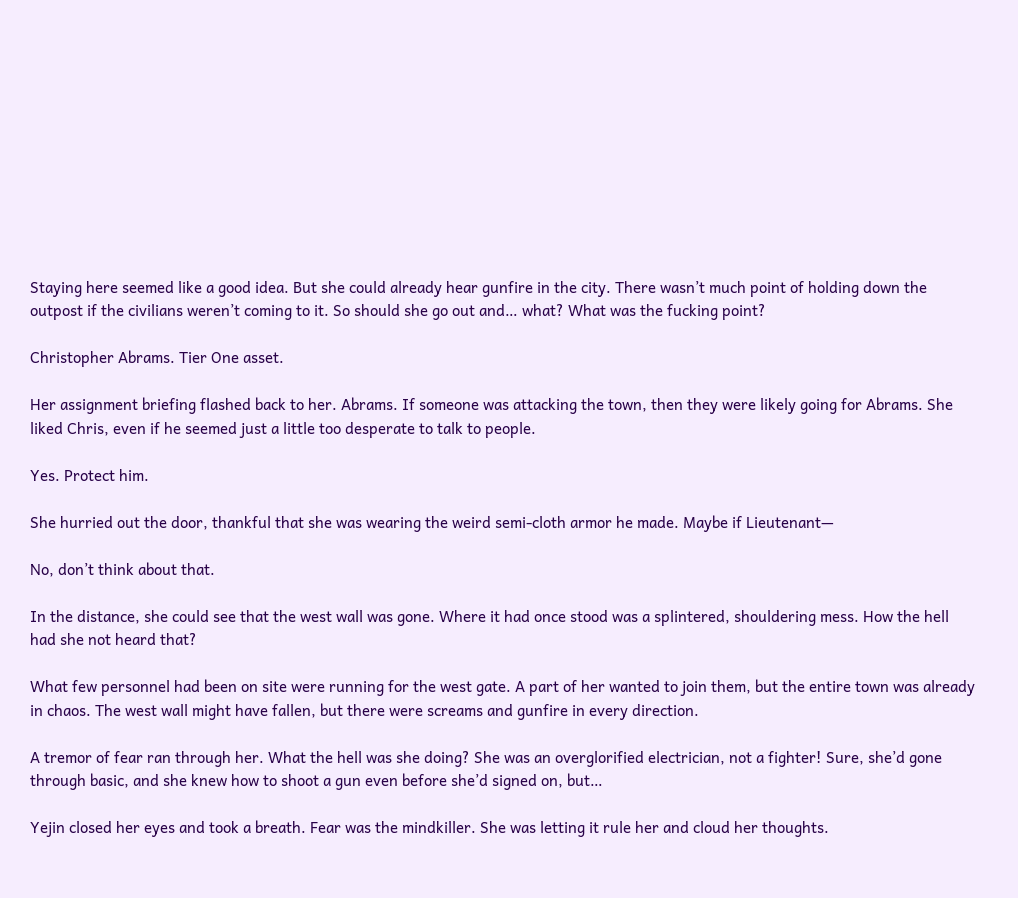Staying here seemed like a good idea. But she could already hear gunfire in the city. There wasn’t much point of holding down the outpost if the civilians weren’t coming to it. So should she go out and… what? What was the fucking point?

Christopher Abrams. Tier One asset.

Her assignment briefing flashed back to her. Abrams. If someone was attacking the town, then they were likely going for Abrams. She liked Chris, even if he seemed just a little too desperate to talk to people.

Yes. Protect him.

She hurried out the door, thankful that she was wearing the weird semi-cloth armor he made. Maybe if Lieutenant—

No, don’t think about that.

In the distance, she could see that the west wall was gone. Where it had once stood was a splintered, shouldering mess. How the hell had she not heard that?

What few personnel had been on site were running for the west gate. A part of her wanted to join them, but the entire town was already in chaos. The west wall might have fallen, but there were screams and gunfire in every direction.

A tremor of fear ran through her. What the hell was she doing? She was an overglorified electrician, not a fighter! Sure, she’d gone through basic, and she knew how to shoot a gun even before she’d signed on, but…

Yejin closed her eyes and took a breath. Fear was the mindkiller. She was letting it rule her and cloud her thoughts.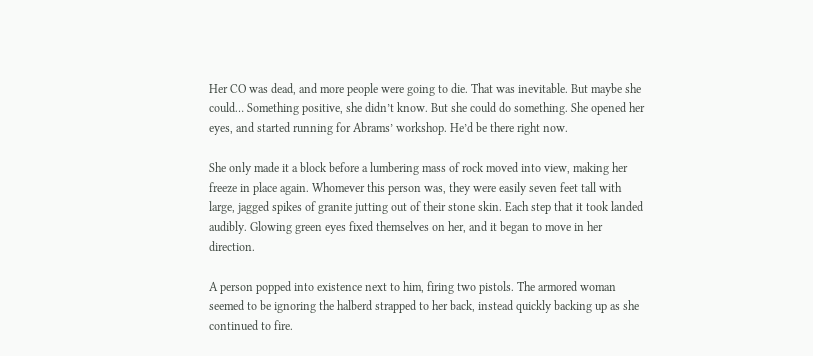Her CO was dead, and more people were going to die. That was inevitable. But maybe she could… Something positive, she didn’t know. But she could do something. She opened her eyes, and started running for Abrams’ workshop. He’d be there right now.

She only made it a block before a lumbering mass of rock moved into view, making her freeze in place again. Whomever this person was, they were easily seven feet tall with large, jagged spikes of granite jutting out of their stone skin. Each step that it took landed audibly. Glowing green eyes fixed themselves on her, and it began to move in her direction.

A person popped into existence next to him, firing two pistols. The armored woman seemed to be ignoring the halberd strapped to her back, instead quickly backing up as she continued to fire.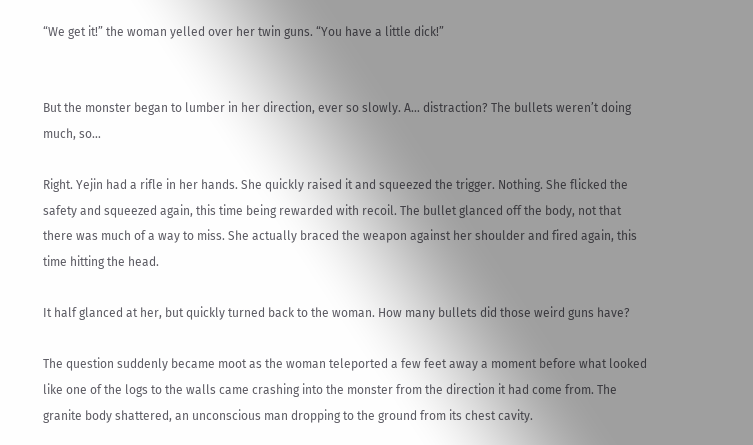“We get it!” the woman yelled over her twin guns. “You have a little dick!”


But the monster began to lumber in her direction, ever so slowly. A… distraction? The bullets weren’t doing much, so…

Right. Yejin had a rifle in her hands. She quickly raised it and squeezed the trigger. Nothing. She flicked the safety and squeezed again, this time being rewarded with recoil. The bullet glanced off the body, not that there was much of a way to miss. She actually braced the weapon against her shoulder and fired again, this time hitting the head.

It half glanced at her, but quickly turned back to the woman. How many bullets did those weird guns have?

The question suddenly became moot as the woman teleported a few feet away a moment before what looked like one of the logs to the walls came crashing into the monster from the direction it had come from. The granite body shattered, an unconscious man dropping to the ground from its chest cavity.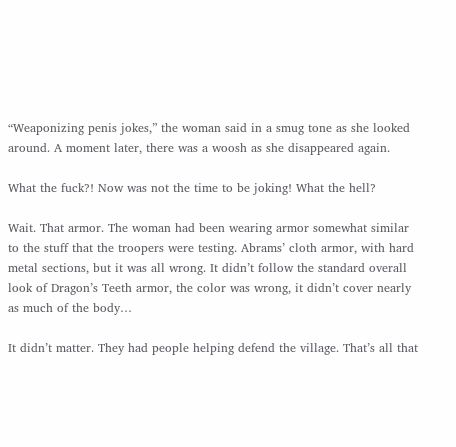“Weaponizing penis jokes,” the woman said in a smug tone as she looked around. A moment later, there was a woosh as she disappeared again.

What the fuck?! Now was not the time to be joking! What the hell?

Wait. That armor. The woman had been wearing armor somewhat similar to the stuff that the troopers were testing. Abrams’ cloth armor, with hard metal sections, but it was all wrong. It didn’t follow the standard overall look of Dragon’s Teeth armor, the color was wrong, it didn’t cover nearly as much of the body…

It didn’t matter. They had people helping defend the village. That’s all that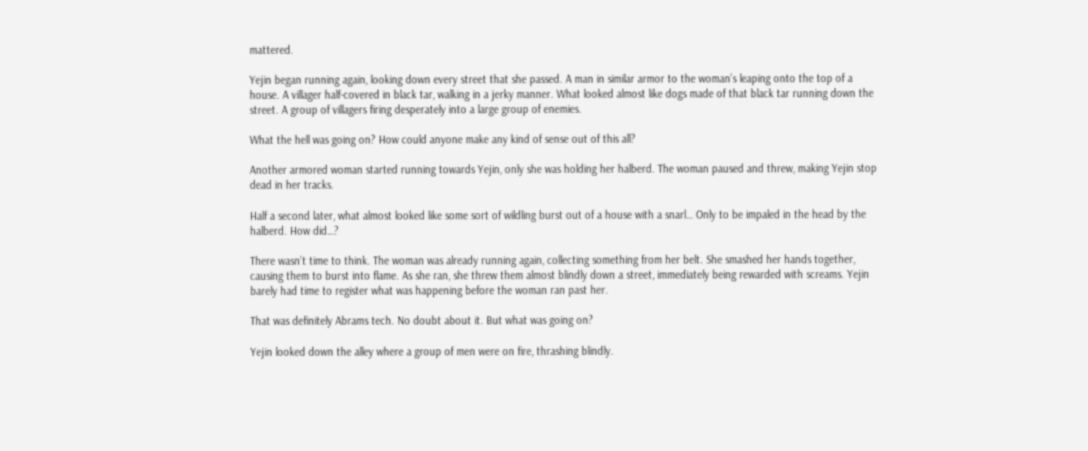mattered.

Yejin began running again, looking down every street that she passed. A man in similar armor to the woman’s leaping onto the top of a house. A villager half-covered in black tar, walking in a jerky manner. What looked almost like dogs made of that black tar running down the street. A group of villagers firing desperately into a large group of enemies.

What the hell was going on? How could anyone make any kind of sense out of this all?

Another armored woman started running towards Yejin, only she was holding her halberd. The woman paused and threw, making Yejin stop dead in her tracks.

Half a second later, what almost looked like some sort of wildling burst out of a house with a snarl… Only to be impaled in the head by the halberd. How did…?

There wasn’t time to think. The woman was already running again, collecting something from her belt. She smashed her hands together, causing them to burst into flame. As she ran, she threw them almost blindly down a street, immediately being rewarded with screams. Yejin barely had time to register what was happening before the woman ran past her.

That was definitely Abrams tech. No doubt about it. But what was going on?

Yejin looked down the alley where a group of men were on fire, thrashing blindly.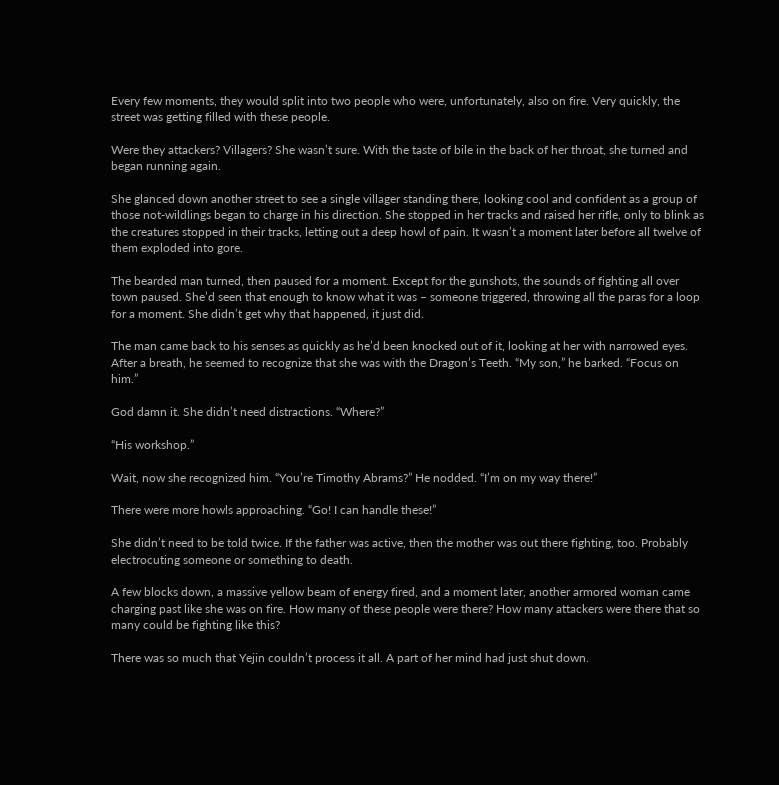Every few moments, they would split into two people who were, unfortunately, also on fire. Very quickly, the street was getting filled with these people.

Were they attackers? Villagers? She wasn’t sure. With the taste of bile in the back of her throat, she turned and began running again.

She glanced down another street to see a single villager standing there, looking cool and confident as a group of those not-wildlings began to charge in his direction. She stopped in her tracks and raised her rifle, only to blink as the creatures stopped in their tracks, letting out a deep howl of pain. It wasn’t a moment later before all twelve of them exploded into gore.

The bearded man turned, then paused for a moment. Except for the gunshots, the sounds of fighting all over town paused. She’d seen that enough to know what it was – someone triggered, throwing all the paras for a loop for a moment. She didn’t get why that happened, it just did.

The man came back to his senses as quickly as he’d been knocked out of it, looking at her with narrowed eyes. After a breath, he seemed to recognize that she was with the Dragon’s Teeth. “My son,” he barked. “Focus on him.”

God damn it. She didn’t need distractions. “Where?”

“His workshop.”

Wait, now she recognized him. “You’re Timothy Abrams?” He nodded. “I’m on my way there!”

There were more howls approaching. “Go! I can handle these!”

She didn’t need to be told twice. If the father was active, then the mother was out there fighting, too. Probably electrocuting someone or something to death.

A few blocks down, a massive yellow beam of energy fired, and a moment later, another armored woman came charging past like she was on fire. How many of these people were there? How many attackers were there that so many could be fighting like this?

There was so much that Yejin couldn’t process it all. A part of her mind had just shut down.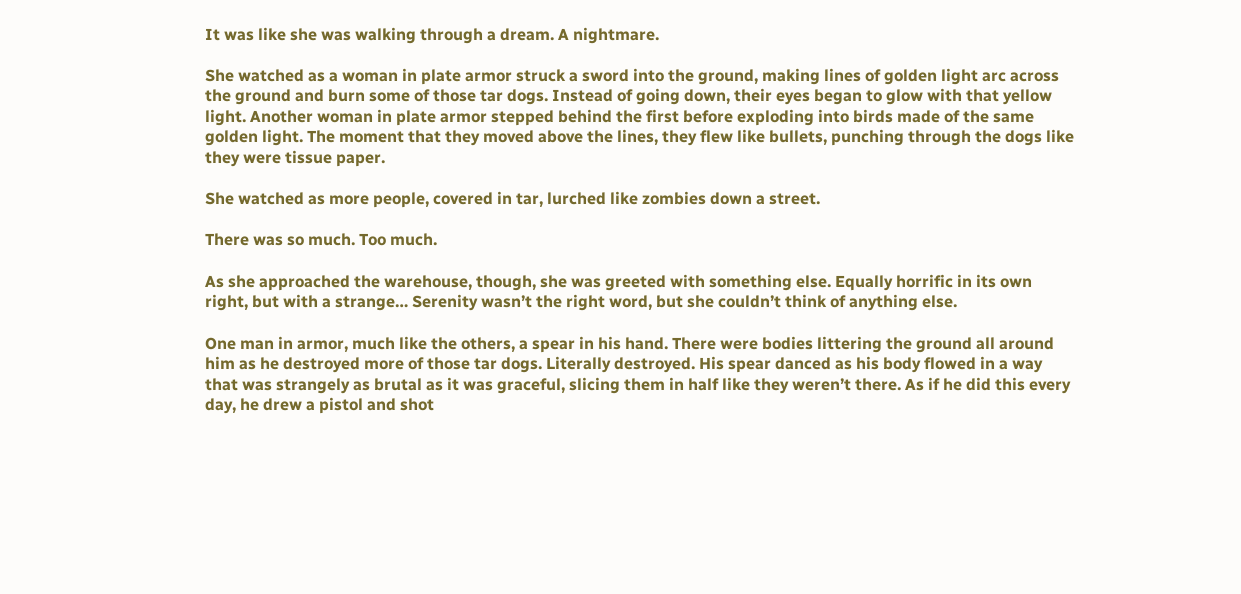It was like she was walking through a dream. A nightmare.

She watched as a woman in plate armor struck a sword into the ground, making lines of golden light arc across the ground and burn some of those tar dogs. Instead of going down, their eyes began to glow with that yellow light. Another woman in plate armor stepped behind the first before exploding into birds made of the same golden light. The moment that they moved above the lines, they flew like bullets, punching through the dogs like they were tissue paper.

She watched as more people, covered in tar, lurched like zombies down a street.

There was so much. Too much.

As she approached the warehouse, though, she was greeted with something else. Equally horrific in its own right, but with a strange… Serenity wasn’t the right word, but she couldn’t think of anything else.

One man in armor, much like the others, a spear in his hand. There were bodies littering the ground all around him as he destroyed more of those tar dogs. Literally destroyed. His spear danced as his body flowed in a way that was strangely as brutal as it was graceful, slicing them in half like they weren’t there. As if he did this every day, he drew a pistol and shot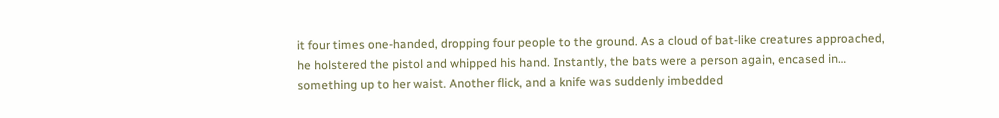it four times one-handed, dropping four people to the ground. As a cloud of bat-like creatures approached, he holstered the pistol and whipped his hand. Instantly, the bats were a person again, encased in… something up to her waist. Another flick, and a knife was suddenly imbedded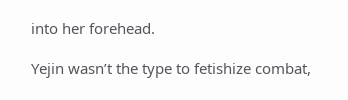into her forehead.

Yejin wasn’t the type to fetishize combat,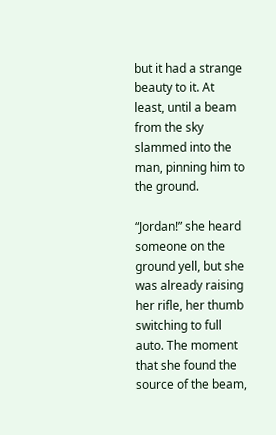but it had a strange beauty to it. At least, until a beam from the sky slammed into the man, pinning him to the ground.

“Jordan!” she heard someone on the ground yell, but she was already raising her rifle, her thumb switching to full auto. The moment that she found the source of the beam,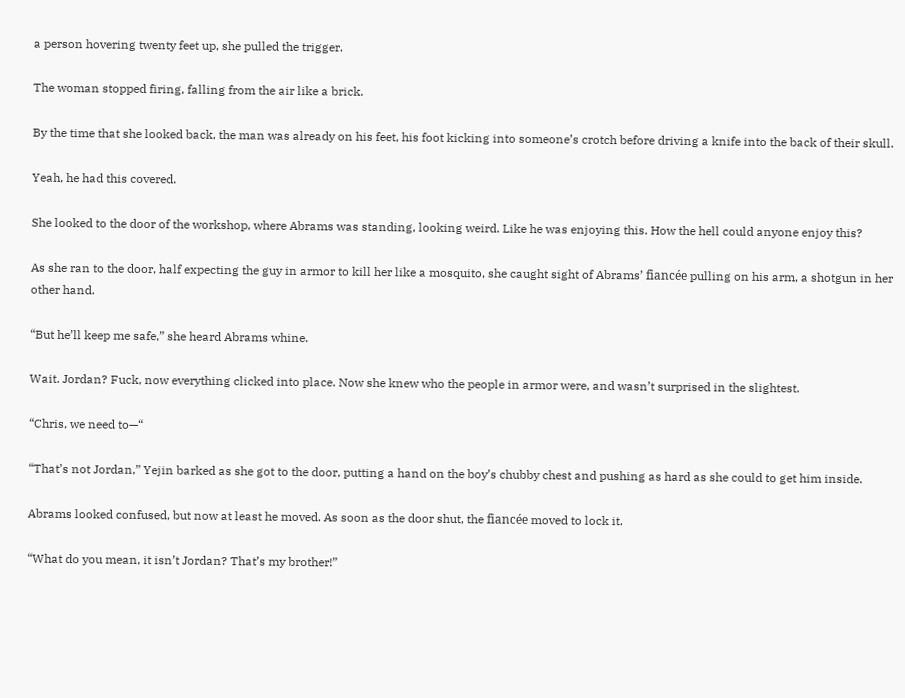a person hovering twenty feet up, she pulled the trigger.

The woman stopped firing, falling from the air like a brick.

By the time that she looked back, the man was already on his feet, his foot kicking into someone’s crotch before driving a knife into the back of their skull.

Yeah, he had this covered.

She looked to the door of the workshop, where Abrams was standing, looking weird. Like he was enjoying this. How the hell could anyone enjoy this?

As she ran to the door, half expecting the guy in armor to kill her like a mosquito, she caught sight of Abrams’ fiancée pulling on his arm, a shotgun in her other hand.

“But he’ll keep me safe,” she heard Abrams whine.

Wait. Jordan? Fuck, now everything clicked into place. Now she knew who the people in armor were, and wasn’t surprised in the slightest.

“Chris, we need to—“

“That’s not Jordan,” Yejin barked as she got to the door, putting a hand on the boy’s chubby chest and pushing as hard as she could to get him inside.

Abrams looked confused, but now at least he moved. As soon as the door shut, the fiancée moved to lock it.

“What do you mean, it isn’t Jordan? That’s my brother!”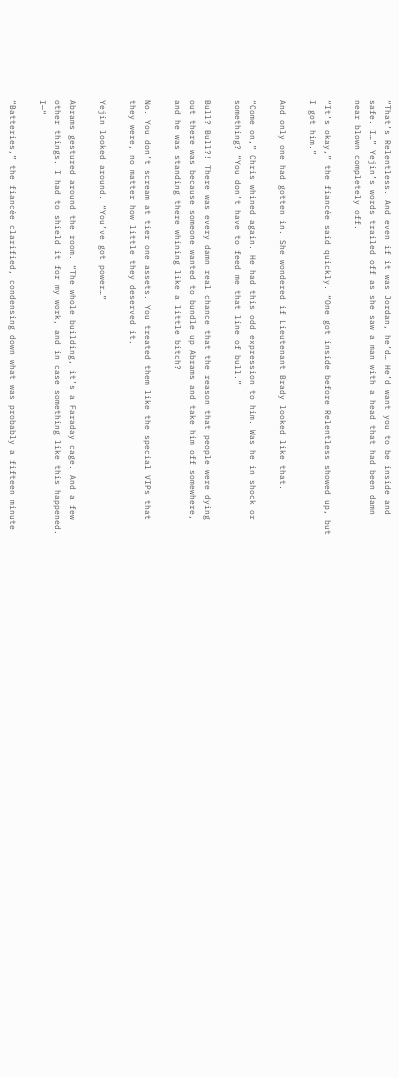“That’s Relentless. And even if it was Jordan, he’d… He’d want you to be inside and safe. I…” Yejin’s words trailed off as she saw a man with a head that had been damn near blown completely off.

“It’s okay,” the fiancée said quickly. “One got inside before Relentless showed up, but I got him.”

And only one had gotten in. She wondered if Lieutenant Brady looked like that.

“Come on,” Chris whined again. He had this odd expression to him. Was he in shock or something? “You don’t have to feed me that line of bull.”

Bull? Bull?! There was every damn real chance that the reason that people were dying out there was because someone wanted to bundle up Abrams and take him off somewhere, and he was standing there whining like a little bitch?

No. You don’t scream at tier one assets. You treated them like the special VIPs that they were, no matter how little they deserved it.

Yejin looked around. “You’ve got power…”

Abrams gestured around the room. “The whole building, it’s a Faraday cage. And a few other things. I had to shield it for my work, and in case something like this happened. I—“

“Batteries,” the fiancée clarified, condensing down what was probably a fifteen minute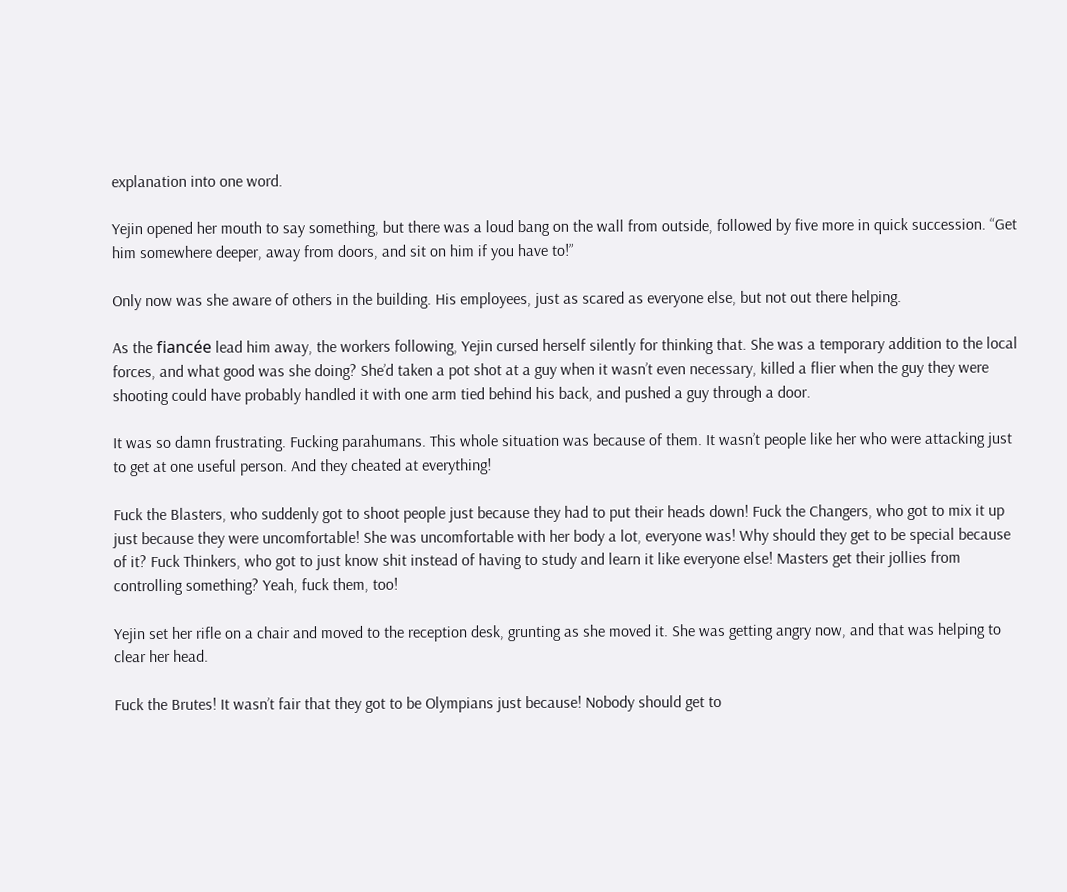explanation into one word.

Yejin opened her mouth to say something, but there was a loud bang on the wall from outside, followed by five more in quick succession. “Get him somewhere deeper, away from doors, and sit on him if you have to!”

Only now was she aware of others in the building. His employees, just as scared as everyone else, but not out there helping.

As the fiancée lead him away, the workers following, Yejin cursed herself silently for thinking that. She was a temporary addition to the local forces, and what good was she doing? She’d taken a pot shot at a guy when it wasn’t even necessary, killed a flier when the guy they were shooting could have probably handled it with one arm tied behind his back, and pushed a guy through a door.

It was so damn frustrating. Fucking parahumans. This whole situation was because of them. It wasn’t people like her who were attacking just to get at one useful person. And they cheated at everything!

Fuck the Blasters, who suddenly got to shoot people just because they had to put their heads down! Fuck the Changers, who got to mix it up just because they were uncomfortable! She was uncomfortable with her body a lot, everyone was! Why should they get to be special because of it? Fuck Thinkers, who got to just know shit instead of having to study and learn it like everyone else! Masters get their jollies from controlling something? Yeah, fuck them, too!

Yejin set her rifle on a chair and moved to the reception desk, grunting as she moved it. She was getting angry now, and that was helping to clear her head.

Fuck the Brutes! It wasn’t fair that they got to be Olympians just because! Nobody should get to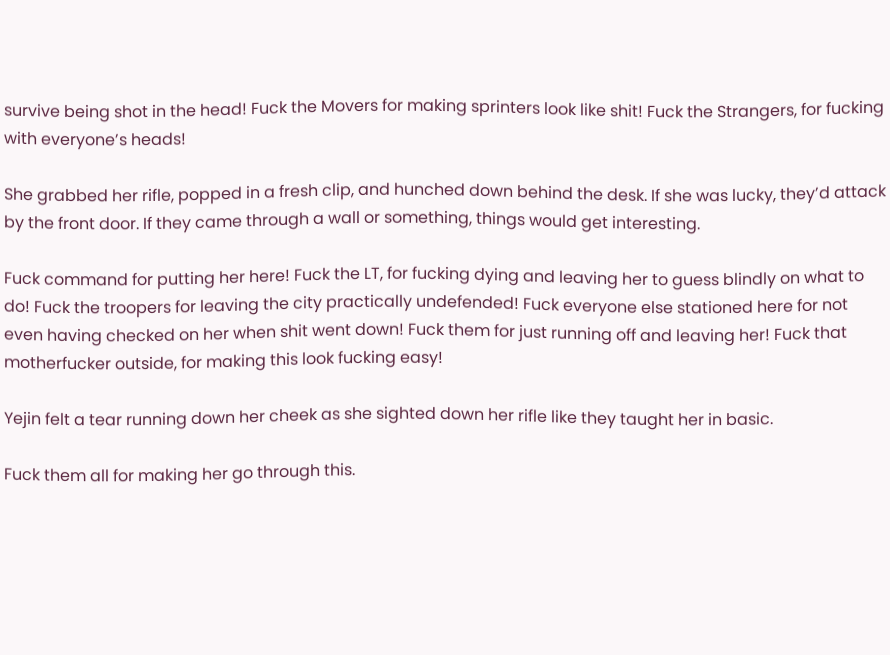survive being shot in the head! Fuck the Movers for making sprinters look like shit! Fuck the Strangers, for fucking with everyone’s heads!

She grabbed her rifle, popped in a fresh clip, and hunched down behind the desk. If she was lucky, they’d attack by the front door. If they came through a wall or something, things would get interesting.

Fuck command for putting her here! Fuck the LT, for fucking dying and leaving her to guess blindly on what to do! Fuck the troopers for leaving the city practically undefended! Fuck everyone else stationed here for not even having checked on her when shit went down! Fuck them for just running off and leaving her! Fuck that motherfucker outside, for making this look fucking easy!

Yejin felt a tear running down her cheek as she sighted down her rifle like they taught her in basic.

Fuck them all for making her go through this.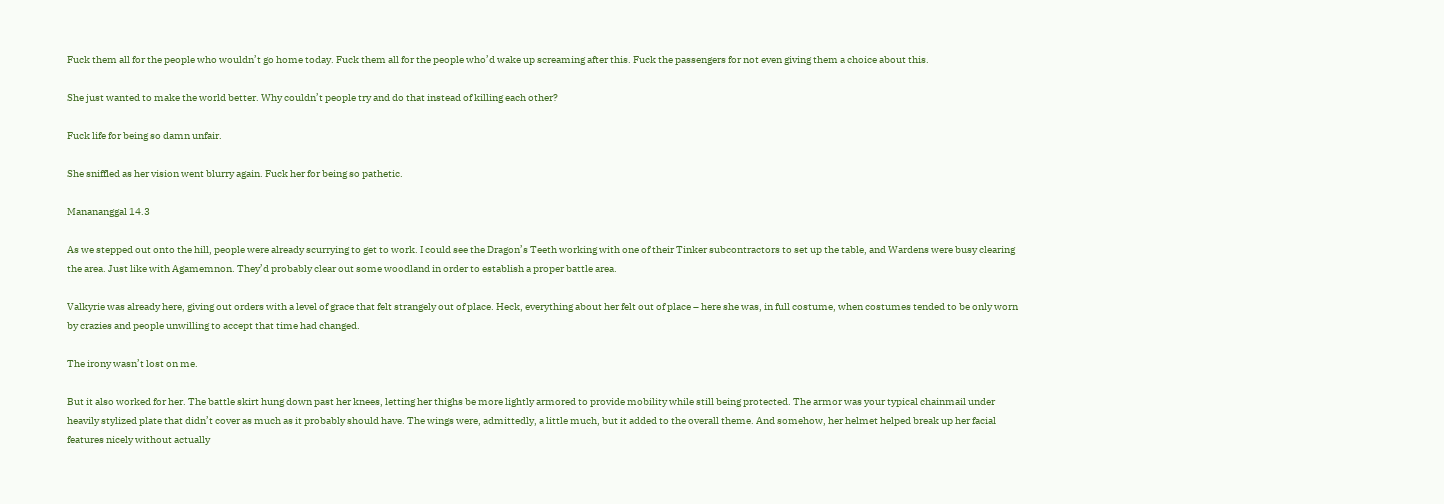Fuck them all for the people who wouldn’t go home today. Fuck them all for the people who’d wake up screaming after this. Fuck the passengers for not even giving them a choice about this.

She just wanted to make the world better. Why couldn’t people try and do that instead of killing each other?

Fuck life for being so damn unfair.

She sniffled as her vision went blurry again. Fuck her for being so pathetic.

Manananggal 14.3

As we stepped out onto the hill, people were already scurrying to get to work. I could see the Dragon’s Teeth working with one of their Tinker subcontractors to set up the table, and Wardens were busy clearing the area. Just like with Agamemnon. They’d probably clear out some woodland in order to establish a proper battle area.

Valkyrie was already here, giving out orders with a level of grace that felt strangely out of place. Heck, everything about her felt out of place – here she was, in full costume, when costumes tended to be only worn by crazies and people unwilling to accept that time had changed.

The irony wasn’t lost on me.

But it also worked for her. The battle skirt hung down past her knees, letting her thighs be more lightly armored to provide mobility while still being protected. The armor was your typical chainmail under heavily stylized plate that didn’t cover as much as it probably should have. The wings were, admittedly, a little much, but it added to the overall theme. And somehow, her helmet helped break up her facial features nicely without actually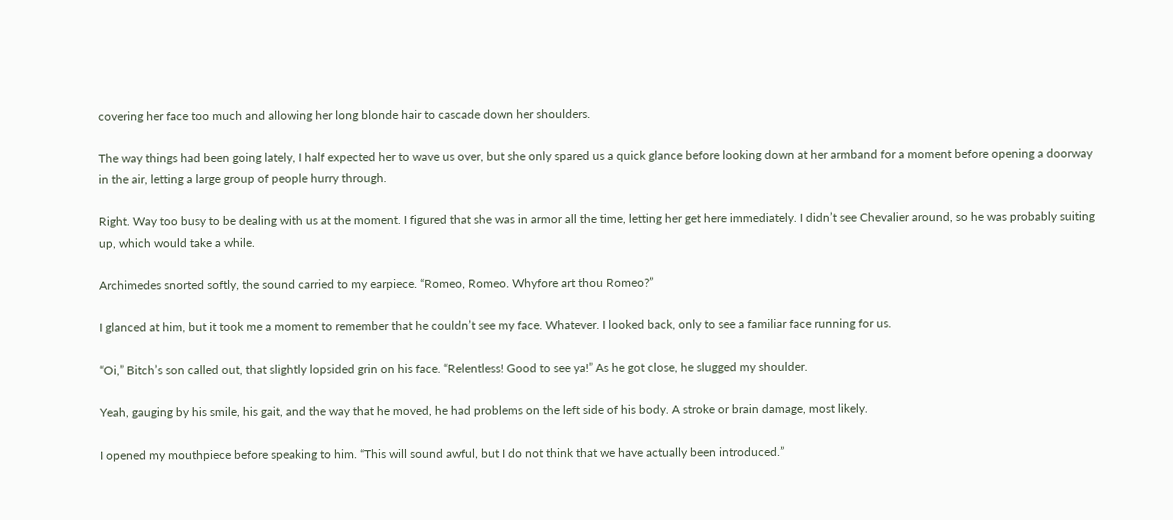covering her face too much and allowing her long blonde hair to cascade down her shoulders.

The way things had been going lately, I half expected her to wave us over, but she only spared us a quick glance before looking down at her armband for a moment before opening a doorway in the air, letting a large group of people hurry through.

Right. Way too busy to be dealing with us at the moment. I figured that she was in armor all the time, letting her get here immediately. I didn’t see Chevalier around, so he was probably suiting up, which would take a while.

Archimedes snorted softly, the sound carried to my earpiece. “Romeo, Romeo. Whyfore art thou Romeo?”

I glanced at him, but it took me a moment to remember that he couldn’t see my face. Whatever. I looked back, only to see a familiar face running for us.

“Oi,” Bitch’s son called out, that slightly lopsided grin on his face. “Relentless! Good to see ya!” As he got close, he slugged my shoulder.

Yeah, gauging by his smile, his gait, and the way that he moved, he had problems on the left side of his body. A stroke or brain damage, most likely.

I opened my mouthpiece before speaking to him. “This will sound awful, but I do not think that we have actually been introduced.”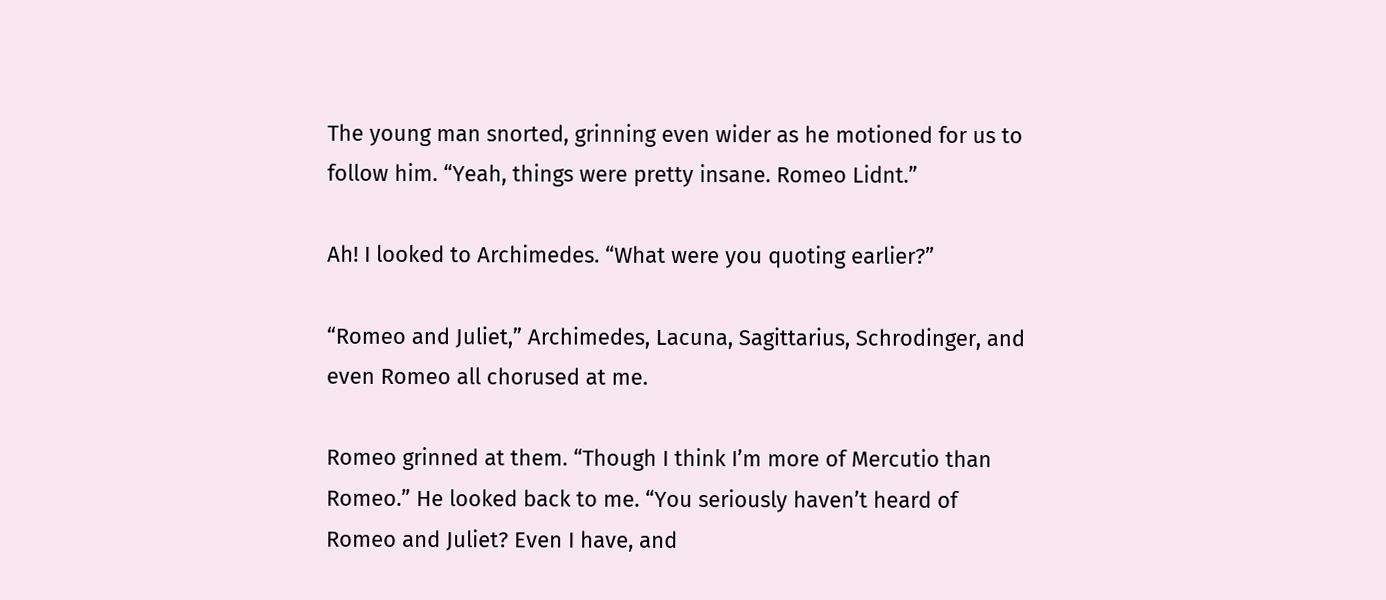The young man snorted, grinning even wider as he motioned for us to follow him. “Yeah, things were pretty insane. Romeo Lidnt.”

Ah! I looked to Archimedes. “What were you quoting earlier?”

“Romeo and Juliet,” Archimedes, Lacuna, Sagittarius, Schrodinger, and even Romeo all chorused at me.

Romeo grinned at them. “Though I think I’m more of Mercutio than Romeo.” He looked back to me. “You seriously haven’t heard of Romeo and Juliet? Even I have, and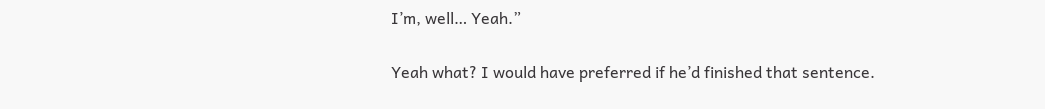I’m, well… Yeah.”

Yeah what? I would have preferred if he’d finished that sentence.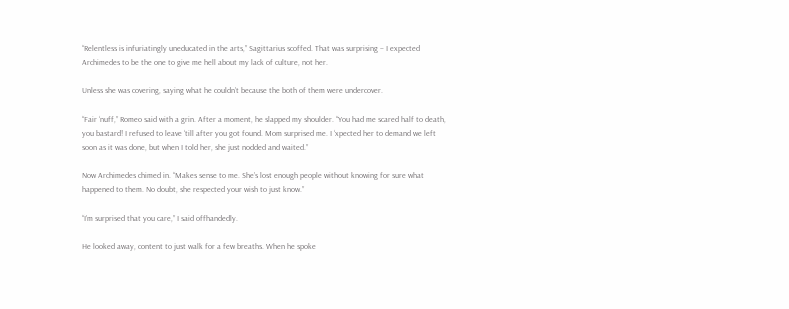“Relentless is infuriatingly uneducated in the arts,” Sagittarius scoffed. That was surprising – I expected Archimedes to be the one to give me hell about my lack of culture, not her.

Unless she was covering, saying what he couldn’t because the both of them were undercover.

“Fair ‘nuff,” Romeo said with a grin. After a moment, he slapped my shoulder. “You had me scared half to death, you bastard! I refused to leave ‘till after you got found. Mom surprised me. I ‘xpected her to demand we left soon as it was done, but when I told her, she just nodded and waited.”

Now Archimedes chimed in. “Makes sense to me. She’s lost enough people without knowing for sure what happened to them. No doubt, she respected your wish to just know.”

“I’m surprised that you care,” I said offhandedly.

He looked away, content to just walk for a few breaths. When he spoke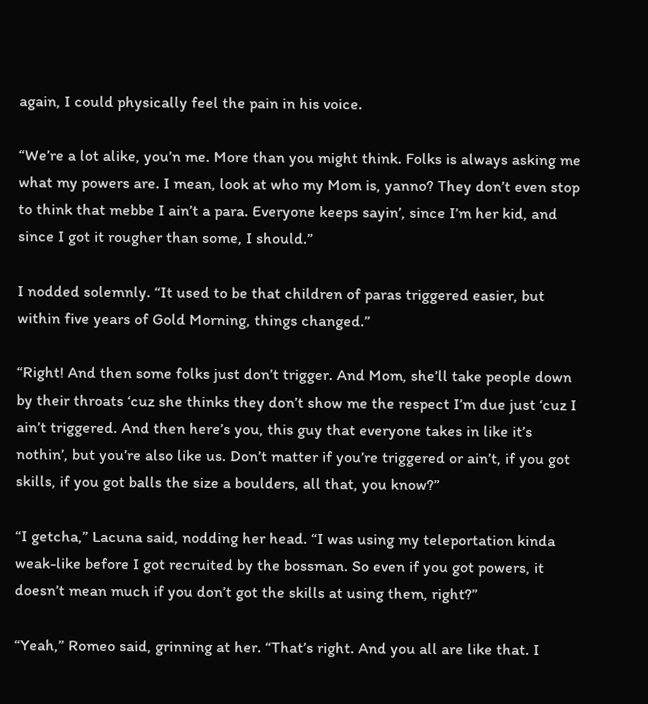again, I could physically feel the pain in his voice.

“We’re a lot alike, you’n me. More than you might think. Folks is always asking me what my powers are. I mean, look at who my Mom is, yanno? They don’t even stop to think that mebbe I ain’t a para. Everyone keeps sayin’, since I’m her kid, and since I got it rougher than some, I should.”

I nodded solemnly. “It used to be that children of paras triggered easier, but within five years of Gold Morning, things changed.”

“Right! And then some folks just don’t trigger. And Mom, she’ll take people down by their throats ‘cuz she thinks they don’t show me the respect I’m due just ‘cuz I ain’t triggered. And then here’s you, this guy that everyone takes in like it’s nothin’, but you’re also like us. Don’t matter if you’re triggered or ain’t, if you got skills, if you got balls the size a boulders, all that, you know?”

“I getcha,” Lacuna said, nodding her head. “I was using my teleportation kinda weak-like before I got recruited by the bossman. So even if you got powers, it doesn’t mean much if you don’t got the skills at using them, right?”

“Yeah,” Romeo said, grinning at her. “That’s right. And you all are like that. I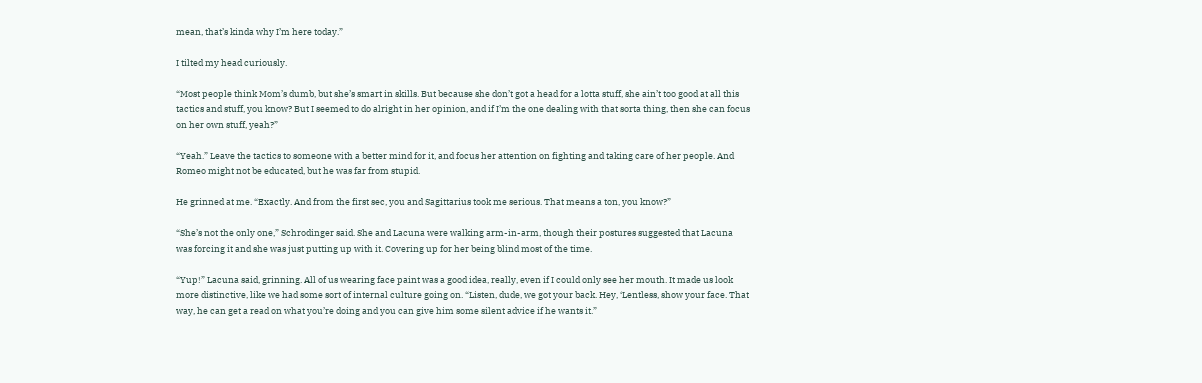mean, that’s kinda why I’m here today.”

I tilted my head curiously.

“Most people think Mom’s dumb, but she’s smart in skills. But because she don’t got a head for a lotta stuff, she ain’t too good at all this tactics and stuff, you know? But I seemed to do alright in her opinion, and if I’m the one dealing with that sorta thing, then she can focus on her own stuff, yeah?”

“Yeah.” Leave the tactics to someone with a better mind for it, and focus her attention on fighting and taking care of her people. And Romeo might not be educated, but he was far from stupid.

He grinned at me. “Exactly. And from the first sec, you and Sagittarius took me serious. That means a ton, you know?”

“She’s not the only one,” Schrodinger said. She and Lacuna were walking arm-in-arm, though their postures suggested that Lacuna was forcing it and she was just putting up with it. Covering up for her being blind most of the time.

“Yup!” Lacuna said, grinning. All of us wearing face paint was a good idea, really, even if I could only see her mouth. It made us look more distinctive, like we had some sort of internal culture going on. “Listen, dude, we got your back. Hey, ‘Lentless, show your face. That way, he can get a read on what you’re doing and you can give him some silent advice if he wants it.”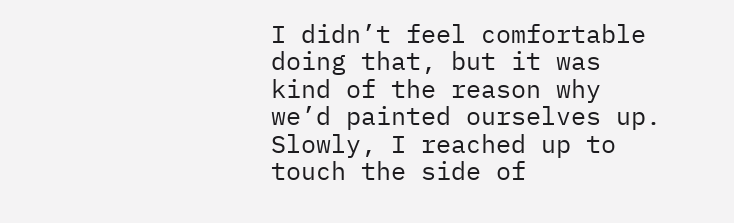I didn’t feel comfortable doing that, but it was kind of the reason why we’d painted ourselves up. Slowly, I reached up to touch the side of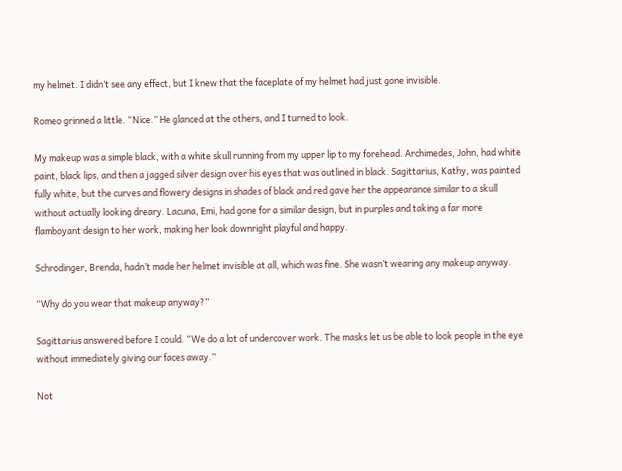my helmet. I didn’t see any effect, but I knew that the faceplate of my helmet had just gone invisible.

Romeo grinned a little. “Nice.” He glanced at the others, and I turned to look.

My makeup was a simple black, with a white skull running from my upper lip to my forehead. Archimedes, John, had white paint, black lips, and then a jagged silver design over his eyes that was outlined in black. Sagittarius, Kathy, was painted fully white, but the curves and flowery designs in shades of black and red gave her the appearance similar to a skull without actually looking dreary. Lacuna, Emi, had gone for a similar design, but in purples and taking a far more flamboyant design to her work, making her look downright playful and happy.

Schrodinger, Brenda, hadn’t made her helmet invisible at all, which was fine. She wasn’t wearing any makeup anyway.

“Why do you wear that makeup anyway?”

Sagittarius answered before I could. “We do a lot of undercover work. The masks let us be able to look people in the eye without immediately giving our faces away.”

Not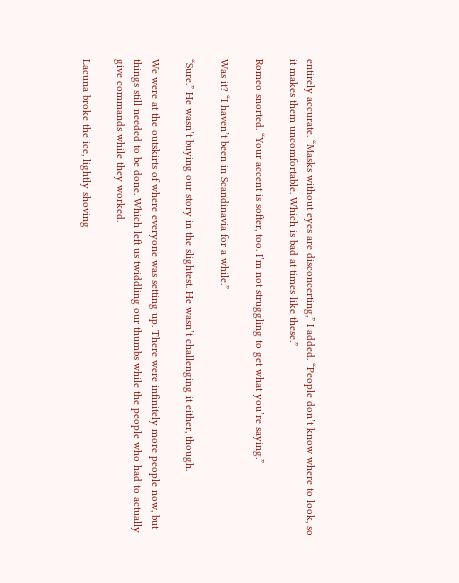entirely accurate. “Masks without eyes are disconcerting,” I added. “People don’t know where to look, so it makes them uncomfortable. Which is bad at times like these.”

Romeo snorted. “Your accent is softer, too. I’m not struggling to get what you’re saying.”

Was it? “I haven’t been in Scandinavia for a while.”

“Sure.” He wasn’t buying our story in the slightest. He wasn’t challenging it either, though.

We were at the outskirts of where everyone was setting up. There were infinitely more people now, but things still needed to be done. Which left us twiddling our thumbs while the people who had to actually give commands while they worked.

Lacuna broke the ice, lightly shoving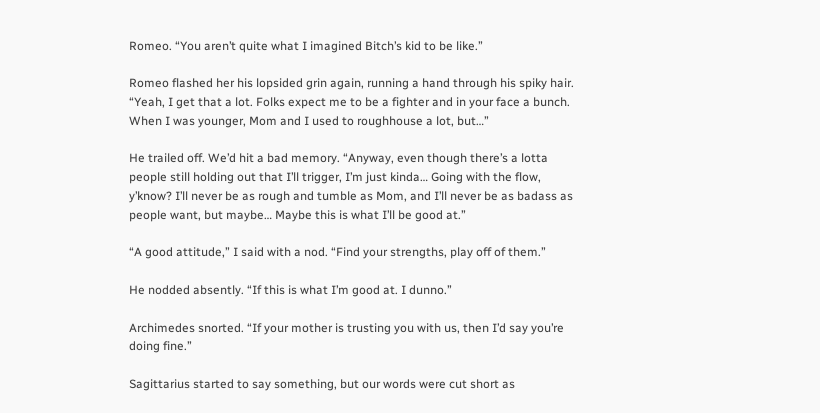Romeo. “You aren’t quite what I imagined Bitch’s kid to be like.”

Romeo flashed her his lopsided grin again, running a hand through his spiky hair. “Yeah, I get that a lot. Folks expect me to be a fighter and in your face a bunch. When I was younger, Mom and I used to roughhouse a lot, but…”

He trailed off. We’d hit a bad memory. “Anyway, even though there’s a lotta people still holding out that I’ll trigger, I’m just kinda… Going with the flow, y’know? I’ll never be as rough and tumble as Mom, and I’ll never be as badass as people want, but maybe… Maybe this is what I’ll be good at.”

“A good attitude,” I said with a nod. “Find your strengths, play off of them.”

He nodded absently. “If this is what I’m good at. I dunno.”

Archimedes snorted. “If your mother is trusting you with us, then I’d say you’re doing fine.”

Sagittarius started to say something, but our words were cut short as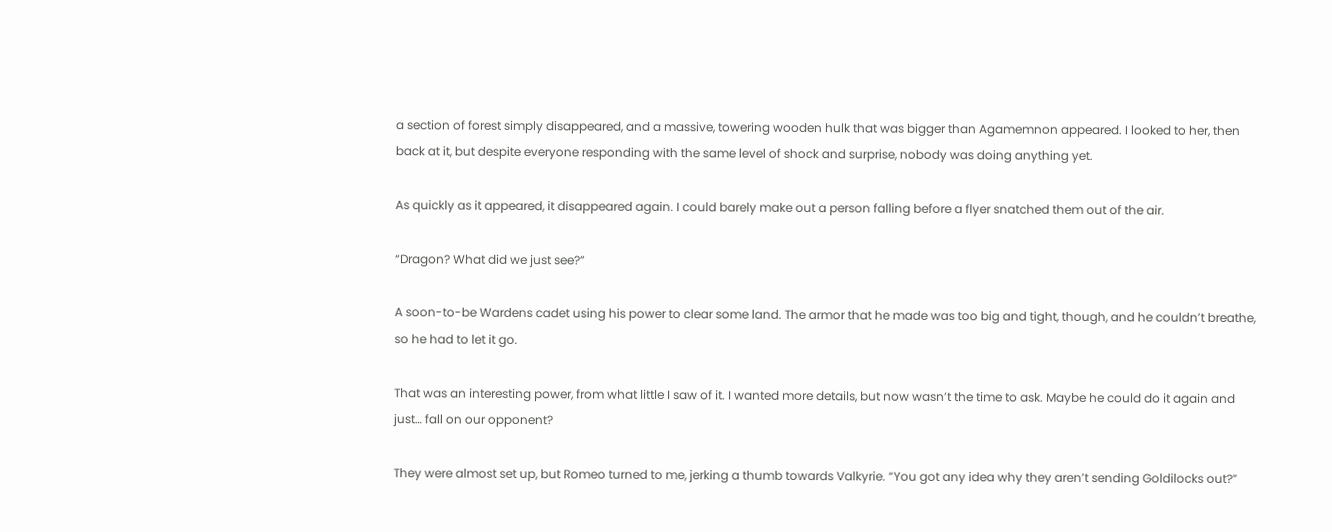a section of forest simply disappeared, and a massive, towering wooden hulk that was bigger than Agamemnon appeared. I looked to her, then back at it, but despite everyone responding with the same level of shock and surprise, nobody was doing anything yet.

As quickly as it appeared, it disappeared again. I could barely make out a person falling before a flyer snatched them out of the air.

“Dragon? What did we just see?”

A soon-to-be Wardens cadet using his power to clear some land. The armor that he made was too big and tight, though, and he couldn’t breathe, so he had to let it go.

That was an interesting power, from what little I saw of it. I wanted more details, but now wasn’t the time to ask. Maybe he could do it again and just… fall on our opponent?

They were almost set up, but Romeo turned to me, jerking a thumb towards Valkyrie. “You got any idea why they aren’t sending Goldilocks out?”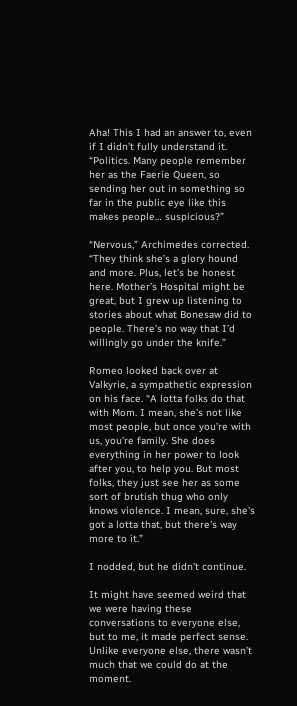Aha! This I had an answer to, even if I didn’t fully understand it. “Politics. Many people remember her as the Faerie Queen, so sending her out in something so far in the public eye like this makes people… suspicious?”

“Nervous,” Archimedes corrected. “They think she’s a glory hound and more. Plus, let’s be honest here. Mother’s Hospital might be great, but I grew up listening to stories about what Bonesaw did to people. There’s no way that I’d willingly go under the knife.”

Romeo looked back over at Valkyrie, a sympathetic expression on his face. “A lotta folks do that with Mom. I mean, she’s not like most people, but once you’re with us, you’re family. She does everything in her power to look after you, to help you. But most folks, they just see her as some sort of brutish thug who only knows violence. I mean, sure, she’s got a lotta that, but there’s way more to it.”

I nodded, but he didn’t continue.

It might have seemed weird that we were having these conversations to everyone else, but to me, it made perfect sense. Unlike everyone else, there wasn’t much that we could do at the moment.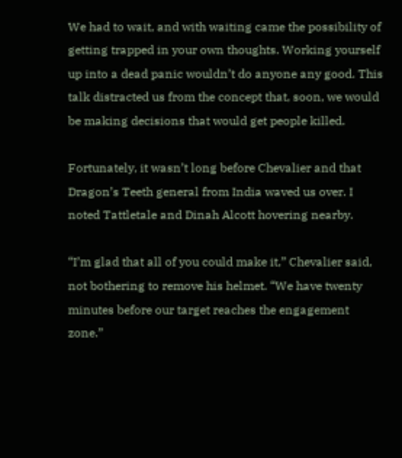We had to wait, and with waiting came the possibility of getting trapped in your own thoughts. Working yourself up into a dead panic wouldn’t do anyone any good. This talk distracted us from the concept that, soon, we would be making decisions that would get people killed.

Fortunately, it wasn’t long before Chevalier and that Dragon’s Teeth general from India waved us over. I noted Tattletale and Dinah Alcott hovering nearby.

“I’m glad that all of you could make it,” Chevalier said, not bothering to remove his helmet. “We have twenty minutes before our target reaches the engagement zone.”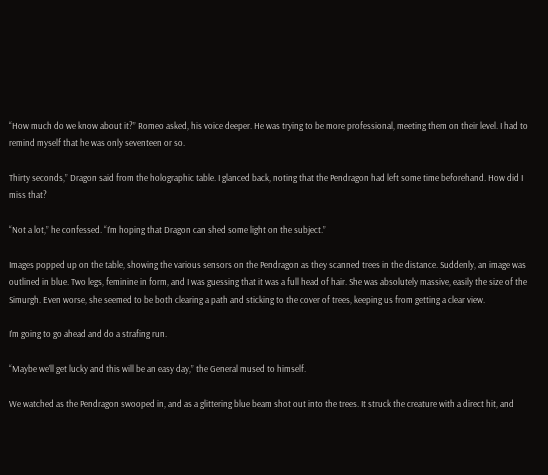“How much do we know about it?” Romeo asked, his voice deeper. He was trying to be more professional, meeting them on their level. I had to remind myself that he was only seventeen or so.

Thirty seconds,” Dragon said from the holographic table. I glanced back, noting that the Pendragon had left some time beforehand. How did I miss that?

“Not a lot,” he confessed. “I’m hoping that Dragon can shed some light on the subject.”

Images popped up on the table, showing the various sensors on the Pendragon as they scanned trees in the distance. Suddenly, an image was outlined in blue. Two legs, feminine in form, and I was guessing that it was a full head of hair. She was absolutely massive, easily the size of the Simurgh. Even worse, she seemed to be both clearing a path and sticking to the cover of trees, keeping us from getting a clear view.

I’m going to go ahead and do a strafing run.

“Maybe we’ll get lucky and this will be an easy day,” the General mused to himself.

We watched as the Pendragon swooped in, and as a glittering blue beam shot out into the trees. It struck the creature with a direct hit, and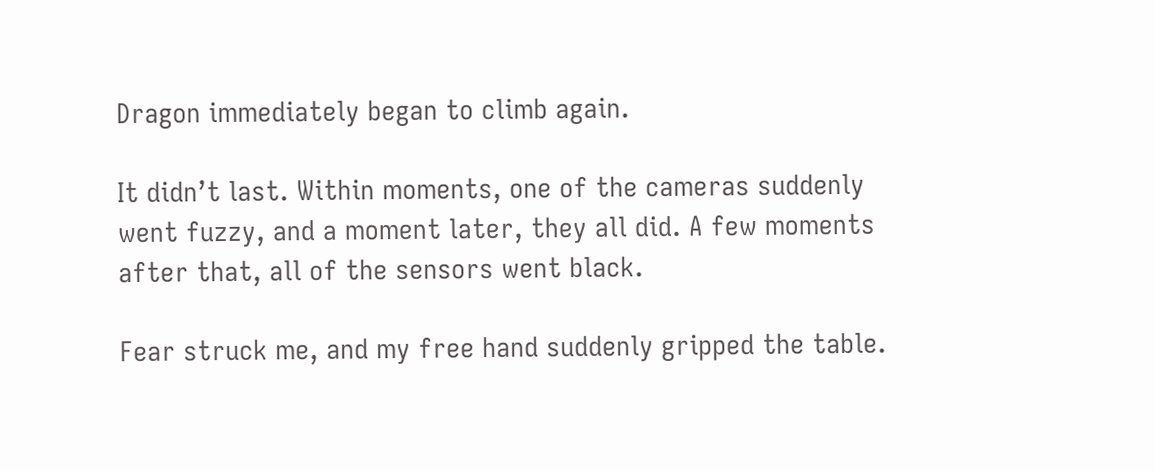Dragon immediately began to climb again.

It didn’t last. Within moments, one of the cameras suddenly went fuzzy, and a moment later, they all did. A few moments after that, all of the sensors went black.

Fear struck me, and my free hand suddenly gripped the table.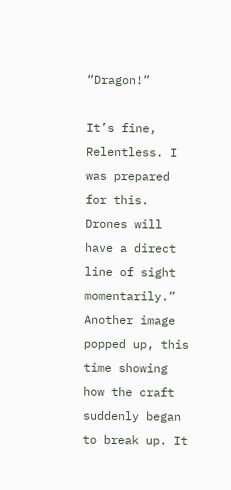“Dragon!”

It’s fine, Relentless. I was prepared for this. Drones will have a direct line of sight momentarily.” Another image popped up, this time showing how the craft suddenly began to break up. It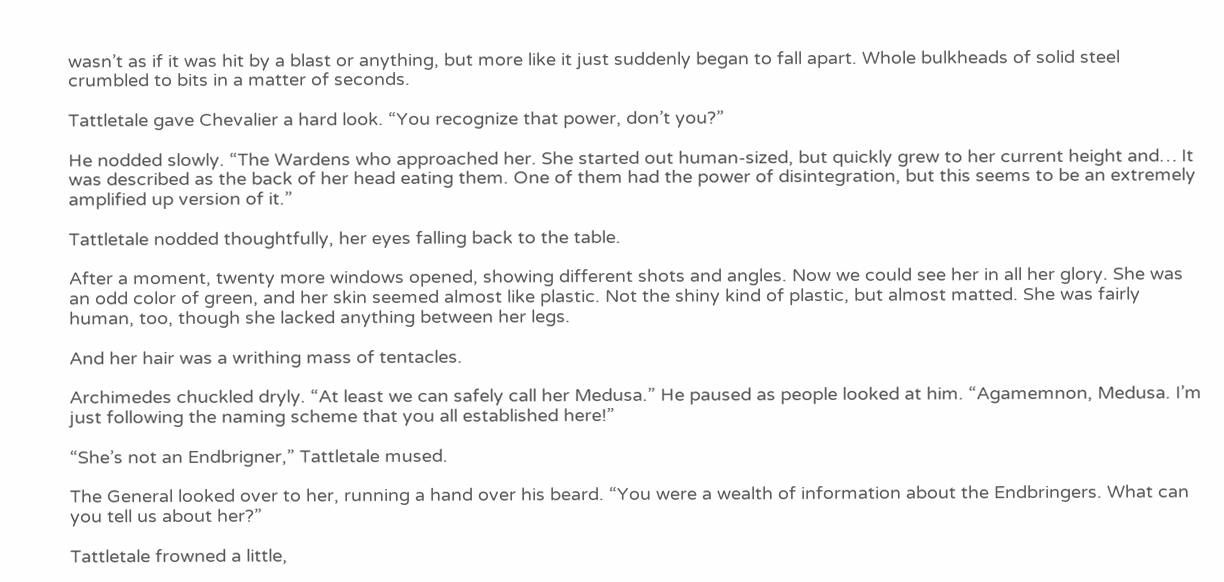wasn’t as if it was hit by a blast or anything, but more like it just suddenly began to fall apart. Whole bulkheads of solid steel crumbled to bits in a matter of seconds.

Tattletale gave Chevalier a hard look. “You recognize that power, don’t you?”

He nodded slowly. “The Wardens who approached her. She started out human-sized, but quickly grew to her current height and… It was described as the back of her head eating them. One of them had the power of disintegration, but this seems to be an extremely amplified up version of it.”

Tattletale nodded thoughtfully, her eyes falling back to the table.

After a moment, twenty more windows opened, showing different shots and angles. Now we could see her in all her glory. She was an odd color of green, and her skin seemed almost like plastic. Not the shiny kind of plastic, but almost matted. She was fairly human, too, though she lacked anything between her legs.

And her hair was a writhing mass of tentacles.

Archimedes chuckled dryly. “At least we can safely call her Medusa.” He paused as people looked at him. “Agamemnon, Medusa. I’m just following the naming scheme that you all established here!”

“She’s not an Endbrigner,” Tattletale mused.

The General looked over to her, running a hand over his beard. “You were a wealth of information about the Endbringers. What can you tell us about her?”

Tattletale frowned a little,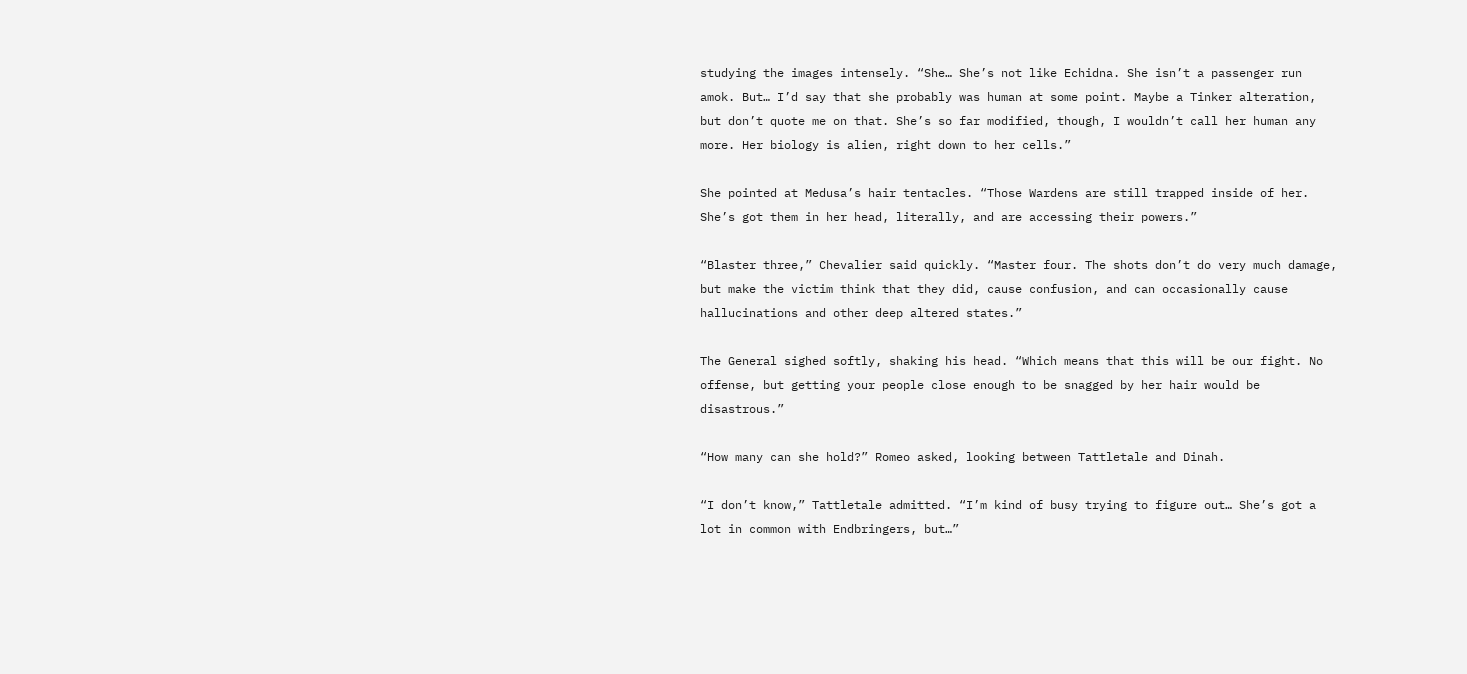studying the images intensely. “She… She’s not like Echidna. She isn’t a passenger run amok. But… I’d say that she probably was human at some point. Maybe a Tinker alteration, but don’t quote me on that. She’s so far modified, though, I wouldn’t call her human any more. Her biology is alien, right down to her cells.”

She pointed at Medusa’s hair tentacles. “Those Wardens are still trapped inside of her. She’s got them in her head, literally, and are accessing their powers.”

“Blaster three,” Chevalier said quickly. “Master four. The shots don’t do very much damage, but make the victim think that they did, cause confusion, and can occasionally cause hallucinations and other deep altered states.”

The General sighed softly, shaking his head. “Which means that this will be our fight. No offense, but getting your people close enough to be snagged by her hair would be disastrous.”

“How many can she hold?” Romeo asked, looking between Tattletale and Dinah.

“I don’t know,” Tattletale admitted. “I’m kind of busy trying to figure out… She’s got a lot in common with Endbringers, but…”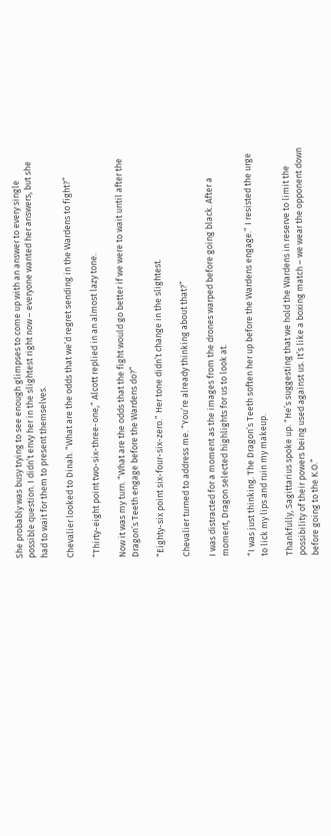She probably was busy trying to see enough glimpses to come up with an answer to every single possible question. I didn’t envy her in the slightest right now – everyone wanted her answers, but she had to wait for them to present themselves.

Chevalier looked to Dinah. “What are the odds that we’d regret sending in the Wardens to fight?”

“Thirty-eight point two-six-three-one,” Alcott replied in an almost lazy tone.

Now it was my turn. “What are the odds that the fight would go better if we were to wait until after the Dragon’s Teeth engage before the Wardens do?”

“Eighty-six point six-four-six-zero.” Her tone didn’t change in the slightest.

Chevalier turned to address me. “You’re already thinking about that?”

I was distracted for a moment as the images from the drones warped before going black. After a moment, Dragon selected highlights for us to look at.

“I was just thinking. The Dragon’s Teeth soften her up before the Wardens engage.” I resisted the urge to lick my lips and ruin my makeup.

Thankfully, Sagittarius spoke up. “He’s suggesting that we hold the Wardens in reserve to limit the possibility of their powers being used against us. It’s like a boxing match – we wear the opponent down before going to the K.O.”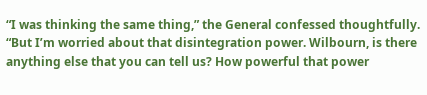“I was thinking the same thing,” the General confessed thoughtfully. “But I’m worried about that disintegration power. Wilbourn, is there anything else that you can tell us? How powerful that power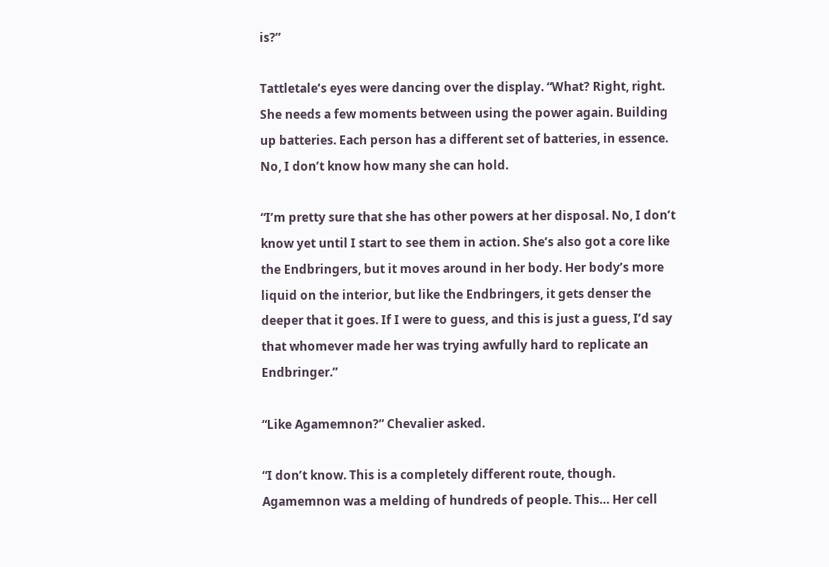is?”

Tattletale’s eyes were dancing over the display. “What? Right, right. She needs a few moments between using the power again. Building up batteries. Each person has a different set of batteries, in essence. No, I don’t know how many she can hold.

“I’m pretty sure that she has other powers at her disposal. No, I don’t know yet until I start to see them in action. She’s also got a core like the Endbringers, but it moves around in her body. Her body’s more liquid on the interior, but like the Endbringers, it gets denser the deeper that it goes. If I were to guess, and this is just a guess, I’d say that whomever made her was trying awfully hard to replicate an Endbringer.”

“Like Agamemnon?” Chevalier asked.

“I don’t know. This is a completely different route, though. Agamemnon was a melding of hundreds of people. This… Her cell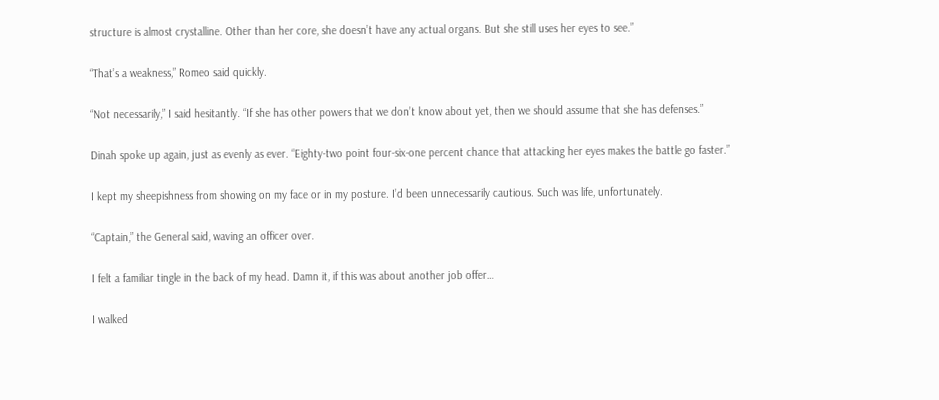structure is almost crystalline. Other than her core, she doesn’t have any actual organs. But she still uses her eyes to see.”

“That’s a weakness,” Romeo said quickly.

“Not necessarily,” I said hesitantly. “If she has other powers that we don’t know about yet, then we should assume that she has defenses.”

Dinah spoke up again, just as evenly as ever. “Eighty-two point four-six-one percent chance that attacking her eyes makes the battle go faster.”

I kept my sheepishness from showing on my face or in my posture. I’d been unnecessarily cautious. Such was life, unfortunately.

“Captain,” the General said, waving an officer over.

I felt a familiar tingle in the back of my head. Damn it, if this was about another job offer…

I walked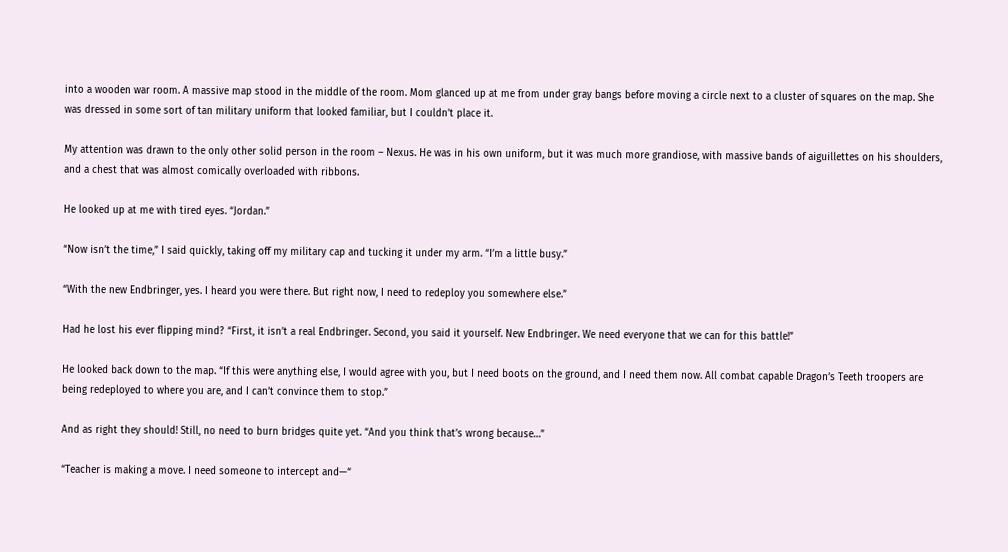into a wooden war room. A massive map stood in the middle of the room. Mom glanced up at me from under gray bangs before moving a circle next to a cluster of squares on the map. She was dressed in some sort of tan military uniform that looked familiar, but I couldn’t place it.

My attention was drawn to the only other solid person in the room – Nexus. He was in his own uniform, but it was much more grandiose, with massive bands of aiguillettes on his shoulders, and a chest that was almost comically overloaded with ribbons.

He looked up at me with tired eyes. “Jordan.”

“Now isn’t the time,” I said quickly, taking off my military cap and tucking it under my arm. “I’m a little busy.”

“With the new Endbringer, yes. I heard you were there. But right now, I need to redeploy you somewhere else.”

Had he lost his ever flipping mind? “First, it isn’t a real Endbringer. Second, you said it yourself. New Endbringer. We need everyone that we can for this battle!”

He looked back down to the map. “If this were anything else, I would agree with you, but I need boots on the ground, and I need them now. All combat capable Dragon’s Teeth troopers are being redeployed to where you are, and I can’t convince them to stop.”

And as right they should! Still, no need to burn bridges quite yet. “And you think that’s wrong because…”

“Teacher is making a move. I need someone to intercept and—“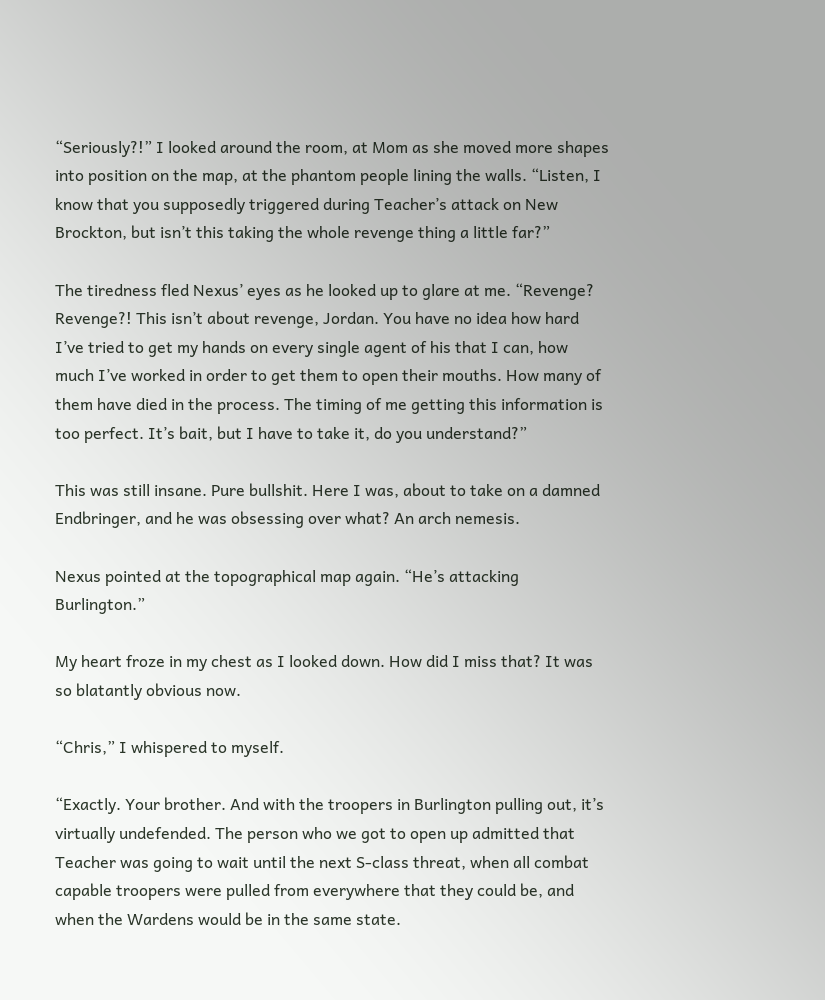“Seriously?!” I looked around the room, at Mom as she moved more shapes into position on the map, at the phantom people lining the walls. “Listen, I know that you supposedly triggered during Teacher’s attack on New Brockton, but isn’t this taking the whole revenge thing a little far?”

The tiredness fled Nexus’ eyes as he looked up to glare at me. “Revenge? Revenge?! This isn’t about revenge, Jordan. You have no idea how hard I’ve tried to get my hands on every single agent of his that I can, how much I’ve worked in order to get them to open their mouths. How many of them have died in the process. The timing of me getting this information is too perfect. It’s bait, but I have to take it, do you understand?”

This was still insane. Pure bullshit. Here I was, about to take on a damned Endbringer, and he was obsessing over what? An arch nemesis.

Nexus pointed at the topographical map again. “He’s attacking Burlington.”

My heart froze in my chest as I looked down. How did I miss that? It was so blatantly obvious now.

“Chris,” I whispered to myself.

“Exactly. Your brother. And with the troopers in Burlington pulling out, it’s virtually undefended. The person who we got to open up admitted that Teacher was going to wait until the next S-class threat, when all combat capable troopers were pulled from everywhere that they could be, and when the Wardens would be in the same state.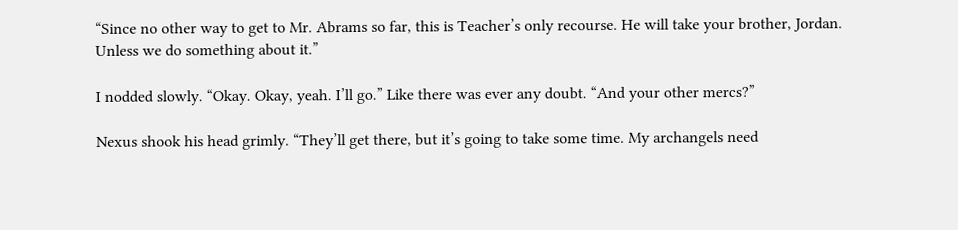“Since no other way to get to Mr. Abrams so far, this is Teacher’s only recourse. He will take your brother, Jordan. Unless we do something about it.”

I nodded slowly. “Okay. Okay, yeah. I’ll go.” Like there was ever any doubt. “And your other mercs?”

Nexus shook his head grimly. “They’ll get there, but it’s going to take some time. My archangels need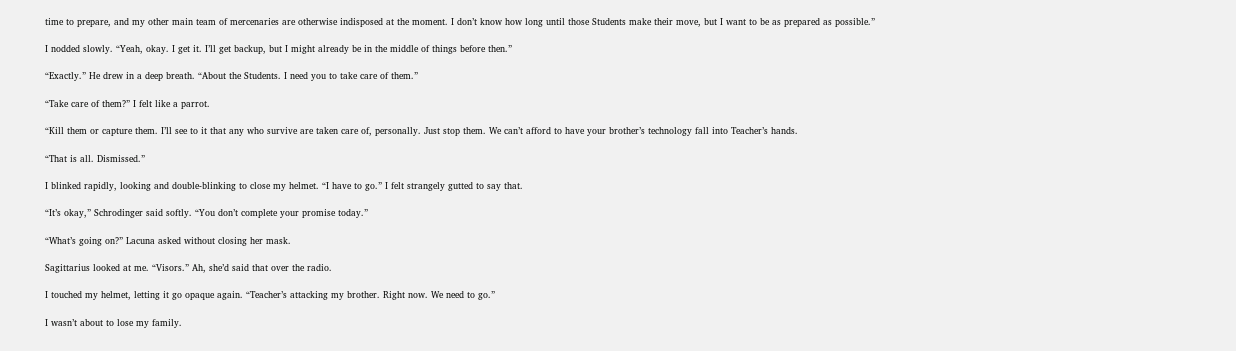time to prepare, and my other main team of mercenaries are otherwise indisposed at the moment. I don’t know how long until those Students make their move, but I want to be as prepared as possible.”

I nodded slowly. “Yeah, okay. I get it. I’ll get backup, but I might already be in the middle of things before then.”

“Exactly.” He drew in a deep breath. “About the Students. I need you to take care of them.”

“Take care of them?” I felt like a parrot.

“Kill them or capture them. I’ll see to it that any who survive are taken care of, personally. Just stop them. We can’t afford to have your brother’s technology fall into Teacher’s hands.

“That is all. Dismissed.”

I blinked rapidly, looking and double-blinking to close my helmet. “I have to go.” I felt strangely gutted to say that.

“It’s okay,” Schrodinger said softly. “You don’t complete your promise today.”

“What’s going on?” Lacuna asked without closing her mask.

Sagittarius looked at me. “Visors.” Ah, she’d said that over the radio.

I touched my helmet, letting it go opaque again. “Teacher’s attacking my brother. Right now. We need to go.”

I wasn’t about to lose my family.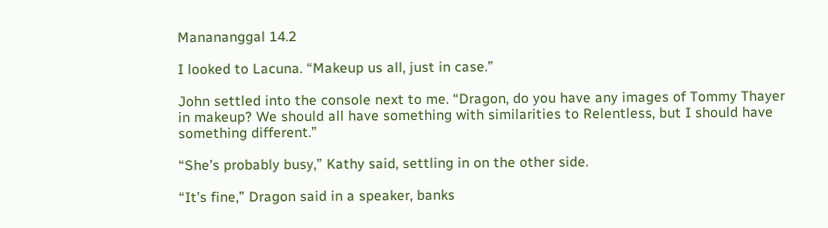Manananggal 14.2

I looked to Lacuna. “Makeup us all, just in case.”

John settled into the console next to me. “Dragon, do you have any images of Tommy Thayer in makeup? We should all have something with similarities to Relentless, but I should have something different.”

“She’s probably busy,” Kathy said, settling in on the other side.

“It’s fine,” Dragon said in a speaker, banks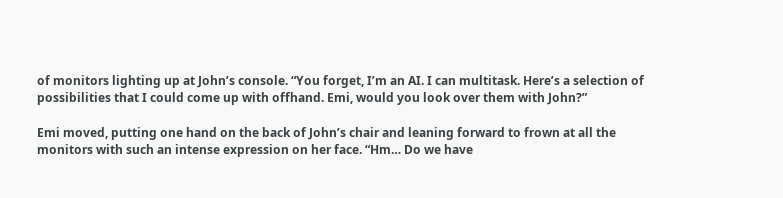of monitors lighting up at John’s console. “You forget, I’m an AI. I can multitask. Here’s a selection of possibilities that I could come up with offhand. Emi, would you look over them with John?”

Emi moved, putting one hand on the back of John’s chair and leaning forward to frown at all the monitors with such an intense expression on her face. “Hm… Do we have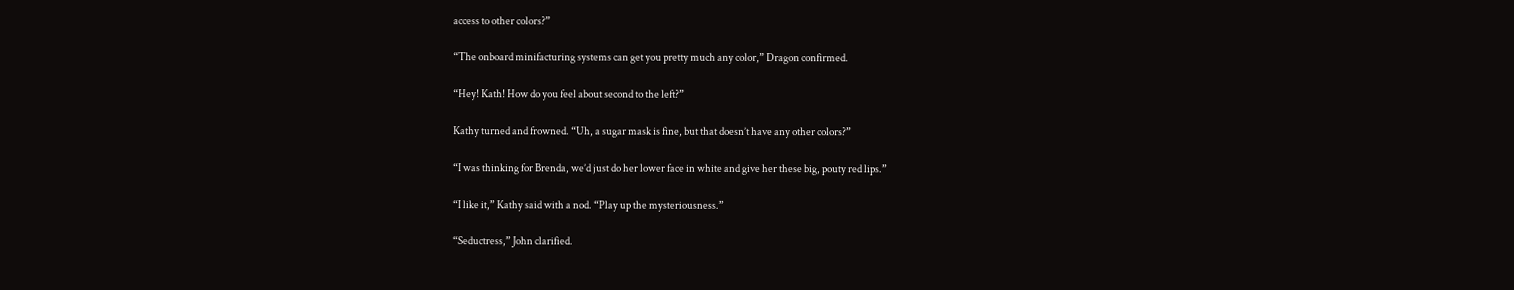access to other colors?”

“The onboard minifacturing systems can get you pretty much any color,” Dragon confirmed.

“Hey! Kath! How do you feel about second to the left?”

Kathy turned and frowned. “Uh, a sugar mask is fine, but that doesn’t have any other colors?”

“I was thinking for Brenda, we’d just do her lower face in white and give her these big, pouty red lips.”

“I like it,” Kathy said with a nod. “Play up the mysteriousness.”

“Seductress,” John clarified.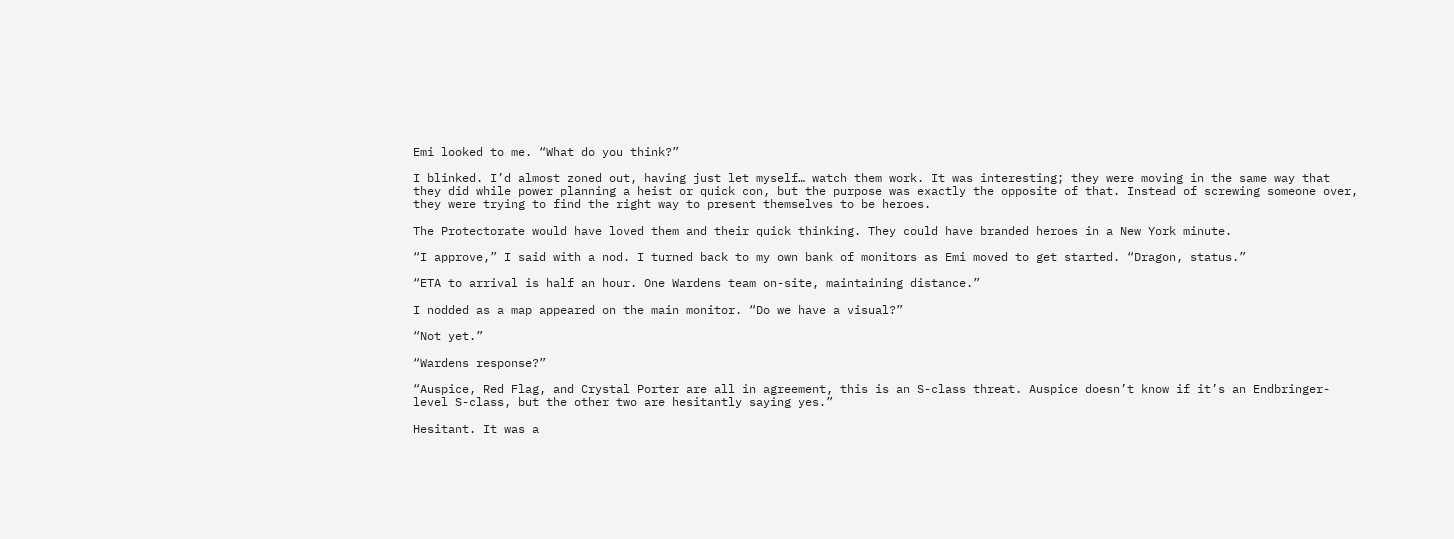Emi looked to me. “What do you think?”

I blinked. I’d almost zoned out, having just let myself… watch them work. It was interesting; they were moving in the same way that they did while power planning a heist or quick con, but the purpose was exactly the opposite of that. Instead of screwing someone over, they were trying to find the right way to present themselves to be heroes.

The Protectorate would have loved them and their quick thinking. They could have branded heroes in a New York minute.

“I approve,” I said with a nod. I turned back to my own bank of monitors as Emi moved to get started. “Dragon, status.”

“ETA to arrival is half an hour. One Wardens team on-site, maintaining distance.”

I nodded as a map appeared on the main monitor. “Do we have a visual?”

“Not yet.”

“Wardens response?”

“Auspice, Red Flag, and Crystal Porter are all in agreement, this is an S-class threat. Auspice doesn’t know if it’s an Endbringer-level S-class, but the other two are hesitantly saying yes.”

Hesitant. It was a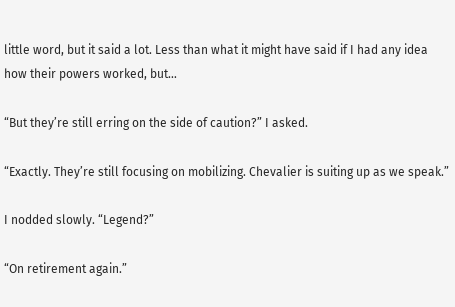little word, but it said a lot. Less than what it might have said if I had any idea how their powers worked, but…

“But they’re still erring on the side of caution?” I asked.

“Exactly. They’re still focusing on mobilizing. Chevalier is suiting up as we speak.”

I nodded slowly. “Legend?”

“On retirement again.”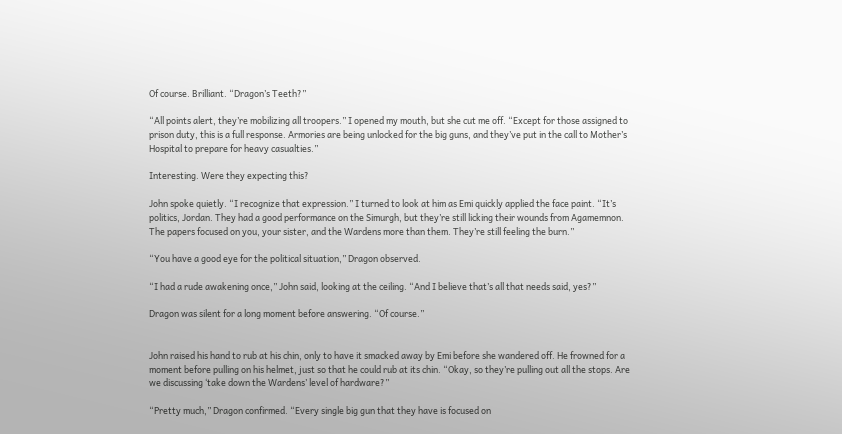Of course. Brilliant. “Dragon’s Teeth?”

“All points alert, they’re mobilizing all troopers.” I opened my mouth, but she cut me off. “Except for those assigned to prison duty, this is a full response. Armories are being unlocked for the big guns, and they’ve put in the call to Mother’s Hospital to prepare for heavy casualties.”

Interesting. Were they expecting this?

John spoke quietly. “I recognize that expression.” I turned to look at him as Emi quickly applied the face paint. “It’s politics, Jordan. They had a good performance on the Simurgh, but they’re still licking their wounds from Agamemnon. The papers focused on you, your sister, and the Wardens more than them. They’re still feeling the burn.”

“You have a good eye for the political situation,” Dragon observed.

“I had a rude awakening once,” John said, looking at the ceiling. “And I believe that’s all that needs said, yes?”

Dragon was silent for a long moment before answering. “Of course.”


John raised his hand to rub at his chin, only to have it smacked away by Emi before she wandered off. He frowned for a moment before pulling on his helmet, just so that he could rub at its chin. “Okay, so they’re pulling out all the stops. Are we discussing ‘take down the Wardens’ level of hardware?”

“Pretty much,” Dragon confirmed. “Every single big gun that they have is focused on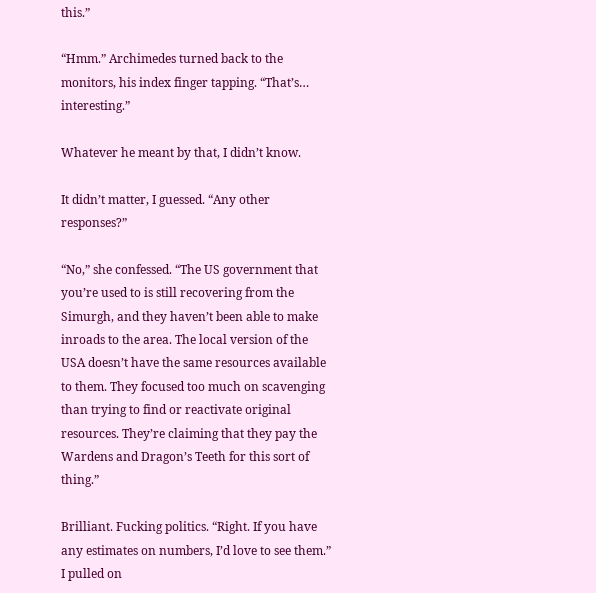this.”

“Hmm.” Archimedes turned back to the monitors, his index finger tapping. “That’s… interesting.”

Whatever he meant by that, I didn’t know.

It didn’t matter, I guessed. “Any other responses?”

“No,” she confessed. “The US government that you’re used to is still recovering from the Simurgh, and they haven’t been able to make inroads to the area. The local version of the USA doesn’t have the same resources available to them. They focused too much on scavenging than trying to find or reactivate original resources. They’re claiming that they pay the Wardens and Dragon’s Teeth for this sort of thing.”

Brilliant. Fucking politics. “Right. If you have any estimates on numbers, I’d love to see them.” I pulled on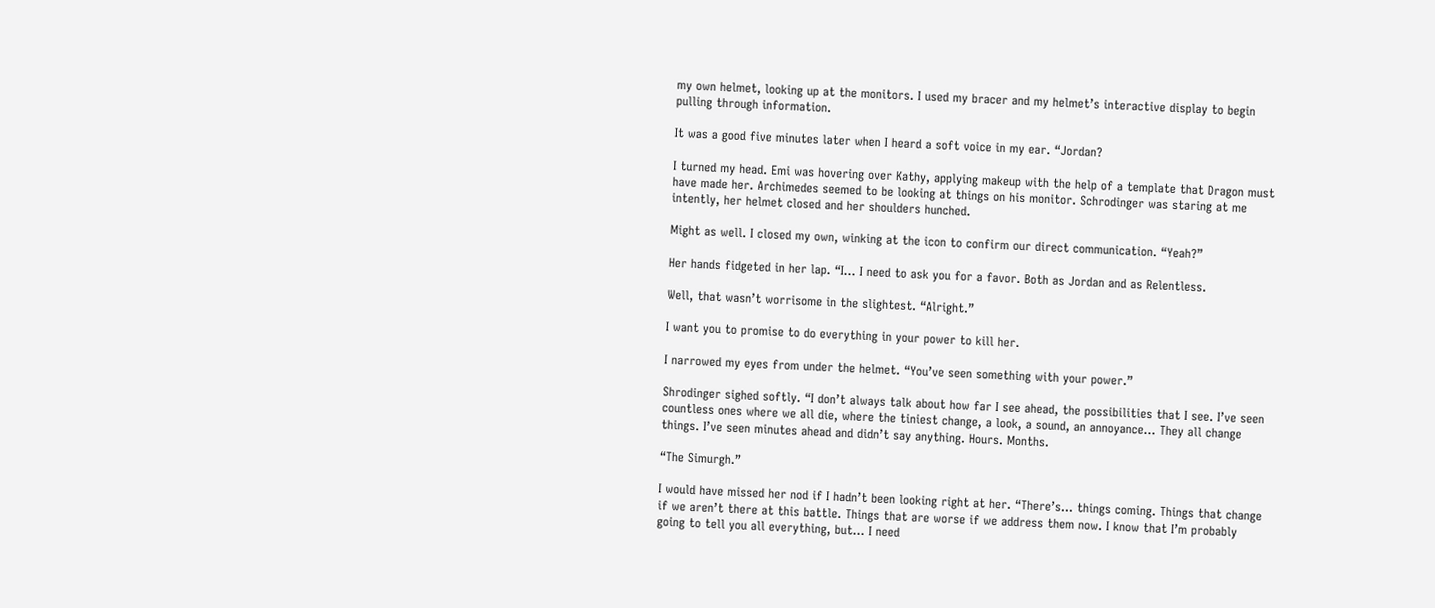my own helmet, looking up at the monitors. I used my bracer and my helmet’s interactive display to begin pulling through information.

It was a good five minutes later when I heard a soft voice in my ear. “Jordan?

I turned my head. Emi was hovering over Kathy, applying makeup with the help of a template that Dragon must have made her. Archimedes seemed to be looking at things on his monitor. Schrodinger was staring at me intently, her helmet closed and her shoulders hunched.

Might as well. I closed my own, winking at the icon to confirm our direct communication. “Yeah?”

Her hands fidgeted in her lap. “I… I need to ask you for a favor. Both as Jordan and as Relentless.

Well, that wasn’t worrisome in the slightest. “Alright.”

I want you to promise to do everything in your power to kill her.

I narrowed my eyes from under the helmet. “You’ve seen something with your power.”

Shrodinger sighed softly. “I don’t always talk about how far I see ahead, the possibilities that I see. I’ve seen countless ones where we all die, where the tiniest change, a look, a sound, an annoyance… They all change things. I’ve seen minutes ahead and didn’t say anything. Hours. Months.

“The Simurgh.”

I would have missed her nod if I hadn’t been looking right at her. “There’s… things coming. Things that change if we aren’t there at this battle. Things that are worse if we address them now. I know that I’m probably going to tell you all everything, but… I need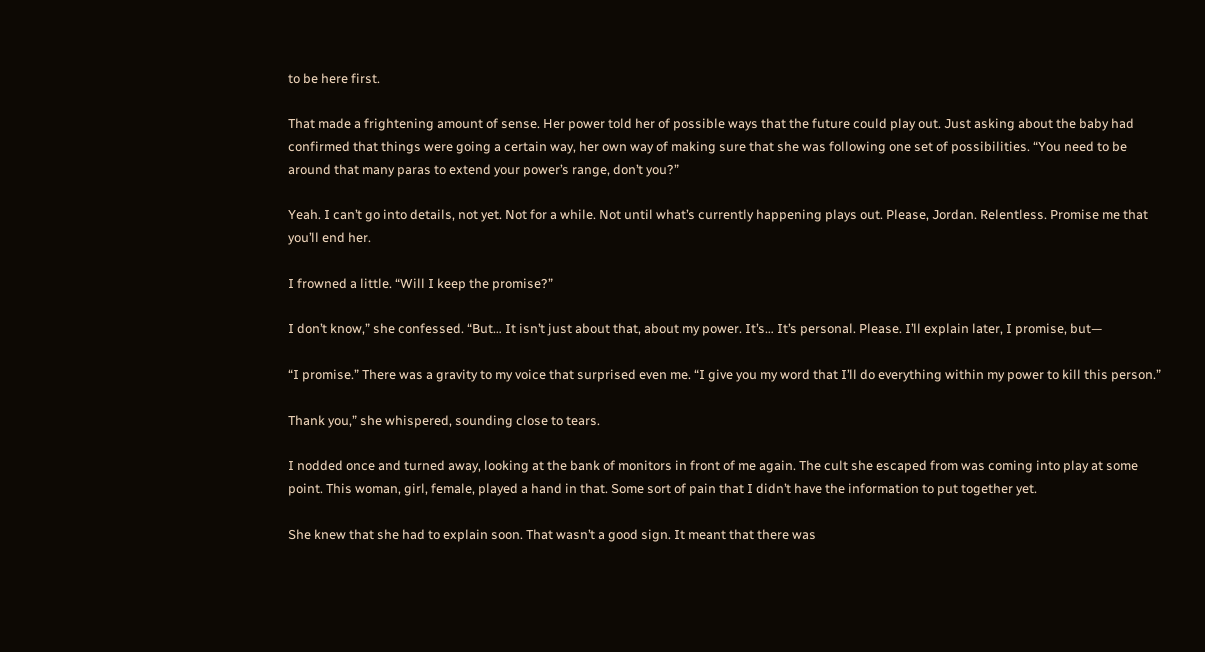to be here first.

That made a frightening amount of sense. Her power told her of possible ways that the future could play out. Just asking about the baby had confirmed that things were going a certain way, her own way of making sure that she was following one set of possibilities. “You need to be around that many paras to extend your power’s range, don’t you?”

Yeah. I can’t go into details, not yet. Not for a while. Not until what’s currently happening plays out. Please, Jordan. Relentless. Promise me that you’ll end her.

I frowned a little. “Will I keep the promise?”

I don’t know,” she confessed. “But… It isn’t just about that, about my power. It’s… It’s personal. Please. I’ll explain later, I promise, but—

“I promise.” There was a gravity to my voice that surprised even me. “I give you my word that I’ll do everything within my power to kill this person.”

Thank you,” she whispered, sounding close to tears.

I nodded once and turned away, looking at the bank of monitors in front of me again. The cult she escaped from was coming into play at some point. This woman, girl, female, played a hand in that. Some sort of pain that I didn’t have the information to put together yet.

She knew that she had to explain soon. That wasn’t a good sign. It meant that there was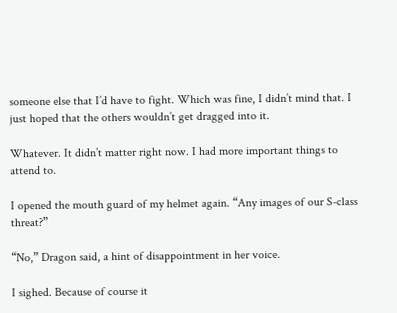someone else that I’d have to fight. Which was fine, I didn’t mind that. I just hoped that the others wouldn’t get dragged into it.

Whatever. It didn’t matter right now. I had more important things to attend to.

I opened the mouth guard of my helmet again. “Any images of our S-class threat?”

“No,” Dragon said, a hint of disappointment in her voice.

I sighed. Because of course it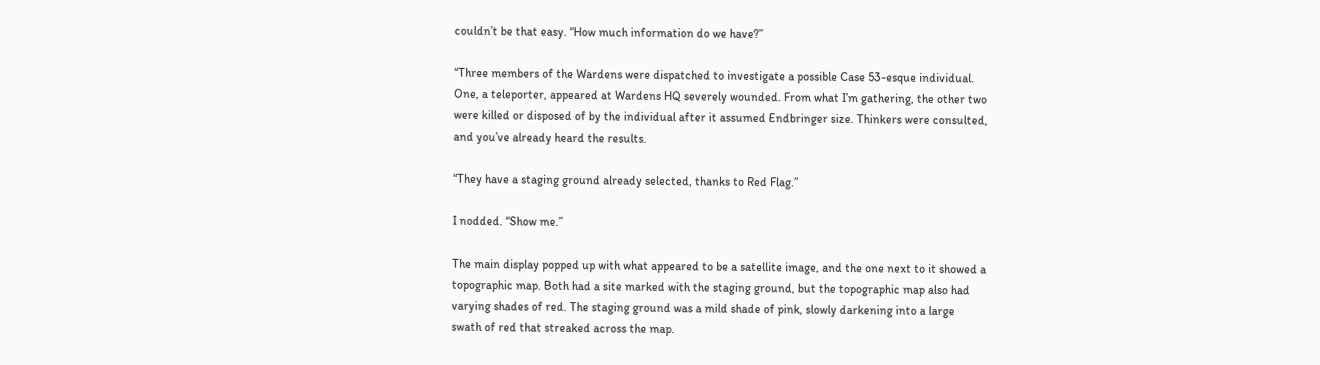couldn’t be that easy. “How much information do we have?”

“Three members of the Wardens were dispatched to investigate a possible Case 53-esque individual. One, a teleporter, appeared at Wardens HQ severely wounded. From what I’m gathering, the other two were killed or disposed of by the individual after it assumed Endbringer size. Thinkers were consulted, and you’ve already heard the results.

“They have a staging ground already selected, thanks to Red Flag.”

I nodded. “Show me.”

The main display popped up with what appeared to be a satellite image, and the one next to it showed a topographic map. Both had a site marked with the staging ground, but the topographic map also had varying shades of red. The staging ground was a mild shade of pink, slowly darkening into a large swath of red that streaked across the map.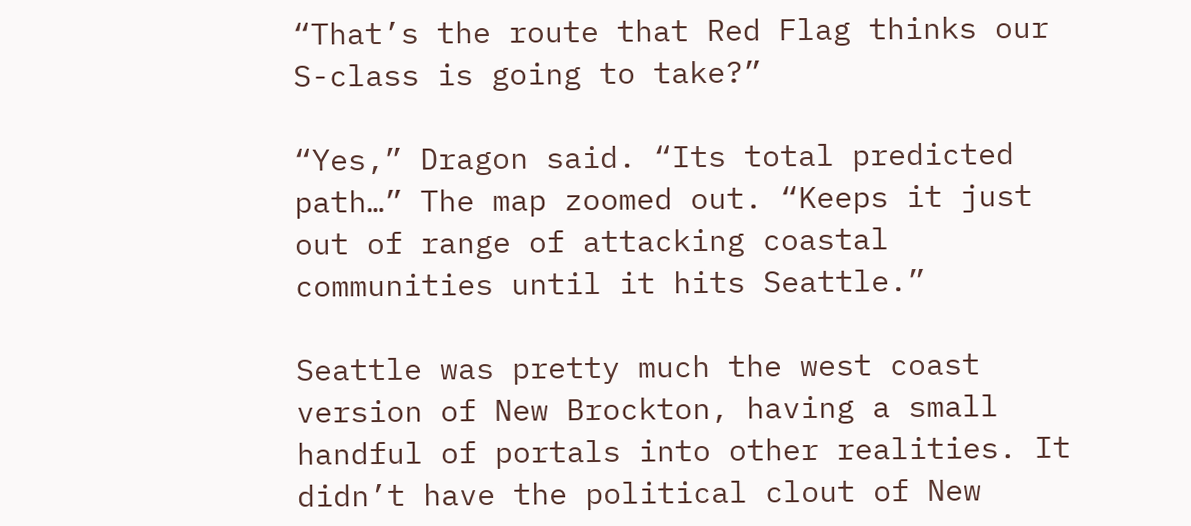“That’s the route that Red Flag thinks our S-class is going to take?”

“Yes,” Dragon said. “Its total predicted path…” The map zoomed out. “Keeps it just out of range of attacking coastal communities until it hits Seattle.”

Seattle was pretty much the west coast version of New Brockton, having a small handful of portals into other realities. It didn’t have the political clout of New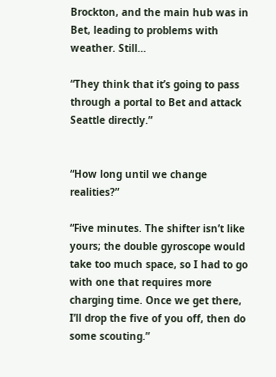Brockton, and the main hub was in Bet, leading to problems with weather. Still…

“They think that it’s going to pass through a portal to Bet and attack Seattle directly.”


“How long until we change realities?”

“Five minutes. The shifter isn’t like yours; the double gyroscope would take too much space, so I had to go with one that requires more charging time. Once we get there, I’ll drop the five of you off, then do some scouting.”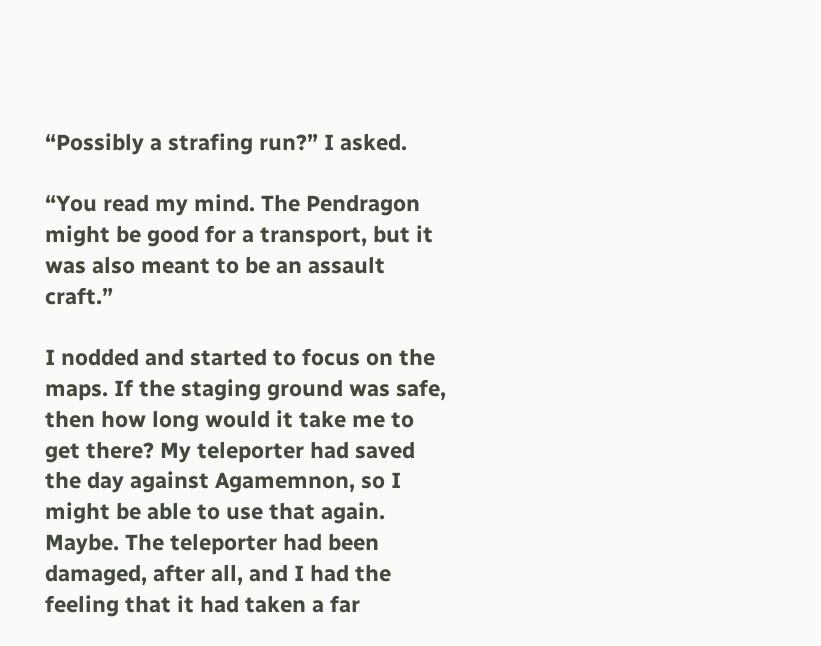“Possibly a strafing run?” I asked.

“You read my mind. The Pendragon might be good for a transport, but it was also meant to be an assault craft.”

I nodded and started to focus on the maps. If the staging ground was safe, then how long would it take me to get there? My teleporter had saved the day against Agamemnon, so I might be able to use that again. Maybe. The teleporter had been damaged, after all, and I had the feeling that it had taken a far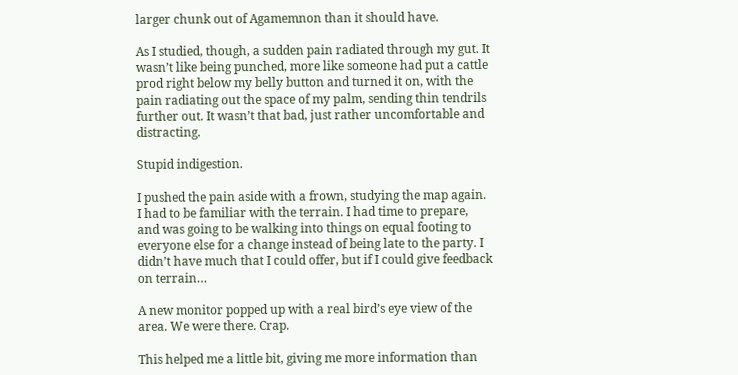larger chunk out of Agamemnon than it should have.

As I studied, though, a sudden pain radiated through my gut. It wasn’t like being punched, more like someone had put a cattle prod right below my belly button and turned it on, with the pain radiating out the space of my palm, sending thin tendrils further out. It wasn’t that bad, just rather uncomfortable and distracting.

Stupid indigestion.

I pushed the pain aside with a frown, studying the map again. I had to be familiar with the terrain. I had time to prepare, and was going to be walking into things on equal footing to everyone else for a change instead of being late to the party. I didn’t have much that I could offer, but if I could give feedback on terrain…

A new monitor popped up with a real bird’s eye view of the area. We were there. Crap.

This helped me a little bit, giving me more information than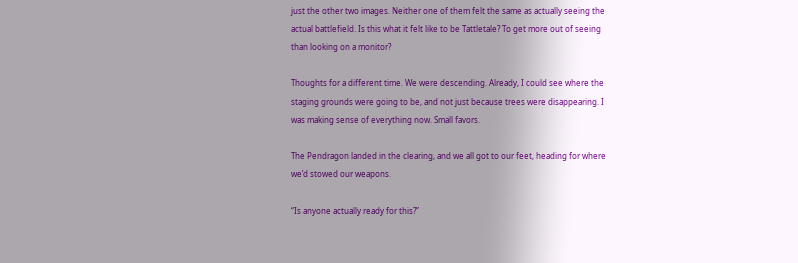just the other two images. Neither one of them felt the same as actually seeing the actual battlefield. Is this what it felt like to be Tattletale? To get more out of seeing than looking on a monitor?

Thoughts for a different time. We were descending. Already, I could see where the staging grounds were going to be, and not just because trees were disappearing. I was making sense of everything now. Small favors.

The Pendragon landed in the clearing, and we all got to our feet, heading for where we’d stowed our weapons.

“Is anyone actually ready for this?”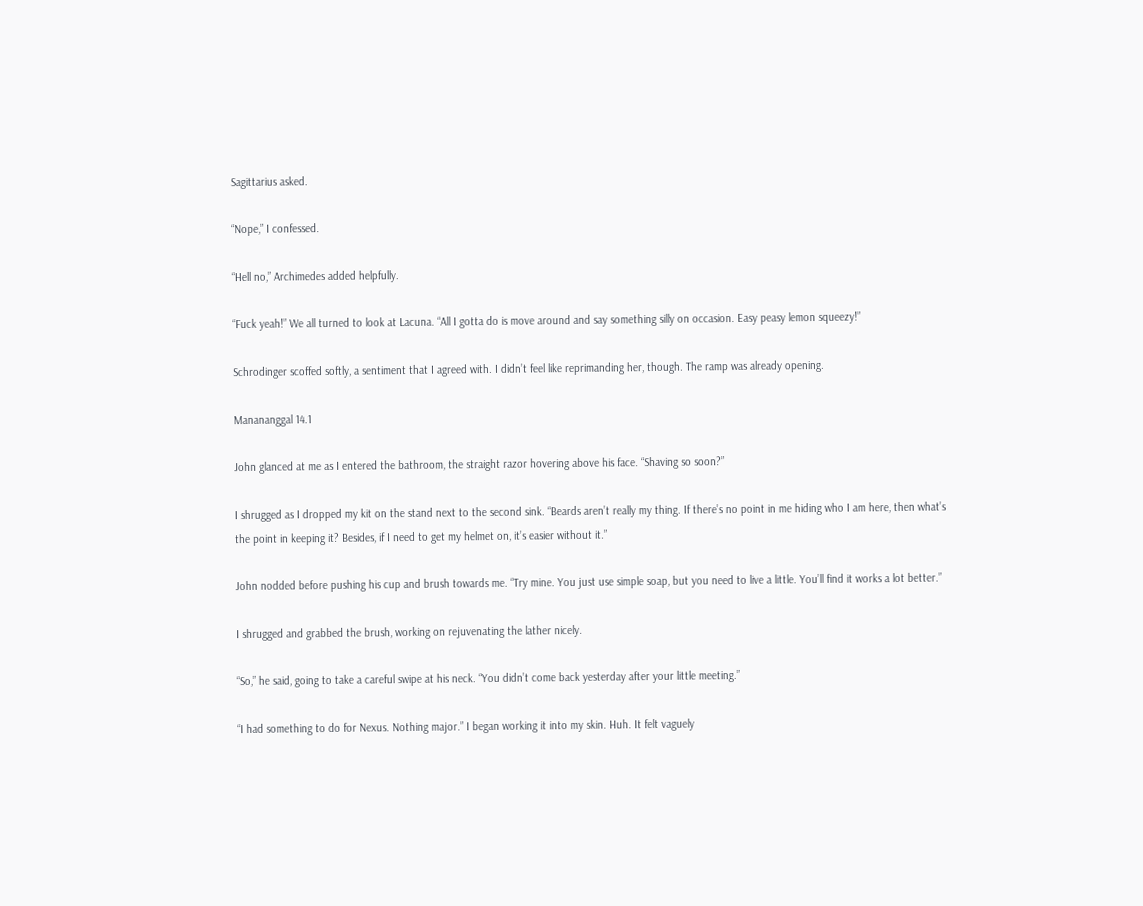Sagittarius asked.

“Nope,” I confessed.

“Hell no,” Archimedes added helpfully.

“Fuck yeah!” We all turned to look at Lacuna. “All I gotta do is move around and say something silly on occasion. Easy peasy lemon squeezy!”

Schrodinger scoffed softly, a sentiment that I agreed with. I didn’t feel like reprimanding her, though. The ramp was already opening.

Manananggal 14.1

John glanced at me as I entered the bathroom, the straight razor hovering above his face. “Shaving so soon?”

I shrugged as I dropped my kit on the stand next to the second sink. “Beards aren’t really my thing. If there’s no point in me hiding who I am here, then what’s the point in keeping it? Besides, if I need to get my helmet on, it’s easier without it.”

John nodded before pushing his cup and brush towards me. “Try mine. You just use simple soap, but you need to live a little. You’ll find it works a lot better.”

I shrugged and grabbed the brush, working on rejuvenating the lather nicely.

“So,” he said, going to take a careful swipe at his neck. “You didn’t come back yesterday after your little meeting.”

“I had something to do for Nexus. Nothing major.” I began working it into my skin. Huh. It felt vaguely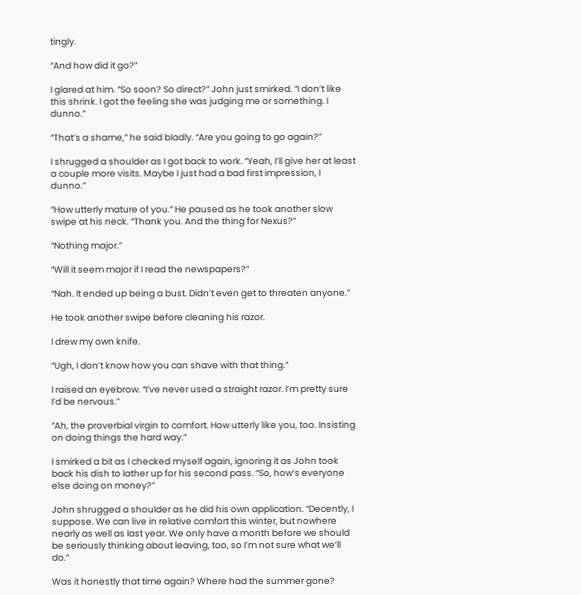tingly.

“And how did it go?”

I glared at him. “So soon? So direct?” John just smirked. “I don’t like this shrink. I got the feeling she was judging me or something. I dunno.”

“That’s a shame,” he said bladly. “Are you going to go again?”

I shrugged a shoulder as I got back to work. “Yeah, I’ll give her at least a couple more visits. Maybe I just had a bad first impression, I dunno.”

“How utterly mature of you.” He paused as he took another slow swipe at his neck. “Thank you. And the thing for Nexus?”

“Nothing major.”

“Will it seem major if I read the newspapers?”

“Nah. It ended up being a bust. Didn’t even get to threaten anyone.”

He took another swipe before cleaning his razor.

I drew my own knife.

“Ugh, I don’t know how you can shave with that thing.”

I raised an eyebrow. “I’ve never used a straight razor. I’m pretty sure I’d be nervous.”

“Ah, the proverbial virgin to comfort. How utterly like you, too. Insisting on doing things the hard way.”

I smirked a bit as I checked myself again, ignoring it as John took back his dish to lather up for his second pass. “So, how’s everyone else doing on money?”

John shrugged a shoulder as he did his own application. “Decently, I suppose. We can live in relative comfort this winter, but nowhere nearly as well as last year. We only have a month before we should be seriously thinking about leaving, too, so I’m not sure what we’ll do.”

Was it honestly that time again? Where had the summer gone?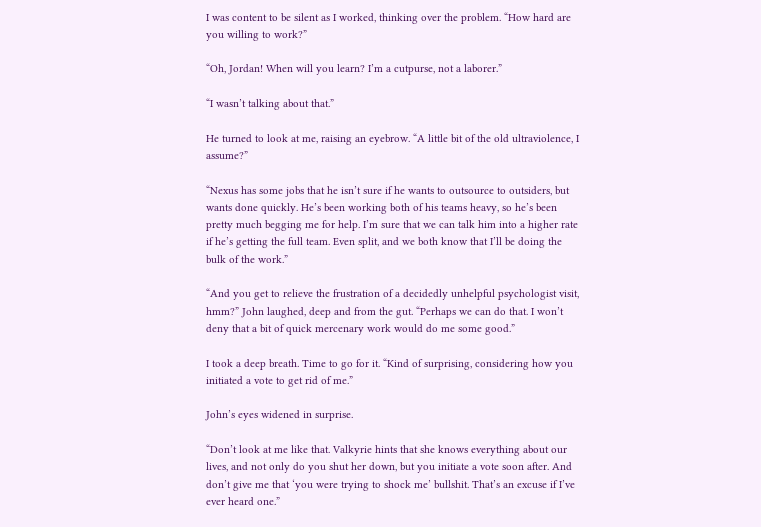I was content to be silent as I worked, thinking over the problem. “How hard are you willing to work?”

“Oh, Jordan! When will you learn? I’m a cutpurse, not a laborer.”

“I wasn’t talking about that.”

He turned to look at me, raising an eyebrow. “A little bit of the old ultraviolence, I assume?”

“Nexus has some jobs that he isn’t sure if he wants to outsource to outsiders, but wants done quickly. He’s been working both of his teams heavy, so he’s been pretty much begging me for help. I’m sure that we can talk him into a higher rate if he’s getting the full team. Even split, and we both know that I’ll be doing the bulk of the work.”

“And you get to relieve the frustration of a decidedly unhelpful psychologist visit, hmm?” John laughed, deep and from the gut. “Perhaps we can do that. I won’t deny that a bit of quick mercenary work would do me some good.”

I took a deep breath. Time to go for it. “Kind of surprising, considering how you initiated a vote to get rid of me.”

John’s eyes widened in surprise.

“Don’t look at me like that. Valkyrie hints that she knows everything about our lives, and not only do you shut her down, but you initiate a vote soon after. And don’t give me that ‘you were trying to shock me’ bullshit. That’s an excuse if I’ve ever heard one.”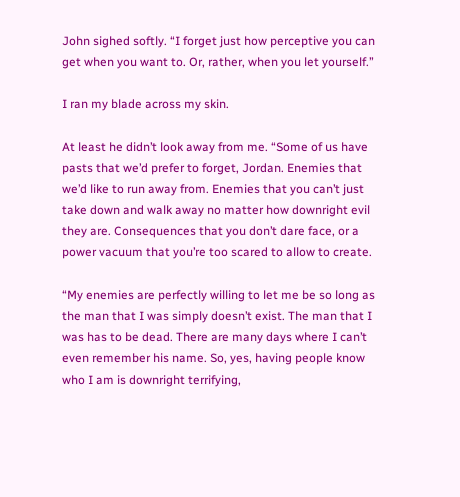John sighed softly. “I forget just how perceptive you can get when you want to. Or, rather, when you let yourself.”

I ran my blade across my skin.

At least he didn’t look away from me. “Some of us have pasts that we’d prefer to forget, Jordan. Enemies that we’d like to run away from. Enemies that you can’t just take down and walk away no matter how downright evil they are. Consequences that you don’t dare face, or a power vacuum that you’re too scared to allow to create.

“My enemies are perfectly willing to let me be so long as the man that I was simply doesn’t exist. The man that I was has to be dead. There are many days where I can’t even remember his name. So, yes, having people know who I am is downright terrifying,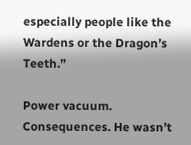especially people like the Wardens or the Dragon’s Teeth.”

Power vacuum. Consequences. He wasn’t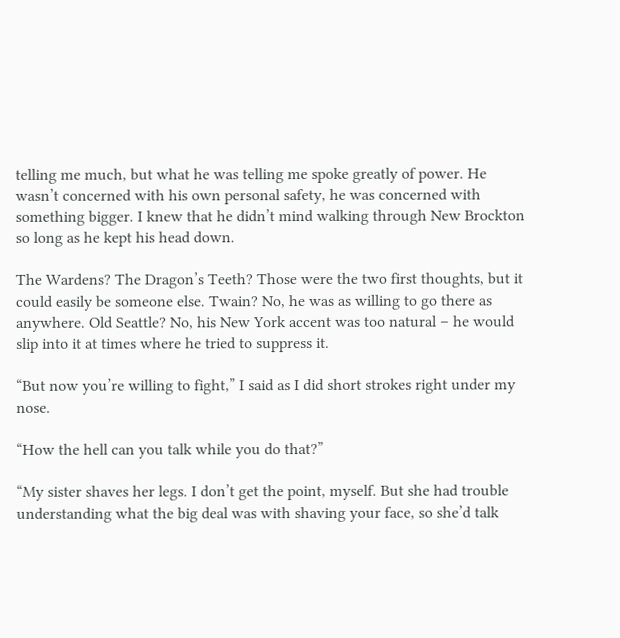telling me much, but what he was telling me spoke greatly of power. He wasn’t concerned with his own personal safety, he was concerned with something bigger. I knew that he didn’t mind walking through New Brockton so long as he kept his head down.

The Wardens? The Dragon’s Teeth? Those were the two first thoughts, but it could easily be someone else. Twain? No, he was as willing to go there as anywhere. Old Seattle? No, his New York accent was too natural – he would slip into it at times where he tried to suppress it.

“But now you’re willing to fight,” I said as I did short strokes right under my nose.

“How the hell can you talk while you do that?”

“My sister shaves her legs. I don’t get the point, myself. But she had trouble understanding what the big deal was with shaving your face, so she’d talk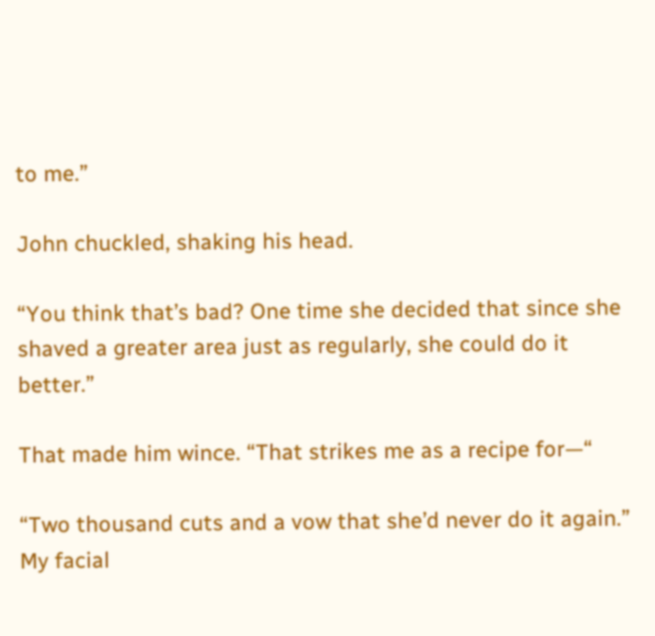to me.”

John chuckled, shaking his head.

“You think that’s bad? One time she decided that since she shaved a greater area just as regularly, she could do it better.”

That made him wince. “That strikes me as a recipe for—“

“Two thousand cuts and a vow that she’d never do it again.” My facial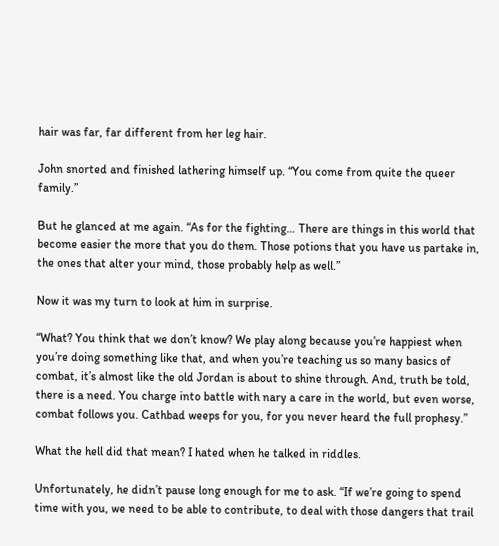hair was far, far different from her leg hair.

John snorted and finished lathering himself up. “You come from quite the queer family.”

But he glanced at me again. “As for the fighting… There are things in this world that become easier the more that you do them. Those potions that you have us partake in, the ones that alter your mind, those probably help as well.”

Now it was my turn to look at him in surprise.

“What? You think that we don’t know? We play along because you’re happiest when you’re doing something like that, and when you’re teaching us so many basics of combat, it’s almost like the old Jordan is about to shine through. And, truth be told, there is a need. You charge into battle with nary a care in the world, but even worse, combat follows you. Cathbad weeps for you, for you never heard the full prophesy.”

What the hell did that mean? I hated when he talked in riddles.

Unfortunately, he didn’t pause long enough for me to ask. “If we’re going to spend time with you, we need to be able to contribute, to deal with those dangers that trail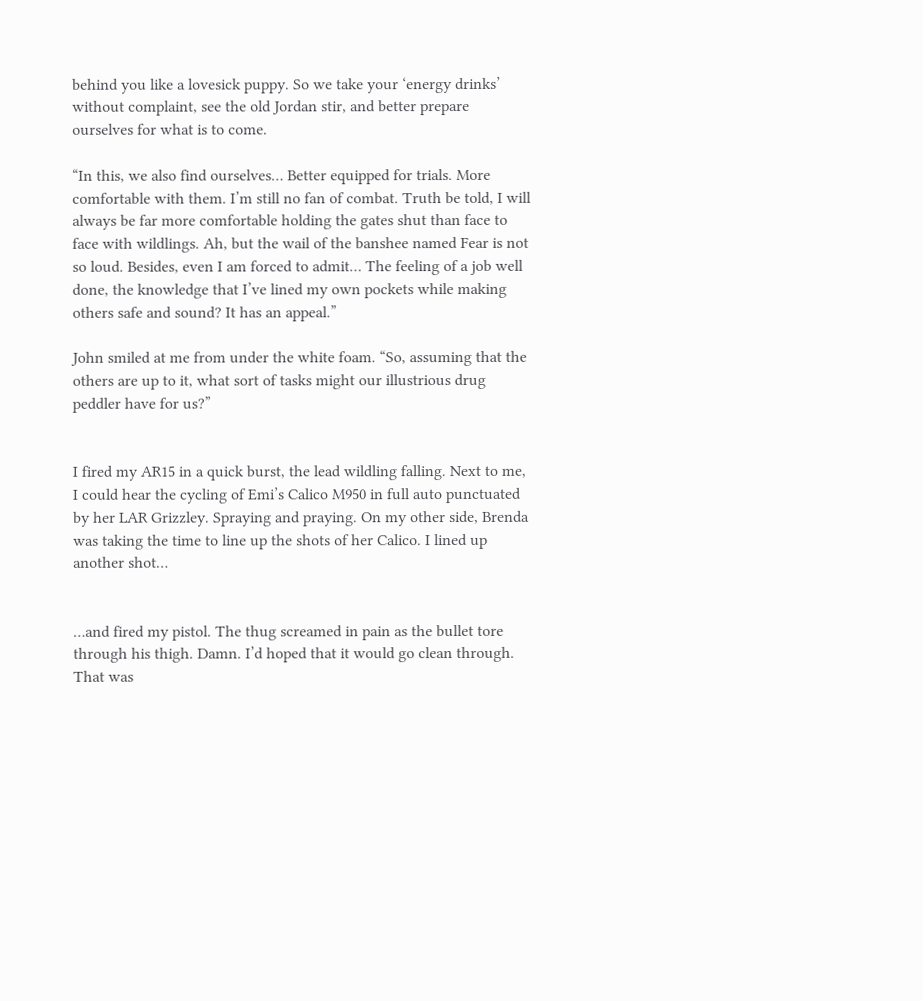behind you like a lovesick puppy. So we take your ‘energy drinks’ without complaint, see the old Jordan stir, and better prepare ourselves for what is to come.

“In this, we also find ourselves… Better equipped for trials. More comfortable with them. I’m still no fan of combat. Truth be told, I will always be far more comfortable holding the gates shut than face to face with wildlings. Ah, but the wail of the banshee named Fear is not so loud. Besides, even I am forced to admit… The feeling of a job well done, the knowledge that I’ve lined my own pockets while making others safe and sound? It has an appeal.”

John smiled at me from under the white foam. “So, assuming that the others are up to it, what sort of tasks might our illustrious drug peddler have for us?”


I fired my AR15 in a quick burst, the lead wildling falling. Next to me, I could hear the cycling of Emi’s Calico M950 in full auto punctuated by her LAR Grizzley. Spraying and praying. On my other side, Brenda was taking the time to line up the shots of her Calico. I lined up another shot…


…and fired my pistol. The thug screamed in pain as the bullet tore through his thigh. Damn. I’d hoped that it would go clean through. That was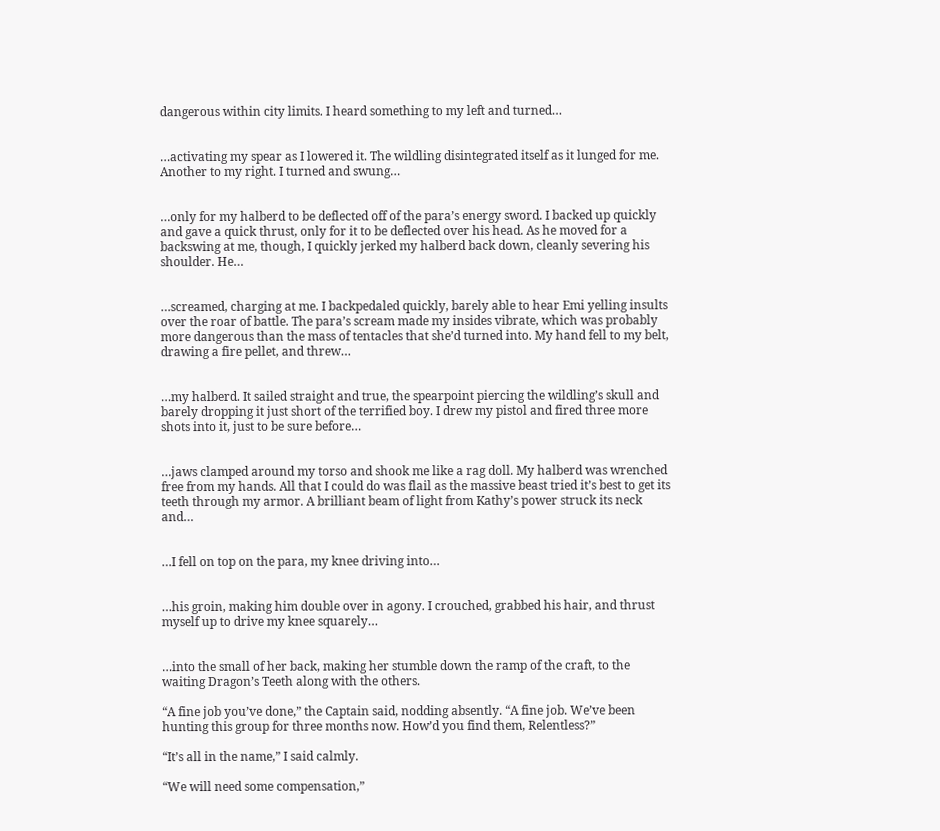dangerous within city limits. I heard something to my left and turned…


…activating my spear as I lowered it. The wildling disintegrated itself as it lunged for me. Another to my right. I turned and swung…


…only for my halberd to be deflected off of the para’s energy sword. I backed up quickly and gave a quick thrust, only for it to be deflected over his head. As he moved for a backswing at me, though, I quickly jerked my halberd back down, cleanly severing his shoulder. He…


…screamed, charging at me. I backpedaled quickly, barely able to hear Emi yelling insults over the roar of battle. The para’s scream made my insides vibrate, which was probably more dangerous than the mass of tentacles that she’d turned into. My hand fell to my belt, drawing a fire pellet, and threw…


…my halberd. It sailed straight and true, the spearpoint piercing the wildling’s skull and barely dropping it just short of the terrified boy. I drew my pistol and fired three more shots into it, just to be sure before…


…jaws clamped around my torso and shook me like a rag doll. My halberd was wrenched free from my hands. All that I could do was flail as the massive beast tried it’s best to get its teeth through my armor. A brilliant beam of light from Kathy’s power struck its neck and…


…I fell on top on the para, my knee driving into…


…his groin, making him double over in agony. I crouched, grabbed his hair, and thrust myself up to drive my knee squarely…


…into the small of her back, making her stumble down the ramp of the craft, to the waiting Dragon’s Teeth along with the others.

“A fine job you’ve done,” the Captain said, nodding absently. “A fine job. We’ve been hunting this group for three months now. How’d you find them, Relentless?”

“It’s all in the name,” I said calmly.

“We will need some compensation,”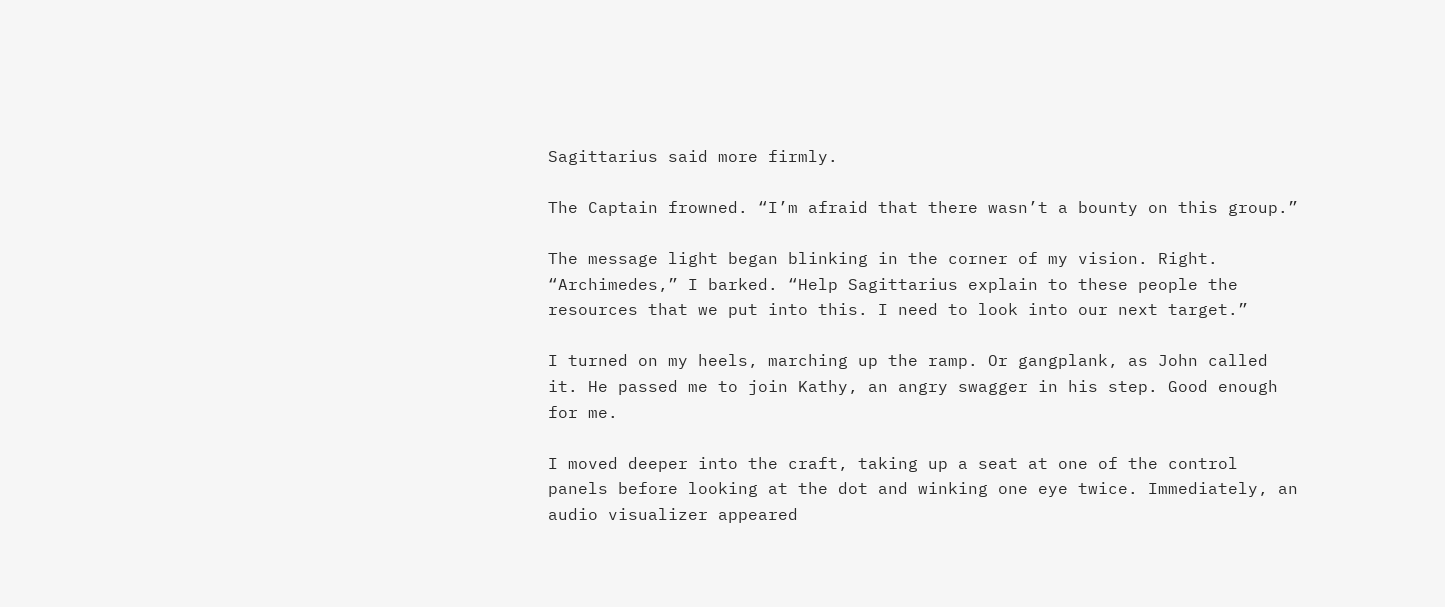Sagittarius said more firmly.

The Captain frowned. “I’m afraid that there wasn’t a bounty on this group.”

The message light began blinking in the corner of my vision. Right. “Archimedes,” I barked. “Help Sagittarius explain to these people the resources that we put into this. I need to look into our next target.”

I turned on my heels, marching up the ramp. Or gangplank, as John called it. He passed me to join Kathy, an angry swagger in his step. Good enough for me.

I moved deeper into the craft, taking up a seat at one of the control panels before looking at the dot and winking one eye twice. Immediately, an audio visualizer appeared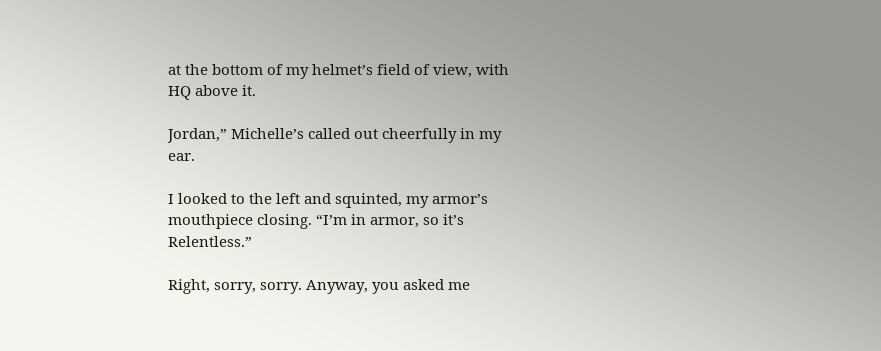at the bottom of my helmet’s field of view, with HQ above it.

Jordan,” Michelle’s called out cheerfully in my ear.

I looked to the left and squinted, my armor’s mouthpiece closing. “I’m in armor, so it’s Relentless.”

Right, sorry, sorry. Anyway, you asked me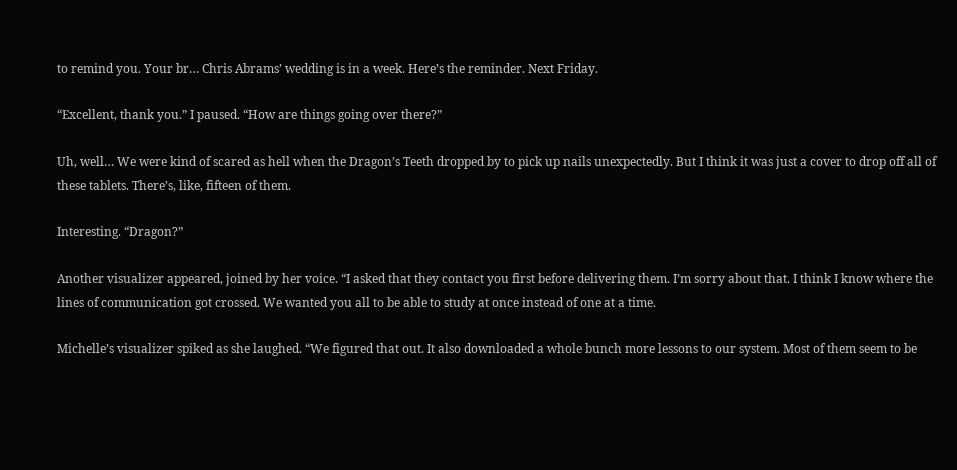to remind you. Your br… Chris Abrams’ wedding is in a week. Here’s the reminder. Next Friday.

“Excellent, thank you.” I paused. “How are things going over there?”

Uh, well… We were kind of scared as hell when the Dragon’s Teeth dropped by to pick up nails unexpectedly. But I think it was just a cover to drop off all of these tablets. There’s, like, fifteen of them.

Interesting. “Dragon?”

Another visualizer appeared, joined by her voice. “I asked that they contact you first before delivering them. I’m sorry about that. I think I know where the lines of communication got crossed. We wanted you all to be able to study at once instead of one at a time.

Michelle’s visualizer spiked as she laughed. “We figured that out. It also downloaded a whole bunch more lessons to our system. Most of them seem to be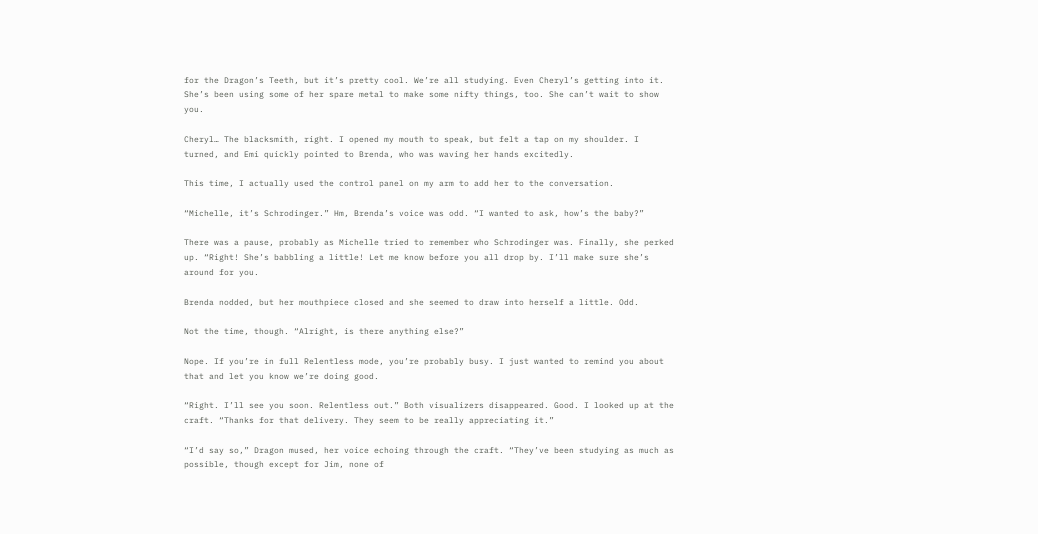for the Dragon’s Teeth, but it’s pretty cool. We’re all studying. Even Cheryl’s getting into it. She’s been using some of her spare metal to make some nifty things, too. She can’t wait to show you.

Cheryl… The blacksmith, right. I opened my mouth to speak, but felt a tap on my shoulder. I turned, and Emi quickly pointed to Brenda, who was waving her hands excitedly.

This time, I actually used the control panel on my arm to add her to the conversation.

“Michelle, it’s Schrodinger.” Hm, Brenda’s voice was odd. “I wanted to ask, how’s the baby?”

There was a pause, probably as Michelle tried to remember who Schrodinger was. Finally, she perked up. “Right! She’s babbling a little! Let me know before you all drop by. I’ll make sure she’s around for you.

Brenda nodded, but her mouthpiece closed and she seemed to draw into herself a little. Odd.

Not the time, though. “Alright, is there anything else?”

Nope. If you’re in full Relentless mode, you’re probably busy. I just wanted to remind you about that and let you know we’re doing good.

“Right. I’ll see you soon. Relentless out.” Both visualizers disappeared. Good. I looked up at the craft. “Thanks for that delivery. They seem to be really appreciating it.”

“I’d say so,” Dragon mused, her voice echoing through the craft. “They’ve been studying as much as possible, though except for Jim, none of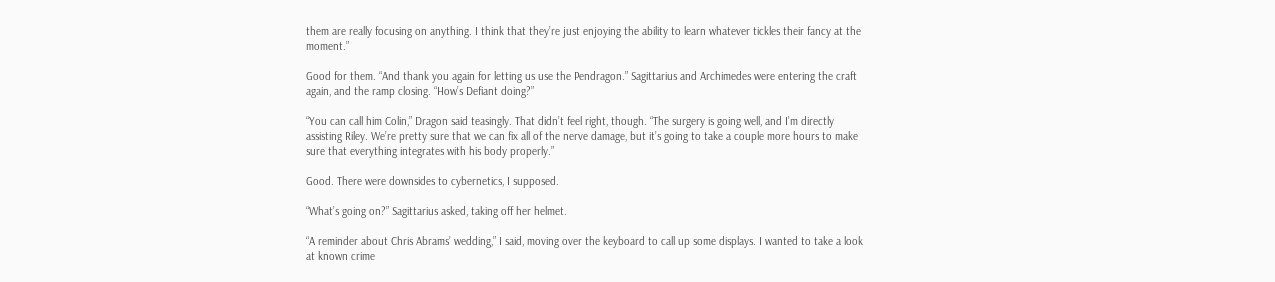them are really focusing on anything. I think that they’re just enjoying the ability to learn whatever tickles their fancy at the moment.”

Good for them. “And thank you again for letting us use the Pendragon.” Sagittarius and Archimedes were entering the craft again, and the ramp closing. “How’s Defiant doing?”

“You can call him Colin,” Dragon said teasingly. That didn’t feel right, though. “The surgery is going well, and I’m directly assisting Riley. We’re pretty sure that we can fix all of the nerve damage, but it’s going to take a couple more hours to make sure that everything integrates with his body properly.”

Good. There were downsides to cybernetics, I supposed.

“What’s going on?” Sagittarius asked, taking off her helmet.

“A reminder about Chris Abrams’ wedding,” I said, moving over the keyboard to call up some displays. I wanted to take a look at known crime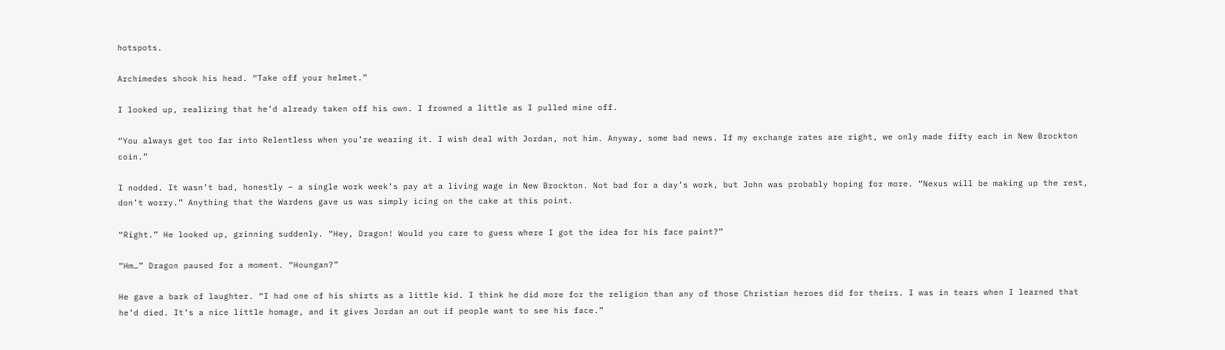hotspots.

Archimedes shook his head. “Take off your helmet.”

I looked up, realizing that he’d already taken off his own. I frowned a little as I pulled mine off.

“You always get too far into Relentless when you’re wearing it. I wish deal with Jordan, not him. Anyway, some bad news. If my exchange rates are right, we only made fifty each in New Brockton coin.”

I nodded. It wasn’t bad, honestly – a single work week’s pay at a living wage in New Brockton. Not bad for a day’s work, but John was probably hoping for more. “Nexus will be making up the rest, don’t worry.” Anything that the Wardens gave us was simply icing on the cake at this point.

“Right.” He looked up, grinning suddenly. “Hey, Dragon! Would you care to guess where I got the idea for his face paint?”

“Hm…” Dragon paused for a moment. “Houngan?”

He gave a bark of laughter. “I had one of his shirts as a little kid. I think he did more for the religion than any of those Christian heroes did for theirs. I was in tears when I learned that he’d died. It’s a nice little homage, and it gives Jordan an out if people want to see his face.”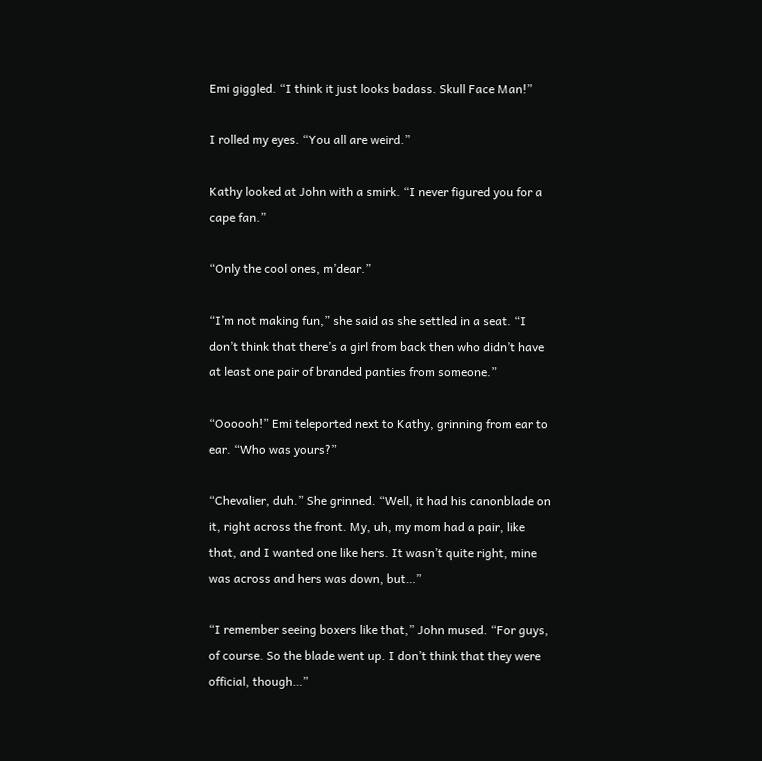Emi giggled. “I think it just looks badass. Skull Face Man!”

I rolled my eyes. “You all are weird.”

Kathy looked at John with a smirk. “I never figured you for a cape fan.”

“Only the cool ones, m’dear.”

“I’m not making fun,” she said as she settled in a seat. “I don’t think that there’s a girl from back then who didn’t have at least one pair of branded panties from someone.”

“Oooooh!” Emi teleported next to Kathy, grinning from ear to ear. “Who was yours?”

“Chevalier, duh.” She grinned. “Well, it had his canonblade on it, right across the front. My, uh, my mom had a pair, like that, and I wanted one like hers. It wasn’t quite right, mine was across and hers was down, but…”

“I remember seeing boxers like that,” John mused. “For guys, of course. So the blade went up. I don’t think that they were official, though…”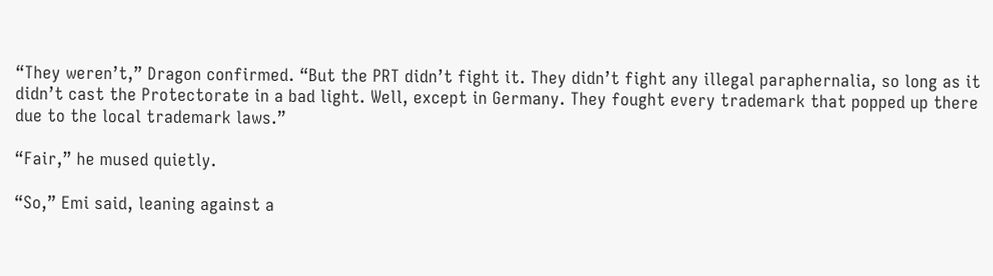“They weren’t,” Dragon confirmed. “But the PRT didn’t fight it. They didn’t fight any illegal paraphernalia, so long as it didn’t cast the Protectorate in a bad light. Well, except in Germany. They fought every trademark that popped up there due to the local trademark laws.”

“Fair,” he mused quietly.

“So,” Emi said, leaning against a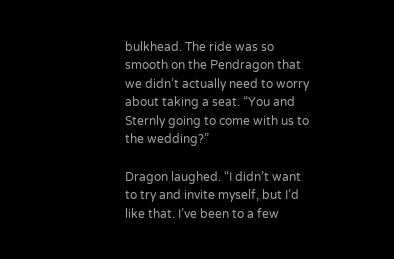bulkhead. The ride was so smooth on the Pendragon that we didn’t actually need to worry about taking a seat. “You and Sternly going to come with us to the wedding?”

Dragon laughed. “I didn’t want to try and invite myself, but I’d like that. I’ve been to a few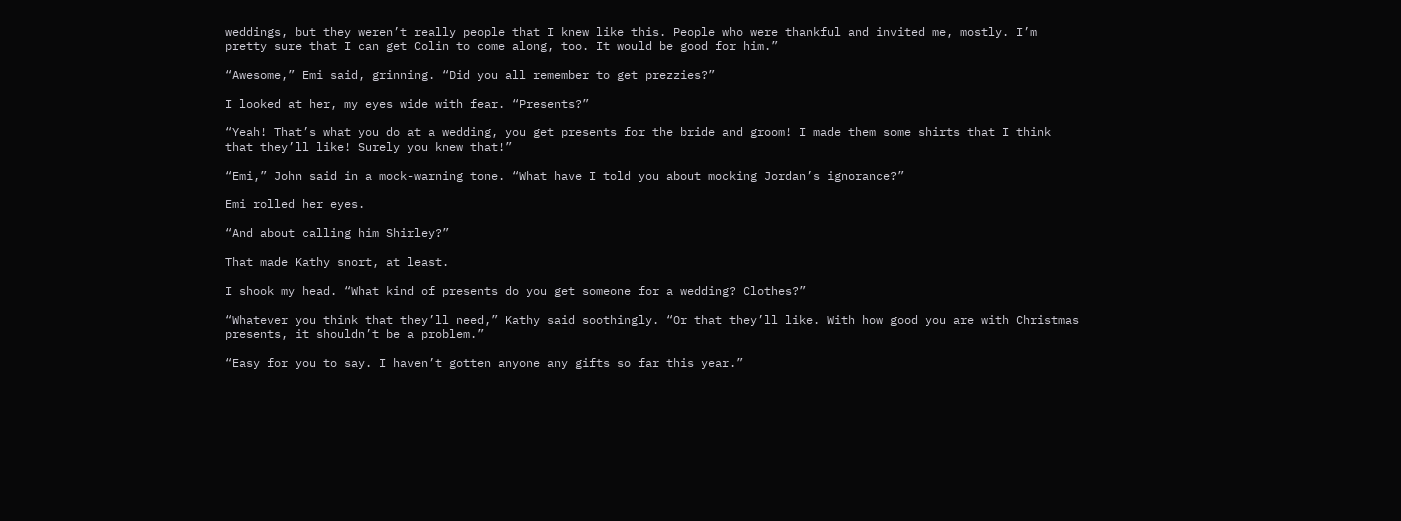weddings, but they weren’t really people that I knew like this. People who were thankful and invited me, mostly. I’m pretty sure that I can get Colin to come along, too. It would be good for him.”

“Awesome,” Emi said, grinning. “Did you all remember to get prezzies?”

I looked at her, my eyes wide with fear. “Presents?”

“Yeah! That’s what you do at a wedding, you get presents for the bride and groom! I made them some shirts that I think that they’ll like! Surely you knew that!”

“Emi,” John said in a mock-warning tone. “What have I told you about mocking Jordan’s ignorance?”

Emi rolled her eyes.

“And about calling him Shirley?”

That made Kathy snort, at least.

I shook my head. “What kind of presents do you get someone for a wedding? Clothes?”

“Whatever you think that they’ll need,” Kathy said soothingly. “Or that they’ll like. With how good you are with Christmas presents, it shouldn’t be a problem.”

“Easy for you to say. I haven’t gotten anyone any gifts so far this year.”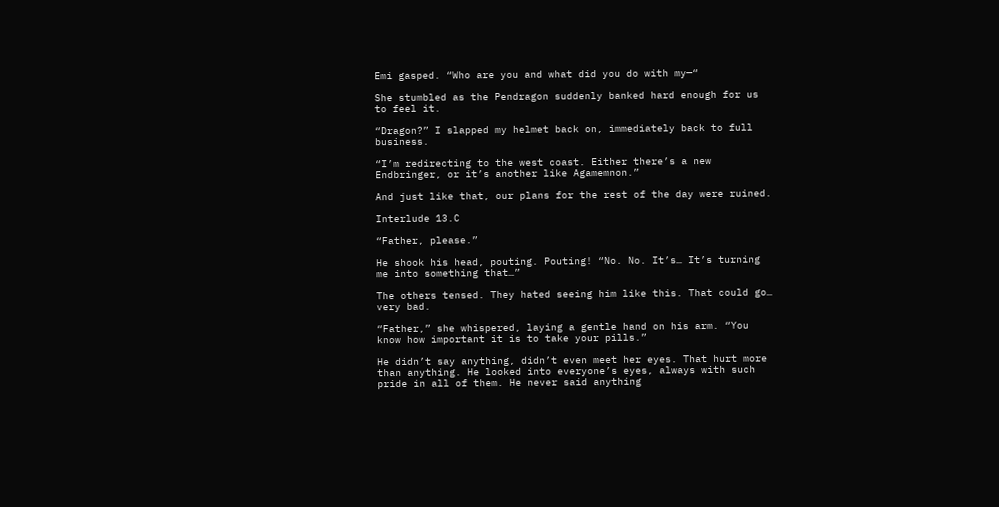Emi gasped. “Who are you and what did you do with my—“

She stumbled as the Pendragon suddenly banked hard enough for us to feel it.

“Dragon?” I slapped my helmet back on, immediately back to full business.

“I’m redirecting to the west coast. Either there’s a new Endbringer, or it’s another like Agamemnon.”

And just like that, our plans for the rest of the day were ruined.

Interlude 13.C

“Father, please.”

He shook his head, pouting. Pouting! “No. No. It’s… It’s turning me into something that…”

The others tensed. They hated seeing him like this. That could go… very bad.

“Father,” she whispered, laying a gentle hand on his arm. “You know how important it is to take your pills.”

He didn’t say anything, didn’t even meet her eyes. That hurt more than anything. He looked into everyone’s eyes, always with such pride in all of them. He never said anything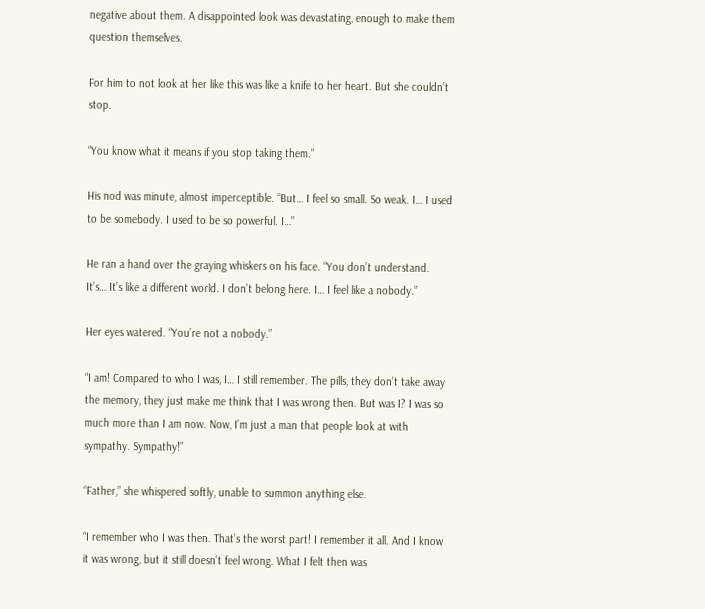negative about them. A disappointed look was devastating, enough to make them question themselves.

For him to not look at her like this was like a knife to her heart. But she couldn’t stop.

“You know what it means if you stop taking them.”

His nod was minute, almost imperceptible. “But… I feel so small. So weak. I… I used to be somebody. I used to be so powerful. I…”

He ran a hand over the graying whiskers on his face. “You don’t understand. It’s… It’s like a different world. I don’t belong here. I… I feel like a nobody.”

Her eyes watered. “You’re not a nobody.”

“I am! Compared to who I was, I… I still remember. The pills, they don’t take away the memory, they just make me think that I was wrong then. But was I? I was so much more than I am now. Now, I’m just a man that people look at with sympathy. Sympathy!”

“Father,” she whispered softly, unable to summon anything else.

“I remember who I was then. That’s the worst part! I remember it all. And I know it was wrong, but it still doesn’t feel wrong. What I felt then was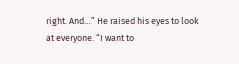right. And…” He raised his eyes to look at everyone. “I want to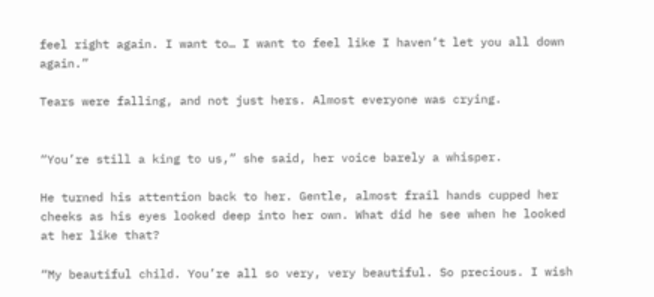feel right again. I want to… I want to feel like I haven’t let you all down again.”

Tears were falling, and not just hers. Almost everyone was crying.


“You’re still a king to us,” she said, her voice barely a whisper.

He turned his attention back to her. Gentle, almost frail hands cupped her cheeks as his eyes looked deep into her own. What did he see when he looked at her like that?

“My beautiful child. You’re all so very, very beautiful. So precious. I wish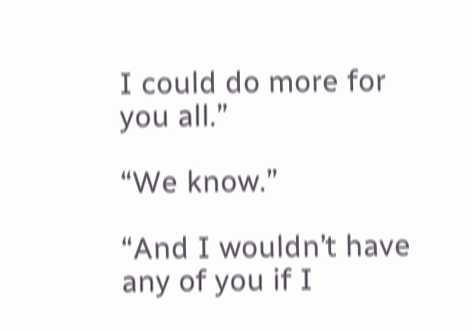I could do more for you all.”

“We know.”

“And I wouldn’t have any of you if I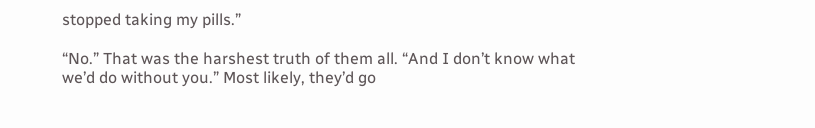stopped taking my pills.”

“No.” That was the harshest truth of them all. “And I don’t know what we’d do without you.” Most likely, they’d go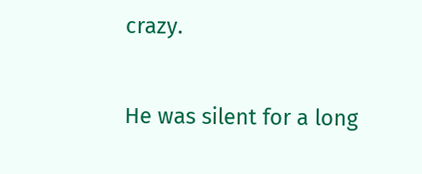crazy.

He was silent for a long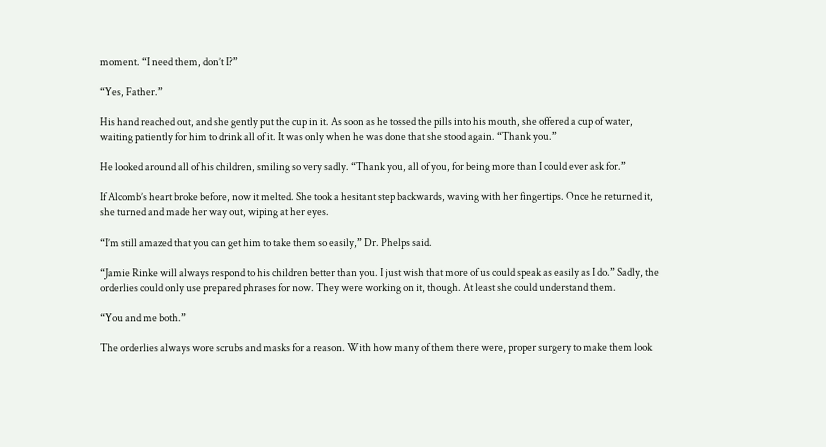moment. “I need them, don’t I?”

“Yes, Father.”

His hand reached out, and she gently put the cup in it. As soon as he tossed the pills into his mouth, she offered a cup of water, waiting patiently for him to drink all of it. It was only when he was done that she stood again. “Thank you.”

He looked around all of his children, smiling so very sadly. “Thank you, all of you, for being more than I could ever ask for.”

If Alcomb’s heart broke before, now it melted. She took a hesitant step backwards, waving with her fingertips. Once he returned it, she turned and made her way out, wiping at her eyes.

“I’m still amazed that you can get him to take them so easily,” Dr. Phelps said.

“Jamie Rinke will always respond to his children better than you. I just wish that more of us could speak as easily as I do.” Sadly, the orderlies could only use prepared phrases for now. They were working on it, though. At least she could understand them.

“You and me both.”

The orderlies always wore scrubs and masks for a reason. With how many of them there were, proper surgery to make them look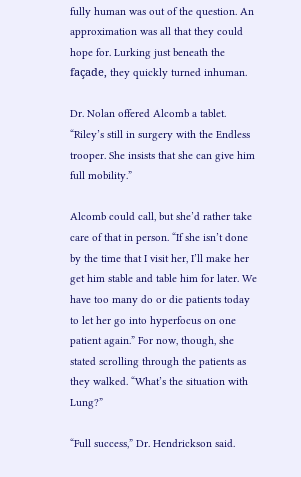fully human was out of the question. An approximation was all that they could hope for. Lurking just beneath the façade, they quickly turned inhuman.

Dr. Nolan offered Alcomb a tablet. “Riley’s still in surgery with the Endless trooper. She insists that she can give him full mobility.”

Alcomb could call, but she’d rather take care of that in person. “If she isn’t done by the time that I visit her, I’ll make her get him stable and table him for later. We have too many do or die patients today to let her go into hyperfocus on one patient again.” For now, though, she stated scrolling through the patients as they walked. “What’s the situation with Lung?”

“Full success,” Dr. Hendrickson said.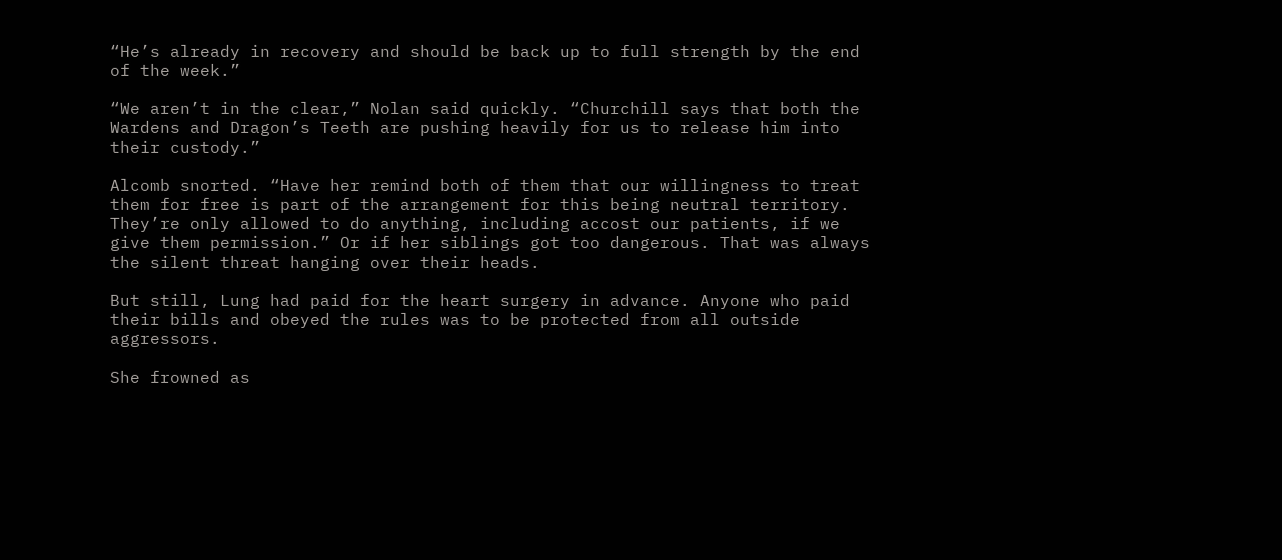“He’s already in recovery and should be back up to full strength by the end of the week.”

“We aren’t in the clear,” Nolan said quickly. “Churchill says that both the Wardens and Dragon’s Teeth are pushing heavily for us to release him into their custody.”

Alcomb snorted. “Have her remind both of them that our willingness to treat them for free is part of the arrangement for this being neutral territory. They’re only allowed to do anything, including accost our patients, if we give them permission.” Or if her siblings got too dangerous. That was always the silent threat hanging over their heads.

But still, Lung had paid for the heart surgery in advance. Anyone who paid their bills and obeyed the rules was to be protected from all outside aggressors.

She frowned as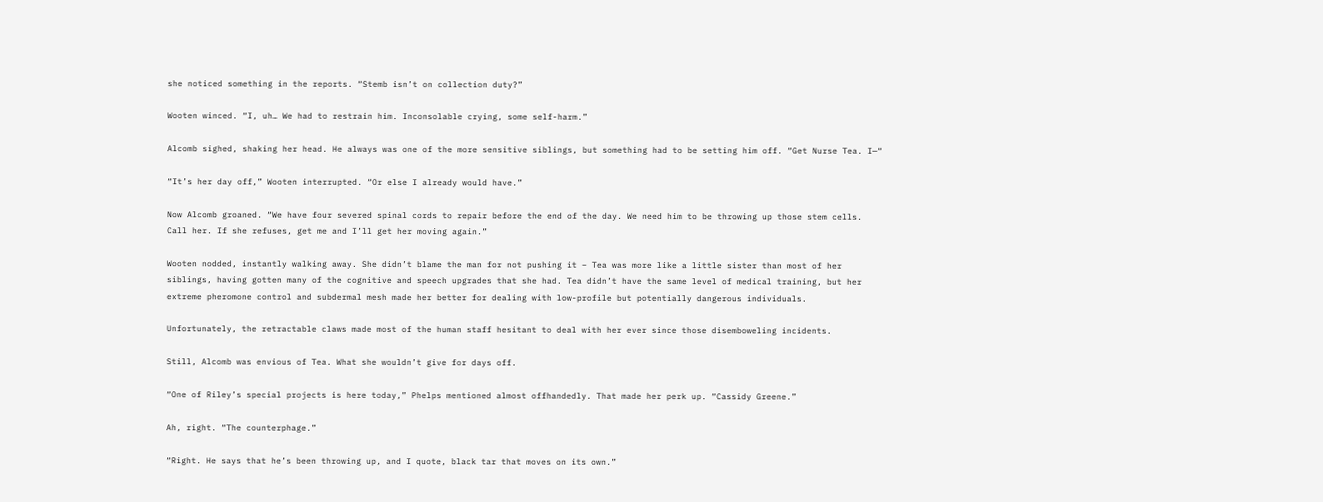she noticed something in the reports. “Stemb isn’t on collection duty?”

Wooten winced. “I, uh… We had to restrain him. Inconsolable crying, some self-harm.”

Alcomb sighed, shaking her head. He always was one of the more sensitive siblings, but something had to be setting him off. “Get Nurse Tea. I—“

“It’s her day off,” Wooten interrupted. “Or else I already would have.”

Now Alcomb groaned. “We have four severed spinal cords to repair before the end of the day. We need him to be throwing up those stem cells. Call her. If she refuses, get me and I’ll get her moving again.”

Wooten nodded, instantly walking away. She didn’t blame the man for not pushing it – Tea was more like a little sister than most of her siblings, having gotten many of the cognitive and speech upgrades that she had. Tea didn’t have the same level of medical training, but her extreme pheromone control and subdermal mesh made her better for dealing with low-profile but potentially dangerous individuals.

Unfortunately, the retractable claws made most of the human staff hesitant to deal with her ever since those disemboweling incidents.

Still, Alcomb was envious of Tea. What she wouldn’t give for days off.

“One of Riley’s special projects is here today,” Phelps mentioned almost offhandedly. That made her perk up. “Cassidy Greene.”

Ah, right. “The counterphage.”

“Right. He says that he’s been throwing up, and I quote, black tar that moves on its own.”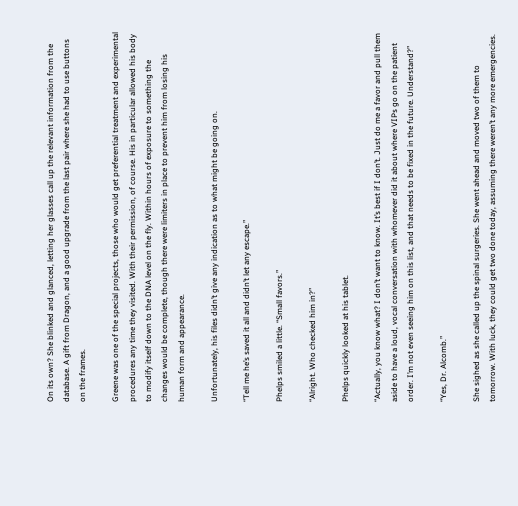On its own? She blinked and glanced, letting her glasses call up the relevant information from the database. A gift from Dragon, and a good upgrade from the last pair where she had to use buttons on the frames.

Greene was one of the special projects, those who would get preferential treatment and experimental procedures any time they visited. With their permission, of course. His in particular allowed his body to modify itself down to the DNA level on the fly. Within hours of exposure to something the changes would be complete, though there were limiters in place to prevent him from losing his human form and appearance.

Unfortunately, his files didn’t give any indication as to what might be going on.

“Tell me he’s saved it all and didn’t let any escape.”

Phelps smiled a little. “Small favors.”

“Alright. Who checked him in?”

Phelps quickly looked at his tablet.

“Actually, you know what? I don’t want to know. It’s best if I don’t. Just do me a favor and pull them aside to have a loud, vocal conversation with whomever did it about where VIPs go on the patient order. I’m not even seeing him on this list, and that needs to be fixed in the future. Understand?”

“Yes, Dr. Alcomb.”

She sighed as she called up the spinal surgeries. She went ahead and moved two of them to tomorrow. With luck, they could get two done today, assuming there weren’t any more emergencies.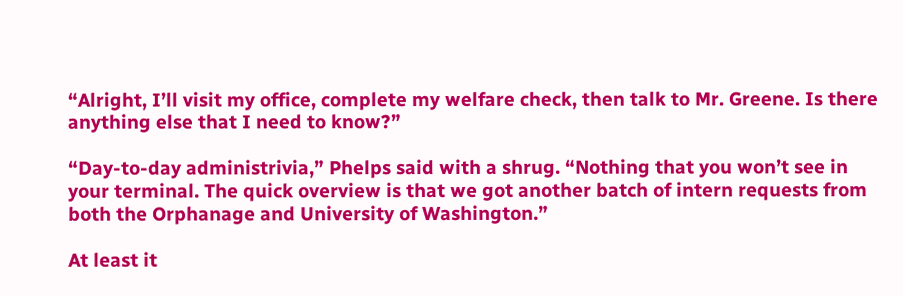“Alright, I’ll visit my office, complete my welfare check, then talk to Mr. Greene. Is there anything else that I need to know?”

“Day-to-day administrivia,” Phelps said with a shrug. “Nothing that you won’t see in your terminal. The quick overview is that we got another batch of intern requests from both the Orphanage and University of Washington.”

At least it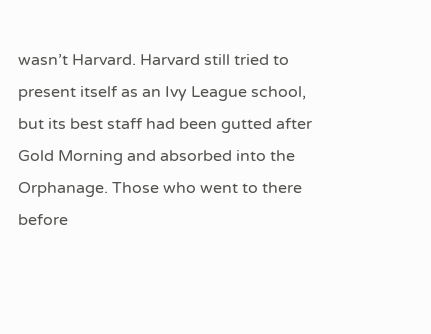wasn’t Harvard. Harvard still tried to present itself as an Ivy League school, but its best staff had been gutted after Gold Morning and absorbed into the Orphanage. Those who went to there before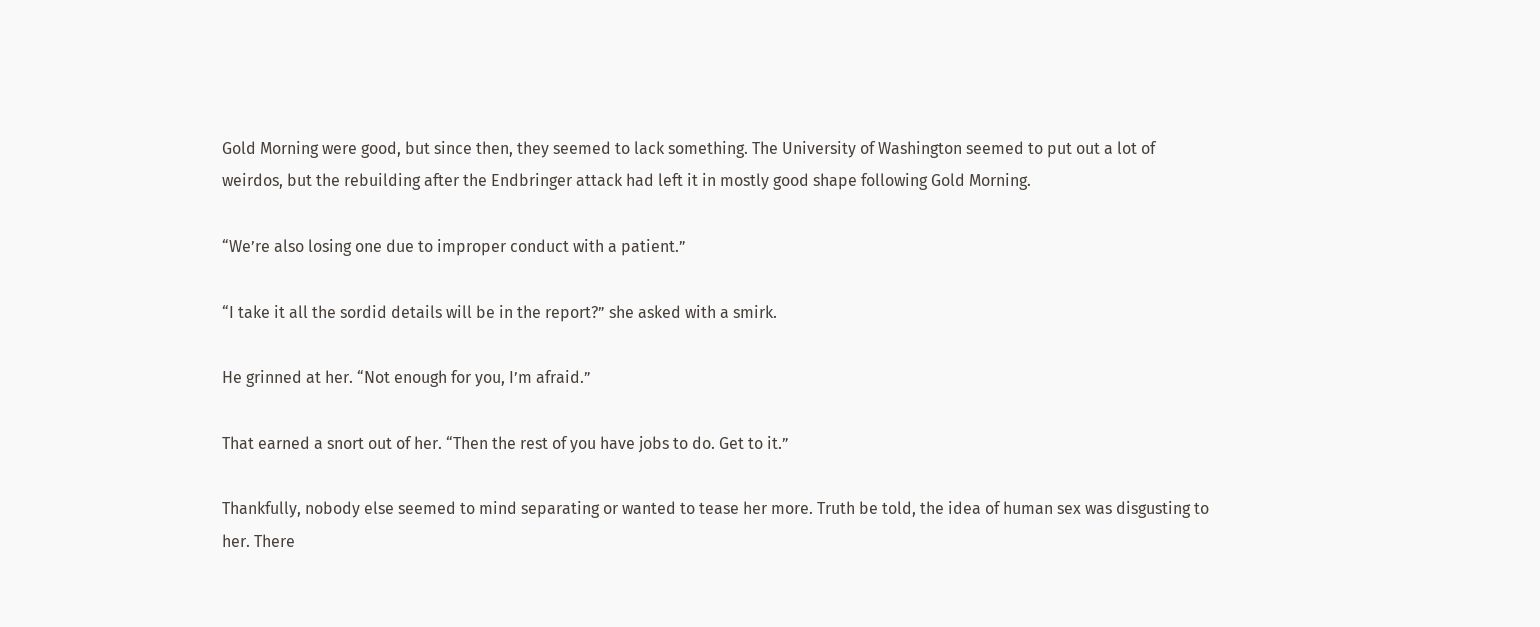Gold Morning were good, but since then, they seemed to lack something. The University of Washington seemed to put out a lot of weirdos, but the rebuilding after the Endbringer attack had left it in mostly good shape following Gold Morning.

“We’re also losing one due to improper conduct with a patient.”

“I take it all the sordid details will be in the report?” she asked with a smirk.

He grinned at her. “Not enough for you, I’m afraid.”

That earned a snort out of her. “Then the rest of you have jobs to do. Get to it.”

Thankfully, nobody else seemed to mind separating or wanted to tease her more. Truth be told, the idea of human sex was disgusting to her. There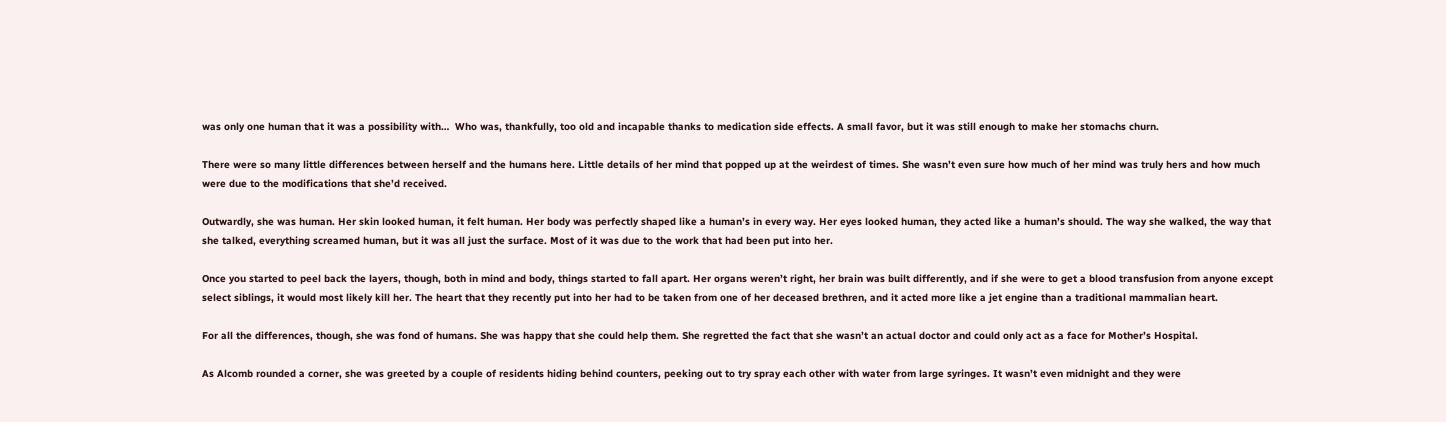was only one human that it was a possibility with…  Who was, thankfully, too old and incapable thanks to medication side effects. A small favor, but it was still enough to make her stomachs churn.

There were so many little differences between herself and the humans here. Little details of her mind that popped up at the weirdest of times. She wasn’t even sure how much of her mind was truly hers and how much were due to the modifications that she’d received.

Outwardly, she was human. Her skin looked human, it felt human. Her body was perfectly shaped like a human’s in every way. Her eyes looked human, they acted like a human’s should. The way she walked, the way that she talked, everything screamed human, but it was all just the surface. Most of it was due to the work that had been put into her.

Once you started to peel back the layers, though, both in mind and body, things started to fall apart. Her organs weren’t right, her brain was built differently, and if she were to get a blood transfusion from anyone except select siblings, it would most likely kill her. The heart that they recently put into her had to be taken from one of her deceased brethren, and it acted more like a jet engine than a traditional mammalian heart.

For all the differences, though, she was fond of humans. She was happy that she could help them. She regretted the fact that she wasn’t an actual doctor and could only act as a face for Mother’s Hospital.

As Alcomb rounded a corner, she was greeted by a couple of residents hiding behind counters, peeking out to try spray each other with water from large syringes. It wasn’t even midnight and they were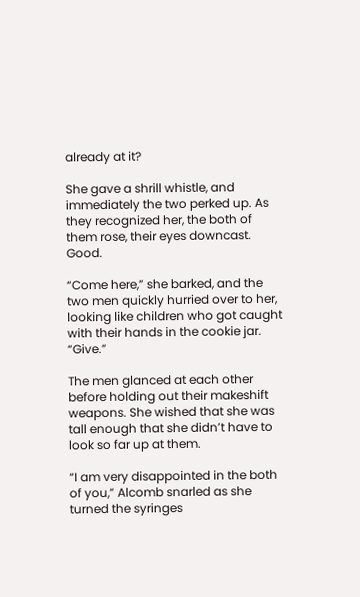already at it?

She gave a shrill whistle, and immediately the two perked up. As they recognized her, the both of them rose, their eyes downcast. Good.

“Come here,” she barked, and the two men quickly hurried over to her, looking like children who got caught with their hands in the cookie jar. “Give.”

The men glanced at each other before holding out their makeshift weapons. She wished that she was tall enough that she didn’t have to look so far up at them.

“I am very disappointed in the both of you,” Alcomb snarled as she turned the syringes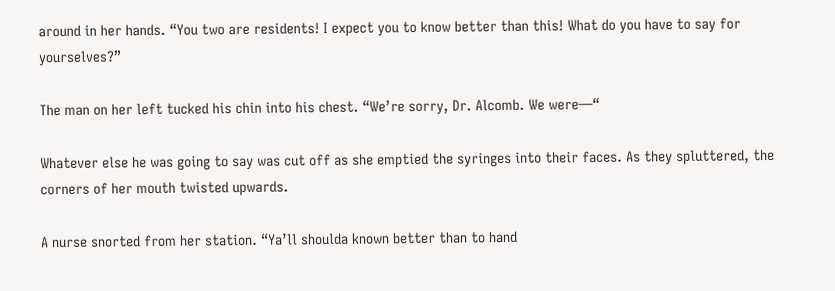around in her hands. “You two are residents! I expect you to know better than this! What do you have to say for yourselves?”

The man on her left tucked his chin into his chest. “We’re sorry, Dr. Alcomb. We were—“

Whatever else he was going to say was cut off as she emptied the syringes into their faces. As they spluttered, the corners of her mouth twisted upwards.

A nurse snorted from her station. “Ya’ll shoulda known better than to hand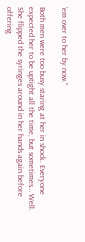‘em over to her by now.”

Both men were too busy staring at her in shock. Everyone expected her to be uptight all the time, but sometimes… Well. She flipped the syringes around in her hands again before offering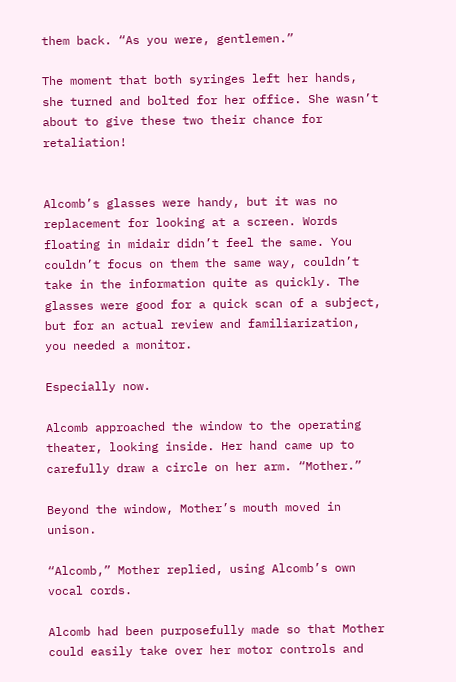them back. “As you were, gentlemen.”

The moment that both syringes left her hands, she turned and bolted for her office. She wasn’t about to give these two their chance for retaliation!


Alcomb’s glasses were handy, but it was no replacement for looking at a screen. Words floating in midair didn’t feel the same. You couldn’t focus on them the same way, couldn’t take in the information quite as quickly. The glasses were good for a quick scan of a subject, but for an actual review and familiarization, you needed a monitor.

Especially now.

Alcomb approached the window to the operating theater, looking inside. Her hand came up to carefully draw a circle on her arm. “Mother.”

Beyond the window, Mother’s mouth moved in unison.

“Alcomb,” Mother replied, using Alcomb’s own vocal cords.

Alcomb had been purposefully made so that Mother could easily take over her motor controls and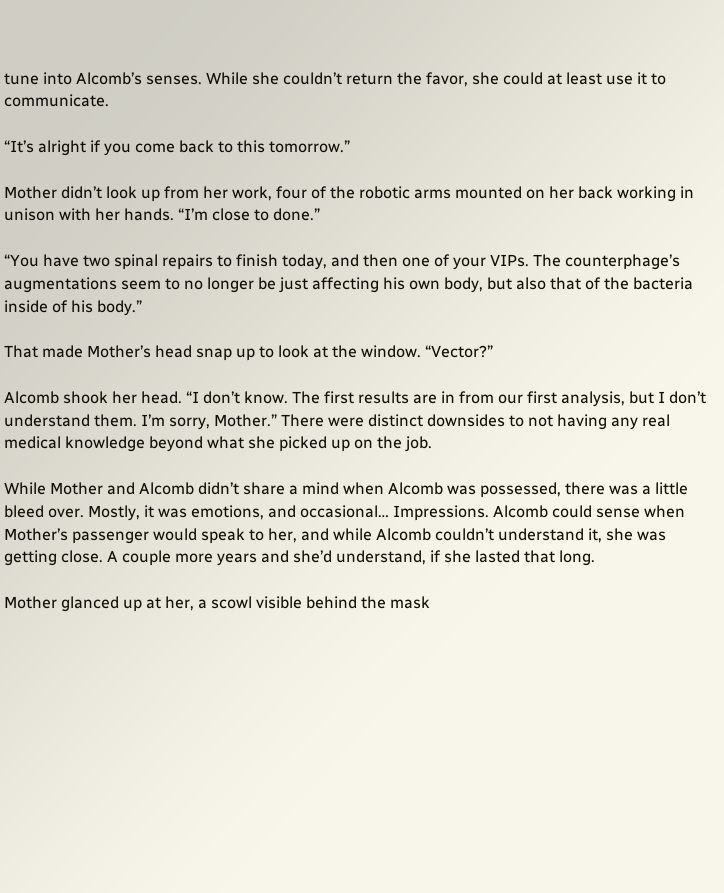tune into Alcomb’s senses. While she couldn’t return the favor, she could at least use it to communicate.

“It’s alright if you come back to this tomorrow.”

Mother didn’t look up from her work, four of the robotic arms mounted on her back working in unison with her hands. “I’m close to done.”

“You have two spinal repairs to finish today, and then one of your VIPs. The counterphage’s augmentations seem to no longer be just affecting his own body, but also that of the bacteria inside of his body.”

That made Mother’s head snap up to look at the window. “Vector?”

Alcomb shook her head. “I don’t know. The first results are in from our first analysis, but I don’t understand them. I’m sorry, Mother.” There were distinct downsides to not having any real medical knowledge beyond what she picked up on the job.

While Mother and Alcomb didn’t share a mind when Alcomb was possessed, there was a little bleed over. Mostly, it was emotions, and occasional… Impressions. Alcomb could sense when Mother’s passenger would speak to her, and while Alcomb couldn’t understand it, she was getting close. A couple more years and she’d understand, if she lasted that long.

Mother glanced up at her, a scowl visible behind the mask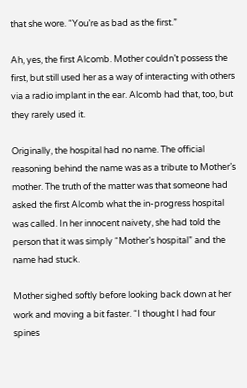that she wore. “You’re as bad as the first.”

Ah, yes, the first Alcomb. Mother couldn’t possess the first, but still used her as a way of interacting with others via a radio implant in the ear. Alcomb had that, too, but they rarely used it.

Originally, the hospital had no name. The official reasoning behind the name was as a tribute to Mother’s mother. The truth of the matter was that someone had asked the first Alcomb what the in-progress hospital was called. In her innocent naivety, she had told the person that it was simply “Mother’s hospital” and the name had stuck.

Mother sighed softly before looking back down at her work and moving a bit faster. “I thought I had four spines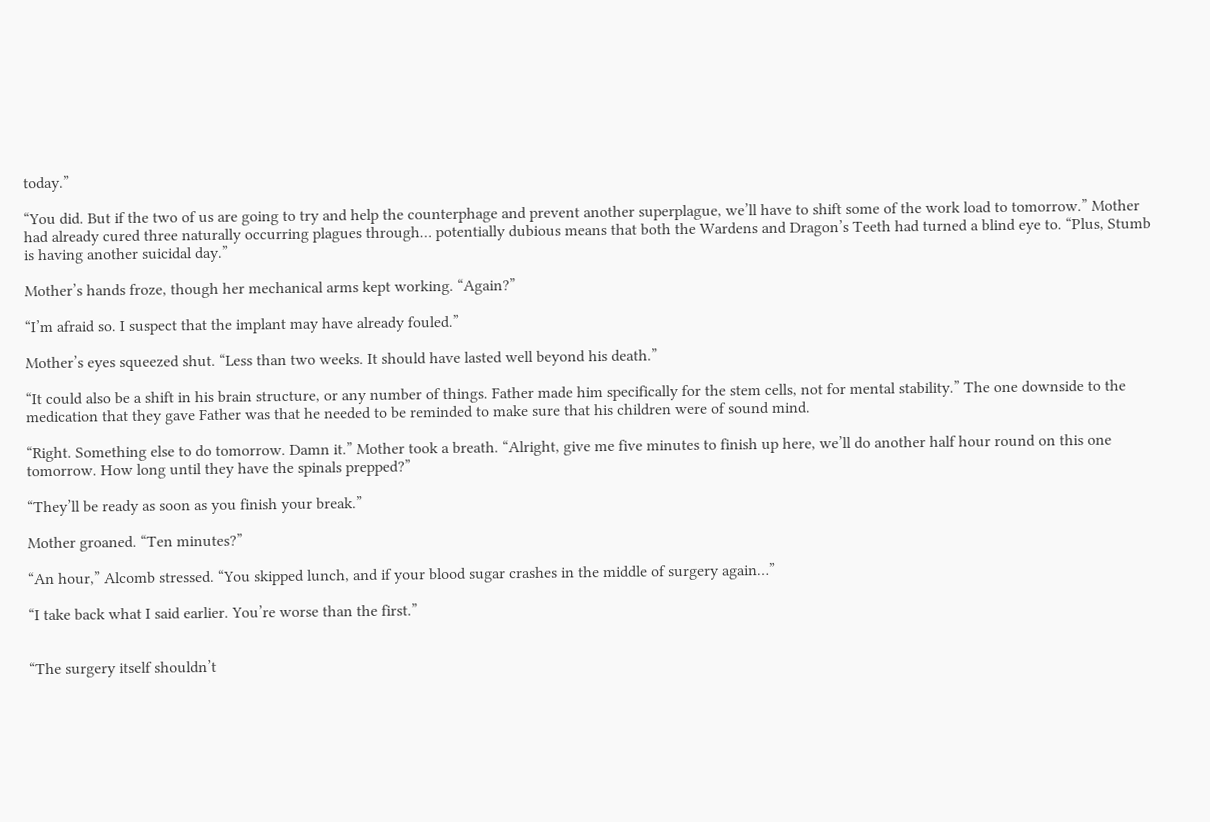today.”

“You did. But if the two of us are going to try and help the counterphage and prevent another superplague, we’ll have to shift some of the work load to tomorrow.” Mother had already cured three naturally occurring plagues through… potentially dubious means that both the Wardens and Dragon’s Teeth had turned a blind eye to. “Plus, Stumb is having another suicidal day.”

Mother’s hands froze, though her mechanical arms kept working. “Again?”

“I’m afraid so. I suspect that the implant may have already fouled.”

Mother’s eyes squeezed shut. “Less than two weeks. It should have lasted well beyond his death.”

“It could also be a shift in his brain structure, or any number of things. Father made him specifically for the stem cells, not for mental stability.” The one downside to the medication that they gave Father was that he needed to be reminded to make sure that his children were of sound mind.

“Right. Something else to do tomorrow. Damn it.” Mother took a breath. “Alright, give me five minutes to finish up here, we’ll do another half hour round on this one tomorrow. How long until they have the spinals prepped?”

“They’ll be ready as soon as you finish your break.”

Mother groaned. “Ten minutes?”

“An hour,” Alcomb stressed. “You skipped lunch, and if your blood sugar crashes in the middle of surgery again…”

“I take back what I said earlier. You’re worse than the first.”


“The surgery itself shouldn’t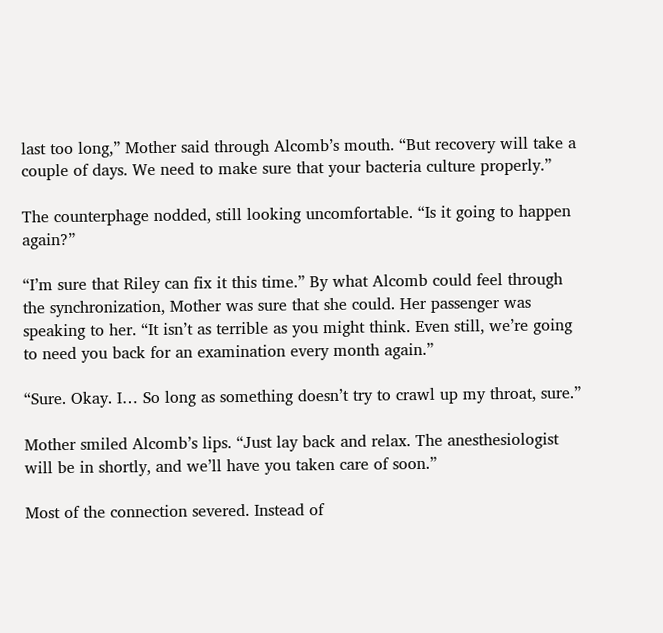last too long,” Mother said through Alcomb’s mouth. “But recovery will take a couple of days. We need to make sure that your bacteria culture properly.”

The counterphage nodded, still looking uncomfortable. “Is it going to happen again?”

“I’m sure that Riley can fix it this time.” By what Alcomb could feel through the synchronization, Mother was sure that she could. Her passenger was speaking to her. “It isn’t as terrible as you might think. Even still, we’re going to need you back for an examination every month again.”

“Sure. Okay. I… So long as something doesn’t try to crawl up my throat, sure.”

Mother smiled Alcomb’s lips. “Just lay back and relax. The anesthesiologist will be in shortly, and we’ll have you taken care of soon.”

Most of the connection severed. Instead of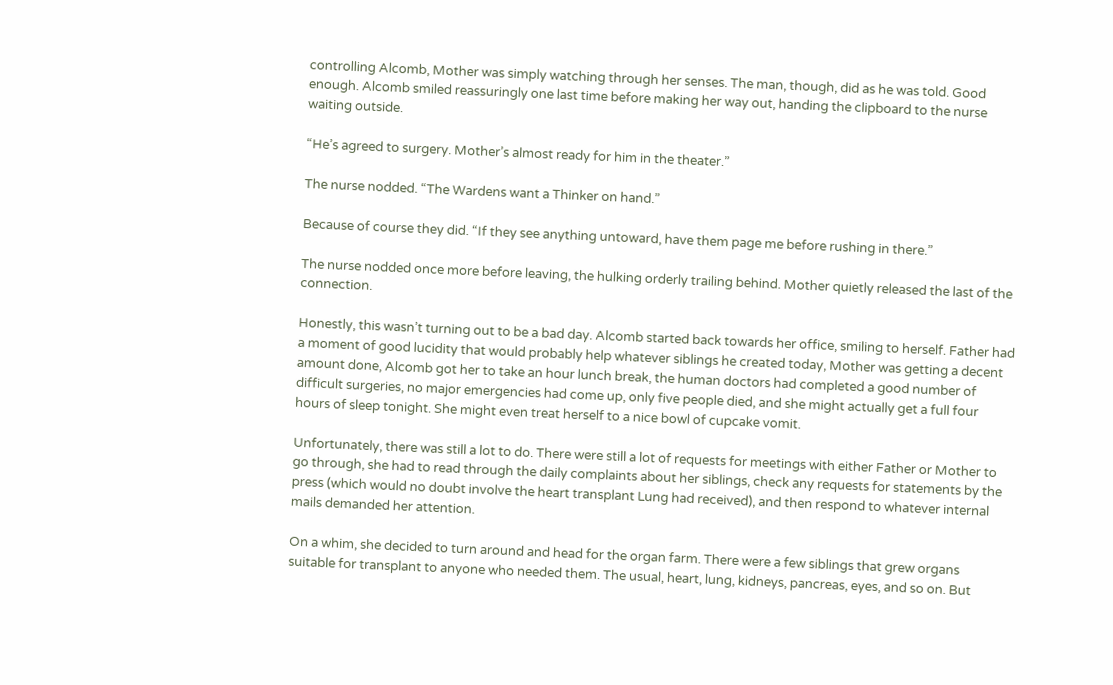controlling Alcomb, Mother was simply watching through her senses. The man, though, did as he was told. Good enough. Alcomb smiled reassuringly one last time before making her way out, handing the clipboard to the nurse waiting outside.

“He’s agreed to surgery. Mother’s almost ready for him in the theater.”

The nurse nodded. “The Wardens want a Thinker on hand.”

Because of course they did. “If they see anything untoward, have them page me before rushing in there.”

The nurse nodded once more before leaving, the hulking orderly trailing behind. Mother quietly released the last of the connection.

Honestly, this wasn’t turning out to be a bad day. Alcomb started back towards her office, smiling to herself. Father had a moment of good lucidity that would probably help whatever siblings he created today, Mother was getting a decent amount done, Alcomb got her to take an hour lunch break, the human doctors had completed a good number of difficult surgeries, no major emergencies had come up, only five people died, and she might actually get a full four hours of sleep tonight. She might even treat herself to a nice bowl of cupcake vomit.

Unfortunately, there was still a lot to do. There were still a lot of requests for meetings with either Father or Mother to go through, she had to read through the daily complaints about her siblings, check any requests for statements by the press (which would no doubt involve the heart transplant Lung had received), and then respond to whatever internal mails demanded her attention.

On a whim, she decided to turn around and head for the organ farm. There were a few siblings that grew organs suitable for transplant to anyone who needed them. The usual, heart, lung, kidneys, pancreas, eyes, and so on. But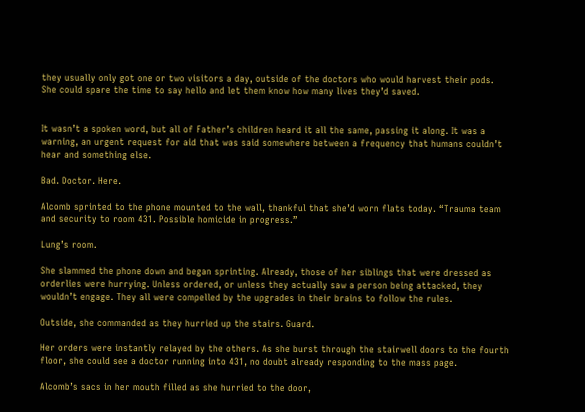they usually only got one or two visitors a day, outside of the doctors who would harvest their pods. She could spare the time to say hello and let them know how many lives they’d saved.


It wasn’t a spoken word, but all of Father’s children heard it all the same, passing it along. It was a warning, an urgent request for aid that was said somewhere between a frequency that humans couldn’t hear and something else.

Bad. Doctor. Here.

Alcomb sprinted to the phone mounted to the wall, thankful that she’d worn flats today. “Trauma team and security to room 431. Possible homicide in progress.”

Lung’s room.

She slammed the phone down and began sprinting. Already, those of her siblings that were dressed as orderlies were hurrying. Unless ordered, or unless they actually saw a person being attacked, they wouldn’t engage. They all were compelled by the upgrades in their brains to follow the rules.

Outside, she commanded as they hurried up the stairs. Guard.

Her orders were instantly relayed by the others. As she burst through the stairwell doors to the fourth floor, she could see a doctor running into 431, no doubt already responding to the mass page.

Alcomb’s sacs in her mouth filled as she hurried to the door,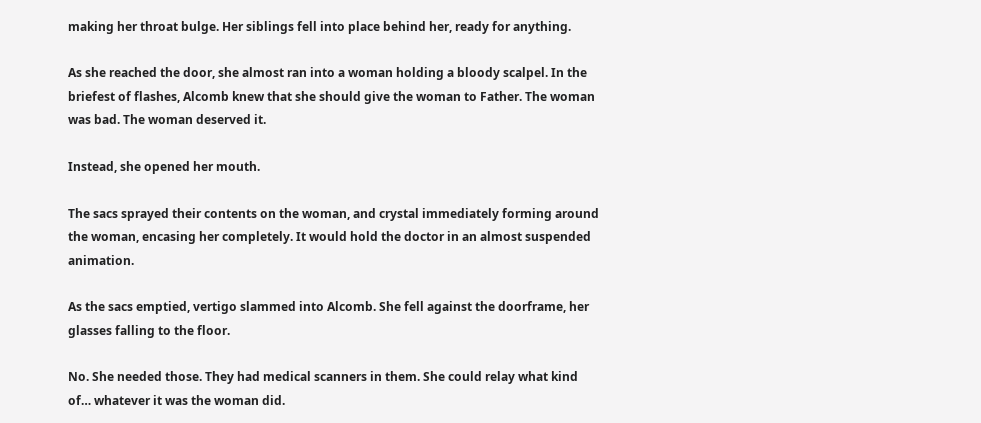making her throat bulge. Her siblings fell into place behind her, ready for anything.

As she reached the door, she almost ran into a woman holding a bloody scalpel. In the briefest of flashes, Alcomb knew that she should give the woman to Father. The woman was bad. The woman deserved it.

Instead, she opened her mouth.

The sacs sprayed their contents on the woman, and crystal immediately forming around the woman, encasing her completely. It would hold the doctor in an almost suspended animation.

As the sacs emptied, vertigo slammed into Alcomb. She fell against the doorframe, her glasses falling to the floor.

No. She needed those. They had medical scanners in them. She could relay what kind of… whatever it was the woman did.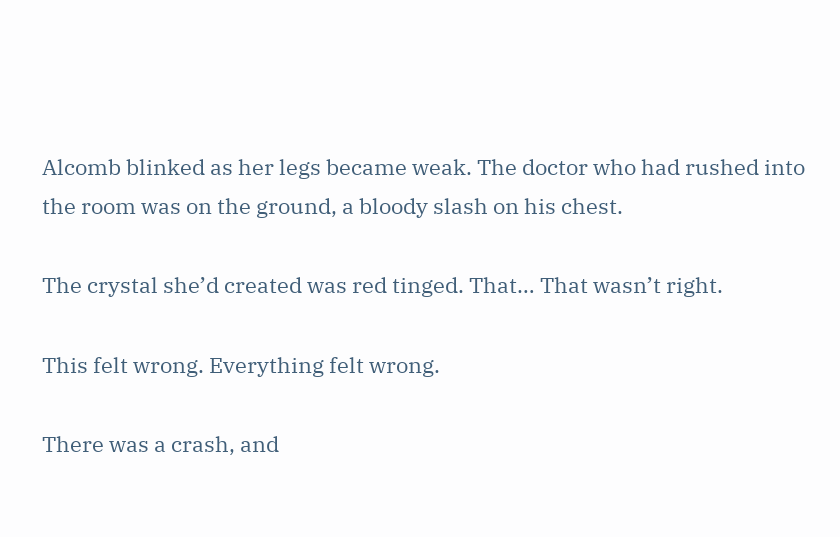Alcomb blinked as her legs became weak. The doctor who had rushed into the room was on the ground, a bloody slash on his chest.

The crystal she’d created was red tinged. That… That wasn’t right.

This felt wrong. Everything felt wrong.

There was a crash, and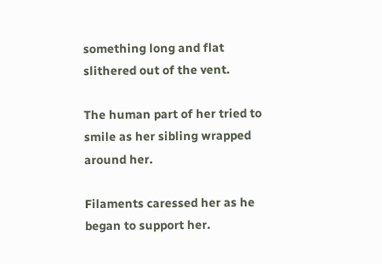something long and flat slithered out of the vent.

The human part of her tried to smile as her sibling wrapped around her.

Filaments caressed her as he began to support her.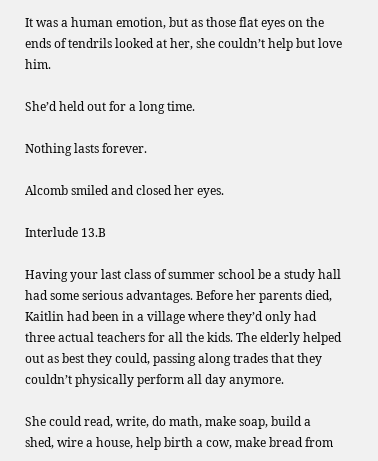It was a human emotion, but as those flat eyes on the ends of tendrils looked at her, she couldn’t help but love him.

She’d held out for a long time.

Nothing lasts forever.

Alcomb smiled and closed her eyes.

Interlude 13.B

Having your last class of summer school be a study hall had some serious advantages. Before her parents died, Kaitlin had been in a village where they’d only had three actual teachers for all the kids. The elderly helped out as best they could, passing along trades that they couldn’t physically perform all day anymore.

She could read, write, do math, make soap, build a shed, wire a house, help birth a cow, make bread from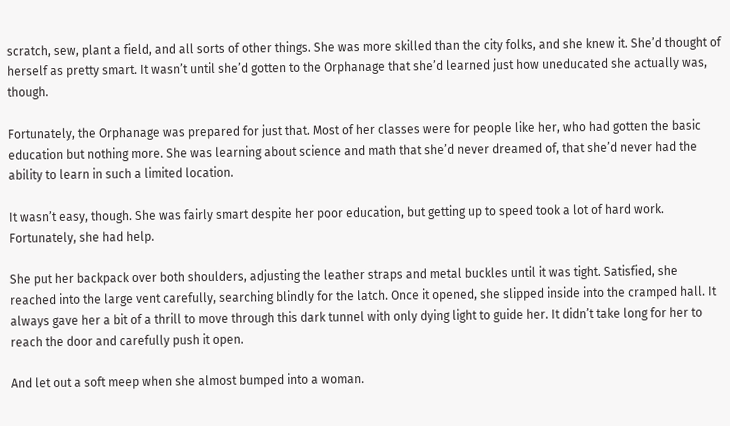scratch, sew, plant a field, and all sorts of other things. She was more skilled than the city folks, and she knew it. She’d thought of herself as pretty smart. It wasn’t until she’d gotten to the Orphanage that she’d learned just how uneducated she actually was, though.

Fortunately, the Orphanage was prepared for just that. Most of her classes were for people like her, who had gotten the basic education but nothing more. She was learning about science and math that she’d never dreamed of, that she’d never had the ability to learn in such a limited location.

It wasn’t easy, though. She was fairly smart despite her poor education, but getting up to speed took a lot of hard work. Fortunately, she had help.

She put her backpack over both shoulders, adjusting the leather straps and metal buckles until it was tight. Satisfied, she reached into the large vent carefully, searching blindly for the latch. Once it opened, she slipped inside into the cramped hall. It always gave her a bit of a thrill to move through this dark tunnel with only dying light to guide her. It didn’t take long for her to reach the door and carefully push it open.

And let out a soft meep when she almost bumped into a woman.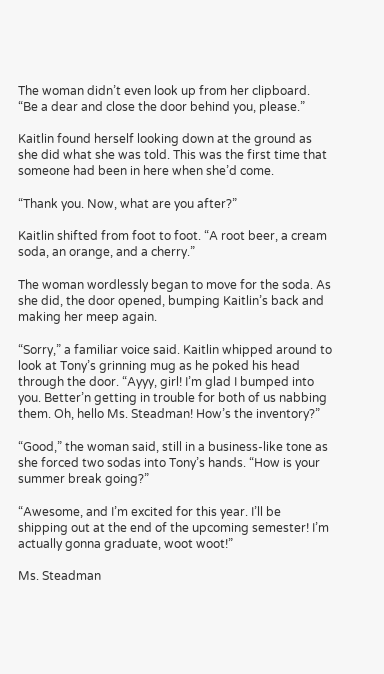The woman didn’t even look up from her clipboard. “Be a dear and close the door behind you, please.”

Kaitlin found herself looking down at the ground as she did what she was told. This was the first time that someone had been in here when she’d come.

“Thank you. Now, what are you after?”

Kaitlin shifted from foot to foot. “A root beer, a cream soda, an orange, and a cherry.”

The woman wordlessly began to move for the soda. As she did, the door opened, bumping Kaitlin’s back and making her meep again.

“Sorry,” a familiar voice said. Kaitlin whipped around to look at Tony’s grinning mug as he poked his head through the door. “Ayyy, girl! I’m glad I bumped into you. Better’n getting in trouble for both of us nabbing them. Oh, hello Ms. Steadman! How’s the inventory?”

“Good,” the woman said, still in a business-like tone as she forced two sodas into Tony’s hands. “How is your summer break going?”

“Awesome, and I’m excited for this year. I’ll be shipping out at the end of the upcoming semester! I’m actually gonna graduate, woot woot!”

Ms. Steadman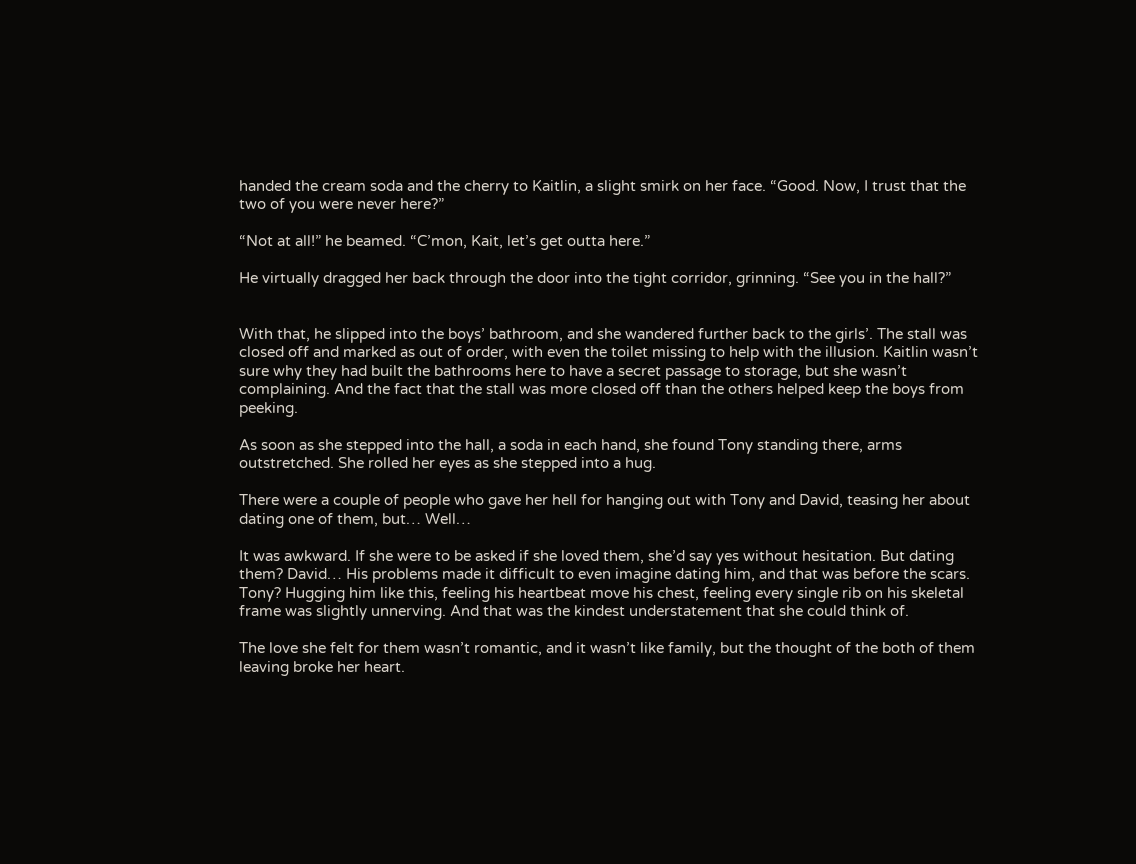handed the cream soda and the cherry to Kaitlin, a slight smirk on her face. “Good. Now, I trust that the two of you were never here?”

“Not at all!” he beamed. “C’mon, Kait, let’s get outta here.”

He virtually dragged her back through the door into the tight corridor, grinning. “See you in the hall?”


With that, he slipped into the boys’ bathroom, and she wandered further back to the girls’. The stall was closed off and marked as out of order, with even the toilet missing to help with the illusion. Kaitlin wasn’t sure why they had built the bathrooms here to have a secret passage to storage, but she wasn’t complaining. And the fact that the stall was more closed off than the others helped keep the boys from peeking.

As soon as she stepped into the hall, a soda in each hand, she found Tony standing there, arms outstretched. She rolled her eyes as she stepped into a hug.

There were a couple of people who gave her hell for hanging out with Tony and David, teasing her about dating one of them, but… Well…

It was awkward. If she were to be asked if she loved them, she’d say yes without hesitation. But dating them? David… His problems made it difficult to even imagine dating him, and that was before the scars. Tony? Hugging him like this, feeling his heartbeat move his chest, feeling every single rib on his skeletal frame was slightly unnerving. And that was the kindest understatement that she could think of.

The love she felt for them wasn’t romantic, and it wasn’t like family, but the thought of the both of them leaving broke her heart.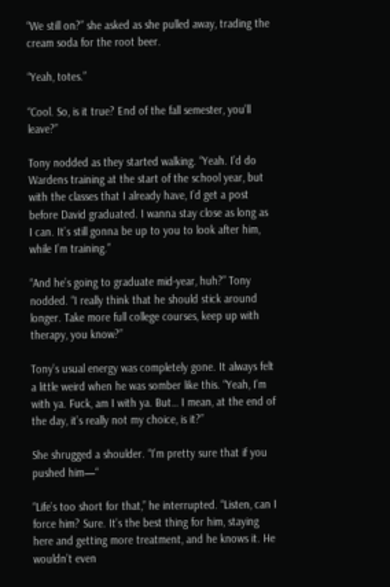“We still on?” she asked as she pulled away, trading the cream soda for the root beer.

“Yeah, totes.”

“Cool. So, is it true? End of the fall semester, you’ll leave?”

Tony nodded as they started walking. “Yeah. I’d do Wardens training at the start of the school year, but with the classes that I already have, I’d get a post before David graduated. I wanna stay close as long as I can. It’s still gonna be up to you to look after him, while I’m training.”

“And he’s going to graduate mid-year, huh?” Tony nodded. “I really think that he should stick around longer. Take more full college courses, keep up with therapy, you know?”

Tony’s usual energy was completely gone. It always felt a little weird when he was somber like this. “Yeah, I’m with ya. Fuck, am I with ya. But… I mean, at the end of the day, it’s really not my choice, is it?”

She shrugged a shoulder. “I’m pretty sure that if you pushed him—“

“Life’s too short for that,” he interrupted. “Listen, can I force him? Sure. It’s the best thing for him, staying here and getting more treatment, and he knows it. He wouldn’t even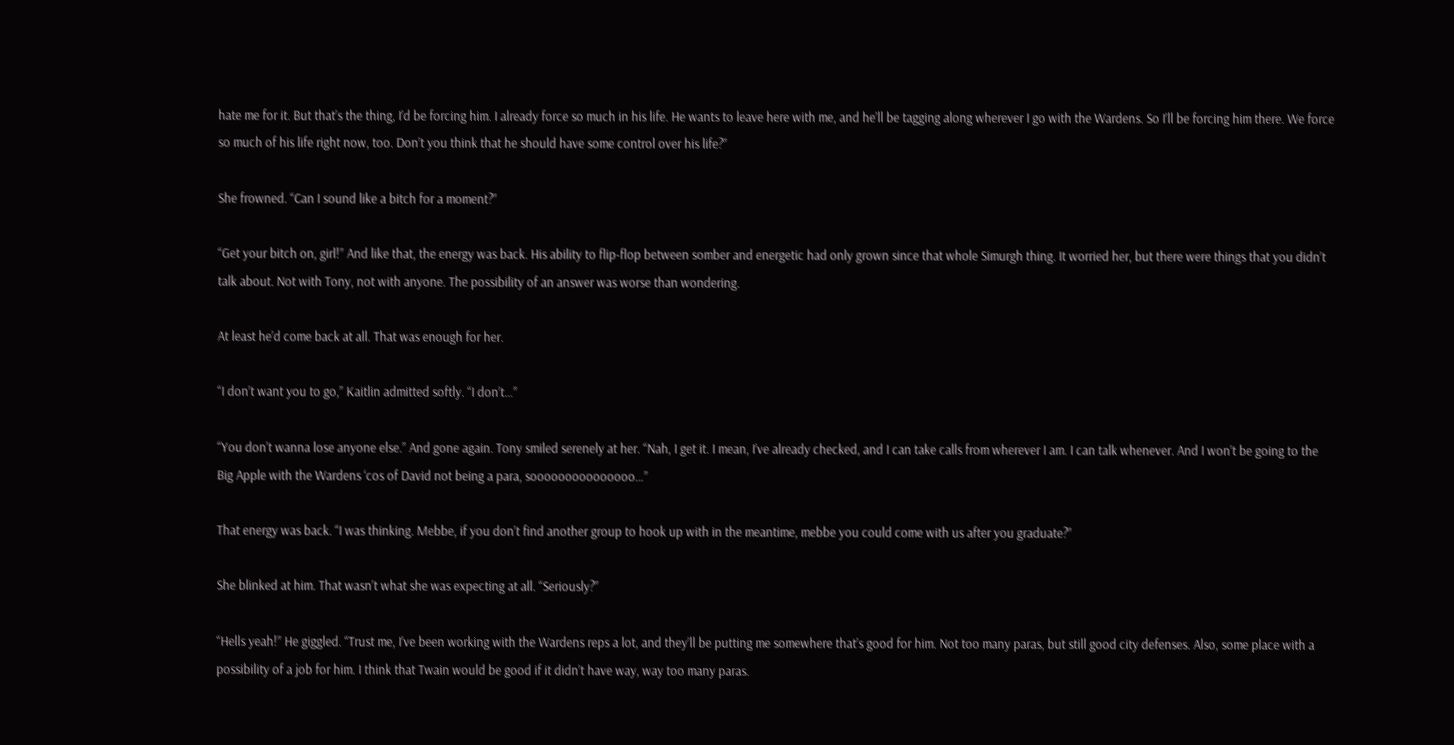hate me for it. But that’s the thing, I’d be forcing him. I already force so much in his life. He wants to leave here with me, and he’ll be tagging along wherever I go with the Wardens. So I’ll be forcing him there. We force so much of his life right now, too. Don’t you think that he should have some control over his life?”

She frowned. “Can I sound like a bitch for a moment?”

“Get your bitch on, girl!” And like that, the energy was back. His ability to flip-flop between somber and energetic had only grown since that whole Simurgh thing. It worried her, but there were things that you didn’t talk about. Not with Tony, not with anyone. The possibility of an answer was worse than wondering.

At least he’d come back at all. That was enough for her.

“I don’t want you to go,” Kaitlin admitted softly. “I don’t…”

“You don’t wanna lose anyone else.” And gone again. Tony smiled serenely at her. “Nah, I get it. I mean, I’ve already checked, and I can take calls from wherever I am. I can talk whenever. And I won’t be going to the Big Apple with the Wardens ‘cos of David not being a para, sooooooooooooooo…”

That energy was back. “I was thinking. Mebbe, if you don’t find another group to hook up with in the meantime, mebbe you could come with us after you graduate?”

She blinked at him. That wasn’t what she was expecting at all. “Seriously?”

“Hells yeah!” He giggled. “Trust me, I’ve been working with the Wardens reps a lot, and they’ll be putting me somewhere that’s good for him. Not too many paras, but still good city defenses. Also, some place with a possibility of a job for him. I think that Twain would be good if it didn’t have way, way too many paras.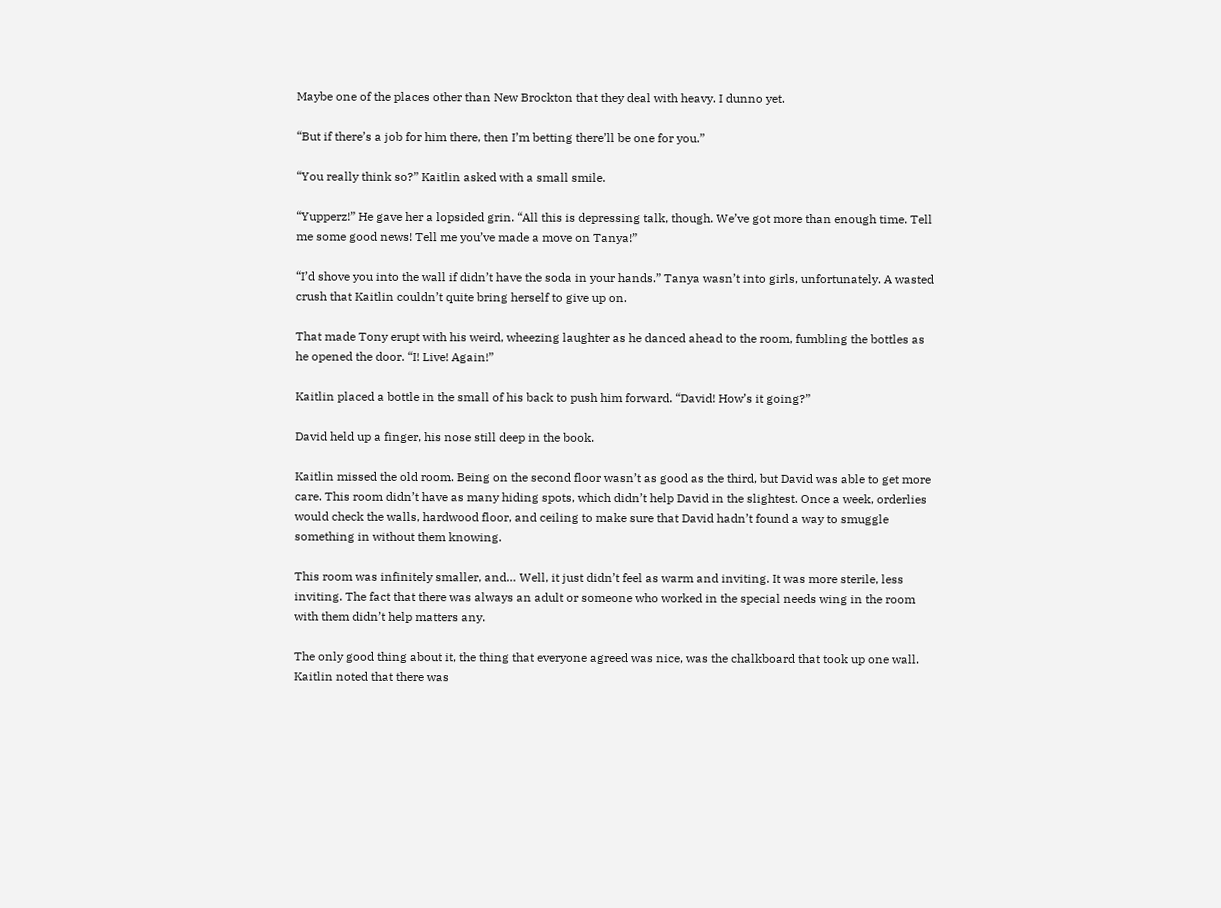Maybe one of the places other than New Brockton that they deal with heavy. I dunno yet.

“But if there’s a job for him there, then I’m betting there’ll be one for you.”

“You really think so?” Kaitlin asked with a small smile.

“Yupperz!” He gave her a lopsided grin. “All this is depressing talk, though. We’ve got more than enough time. Tell me some good news! Tell me you’ve made a move on Tanya!”

“I’d shove you into the wall if didn’t have the soda in your hands.” Tanya wasn’t into girls, unfortunately. A wasted crush that Kaitlin couldn’t quite bring herself to give up on.

That made Tony erupt with his weird, wheezing laughter as he danced ahead to the room, fumbling the bottles as he opened the door. “I! Live! Again!”

Kaitlin placed a bottle in the small of his back to push him forward. “David! How’s it going?”

David held up a finger, his nose still deep in the book.

Kaitlin missed the old room. Being on the second floor wasn’t as good as the third, but David was able to get more care. This room didn’t have as many hiding spots, which didn’t help David in the slightest. Once a week, orderlies would check the walls, hardwood floor, and ceiling to make sure that David hadn’t found a way to smuggle something in without them knowing.

This room was infinitely smaller, and… Well, it just didn’t feel as warm and inviting. It was more sterile, less inviting. The fact that there was always an adult or someone who worked in the special needs wing in the room with them didn’t help matters any.

The only good thing about it, the thing that everyone agreed was nice, was the chalkboard that took up one wall. Kaitlin noted that there was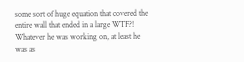some sort of huge equation that covered the entire wall that ended in a large WTF?! Whatever he was working on, at least he was as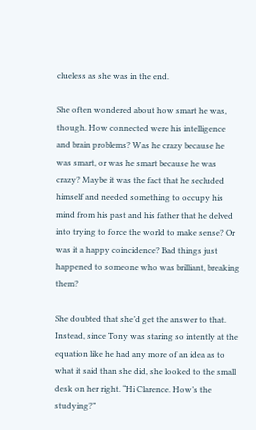clueless as she was in the end.

She often wondered about how smart he was, though. How connected were his intelligence and brain problems? Was he crazy because he was smart, or was he smart because he was crazy? Maybe it was the fact that he secluded himself and needed something to occupy his mind from his past and his father that he delved into trying to force the world to make sense? Or was it a happy coincidence? Bad things just happened to someone who was brilliant, breaking them?

She doubted that she’d get the answer to that. Instead, since Tony was staring so intently at the equation like he had any more of an idea as to what it said than she did, she looked to the small desk on her right. “Hi Clarence. How’s the studying?”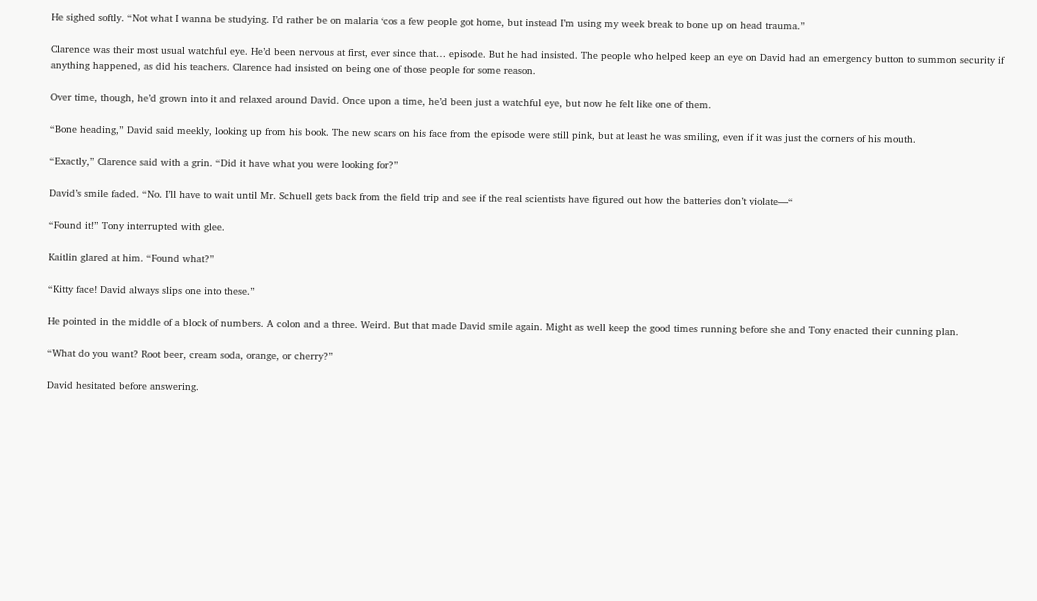He sighed softly. “Not what I wanna be studying. I’d rather be on malaria ‘cos a few people got home, but instead I’m using my week break to bone up on head trauma.”

Clarence was their most usual watchful eye. He’d been nervous at first, ever since that… episode. But he had insisted. The people who helped keep an eye on David had an emergency button to summon security if anything happened, as did his teachers. Clarence had insisted on being one of those people for some reason.

Over time, though, he’d grown into it and relaxed around David. Once upon a time, he’d been just a watchful eye, but now he felt like one of them.

“Bone heading,” David said meekly, looking up from his book. The new scars on his face from the episode were still pink, but at least he was smiling, even if it was just the corners of his mouth.

“Exactly,” Clarence said with a grin. “Did it have what you were looking for?”

David’s smile faded. “No. I’ll have to wait until Mr. Schuell gets back from the field trip and see if the real scientists have figured out how the batteries don’t violate—“

“Found it!” Tony interrupted with glee.

Kaitlin glared at him. “Found what?”

“Kitty face! David always slips one into these.”

He pointed in the middle of a block of numbers. A colon and a three. Weird. But that made David smile again. Might as well keep the good times running before she and Tony enacted their cunning plan.

“What do you want? Root beer, cream soda, orange, or cherry?”

David hesitated before answering.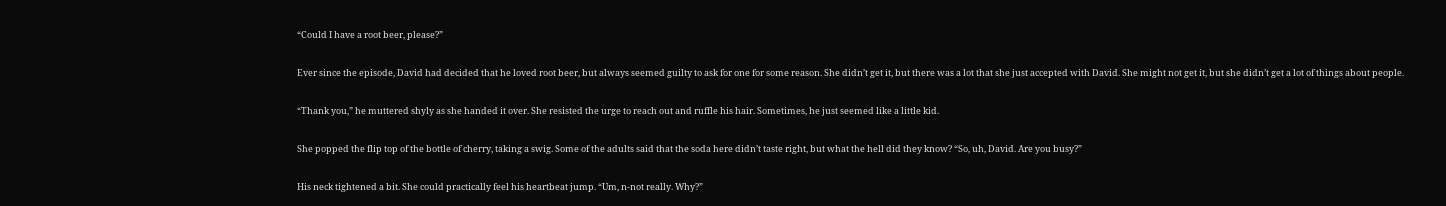“Could I have a root beer, please?”

Ever since the episode, David had decided that he loved root beer, but always seemed guilty to ask for one for some reason. She didn’t get it, but there was a lot that she just accepted with David. She might not get it, but she didn’t get a lot of things about people.

“Thank you,” he muttered shyly as she handed it over. She resisted the urge to reach out and ruffle his hair. Sometimes, he just seemed like a little kid.

She popped the flip top of the bottle of cherry, taking a swig. Some of the adults said that the soda here didn’t taste right, but what the hell did they know? “So, uh, David. Are you busy?”

His neck tightened a bit. She could practically feel his heartbeat jump. “Um, n-not really. Why?”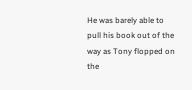He was barely able to pull his book out of the way as Tony flopped on the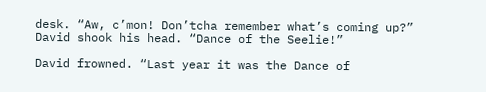desk. “Aw, c’mon! Don’tcha remember what’s coming up?” David shook his head. “Dance of the Seelie!”

David frowned. “Last year it was the Dance of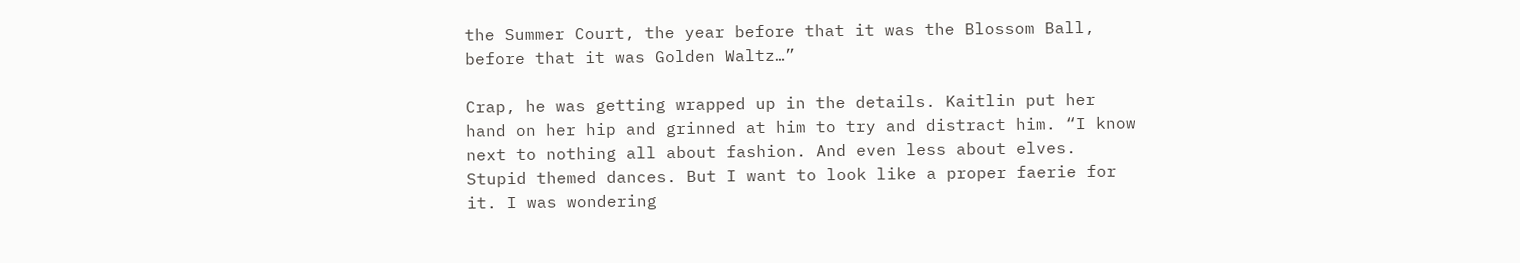the Summer Court, the year before that it was the Blossom Ball, before that it was Golden Waltz…”

Crap, he was getting wrapped up in the details. Kaitlin put her hand on her hip and grinned at him to try and distract him. “I know next to nothing all about fashion. And even less about elves. Stupid themed dances. But I want to look like a proper faerie for it. I was wondering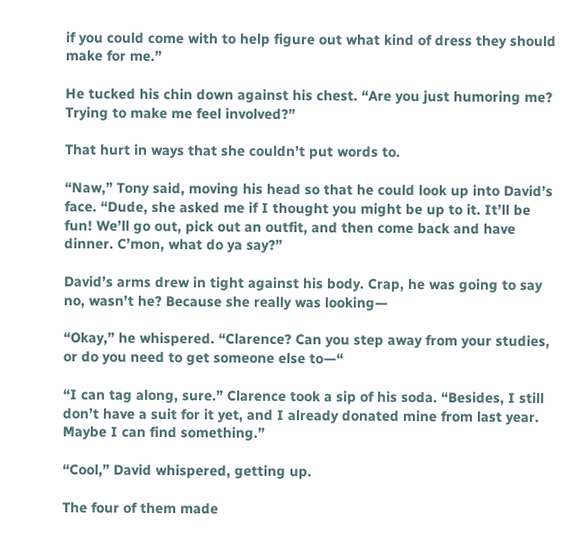if you could come with to help figure out what kind of dress they should make for me.”

He tucked his chin down against his chest. “Are you just humoring me? Trying to make me feel involved?”

That hurt in ways that she couldn’t put words to.

“Naw,” Tony said, moving his head so that he could look up into David’s face. “Dude, she asked me if I thought you might be up to it. It’ll be fun! We’ll go out, pick out an outfit, and then come back and have dinner. C’mon, what do ya say?”

David’s arms drew in tight against his body. Crap, he was going to say no, wasn’t he? Because she really was looking—

“Okay,” he whispered. “Clarence? Can you step away from your studies, or do you need to get someone else to—“

“I can tag along, sure.” Clarence took a sip of his soda. “Besides, I still don’t have a suit for it yet, and I already donated mine from last year. Maybe I can find something.”

“Cool,” David whispered, getting up.

The four of them made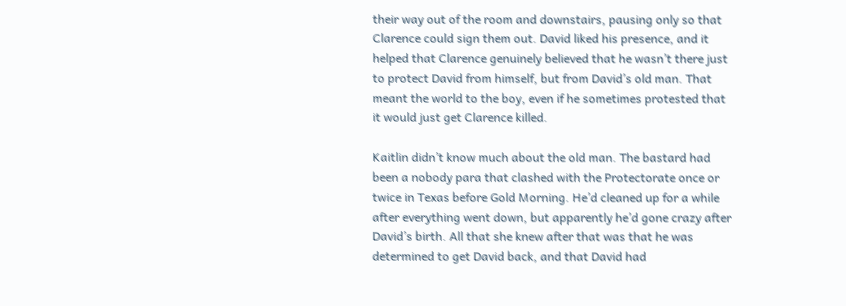their way out of the room and downstairs, pausing only so that Clarence could sign them out. David liked his presence, and it helped that Clarence genuinely believed that he wasn’t there just to protect David from himself, but from David’s old man. That meant the world to the boy, even if he sometimes protested that it would just get Clarence killed.

Kaitlin didn’t know much about the old man. The bastard had been a nobody para that clashed with the Protectorate once or twice in Texas before Gold Morning. He’d cleaned up for a while after everything went down, but apparently he’d gone crazy after David’s birth. All that she knew after that was that he was determined to get David back, and that David had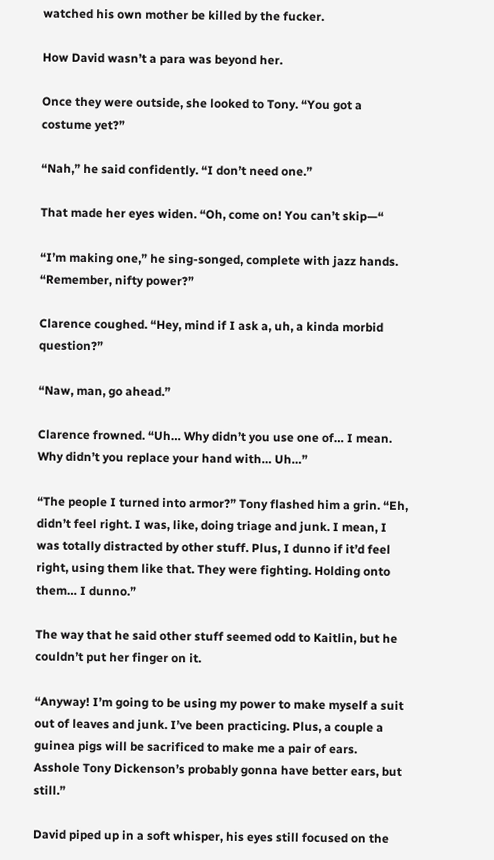watched his own mother be killed by the fucker.

How David wasn’t a para was beyond her.

Once they were outside, she looked to Tony. “You got a costume yet?”

“Nah,” he said confidently. “I don’t need one.”

That made her eyes widen. “Oh, come on! You can’t skip—“

“I’m making one,” he sing-songed, complete with jazz hands. “Remember, nifty power?”

Clarence coughed. “Hey, mind if I ask a, uh, a kinda morbid question?”

“Naw, man, go ahead.”

Clarence frowned. “Uh… Why didn’t you use one of… I mean. Why didn’t you replace your hand with… Uh…”

“The people I turned into armor?” Tony flashed him a grin. “Eh, didn’t feel right. I was, like, doing triage and junk. I mean, I was totally distracted by other stuff. Plus, I dunno if it’d feel right, using them like that. They were fighting. Holding onto them… I dunno.”

The way that he said other stuff seemed odd to Kaitlin, but he couldn’t put her finger on it.

“Anyway! I’m going to be using my power to make myself a suit out of leaves and junk. I’ve been practicing. Plus, a couple a guinea pigs will be sacrificed to make me a pair of ears. Asshole Tony Dickenson’s probably gonna have better ears, but still.”

David piped up in a soft whisper, his eyes still focused on the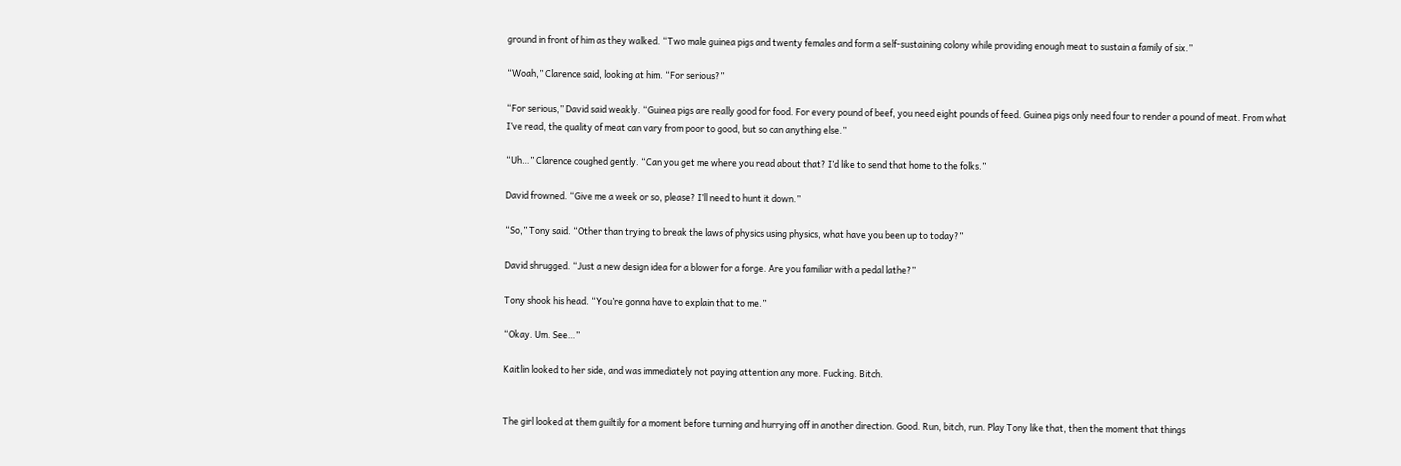ground in front of him as they walked. “Two male guinea pigs and twenty females and form a self-sustaining colony while providing enough meat to sustain a family of six.”

“Woah,” Clarence said, looking at him. “For serious?”

“For serious,” David said weakly. “Guinea pigs are really good for food. For every pound of beef, you need eight pounds of feed. Guinea pigs only need four to render a pound of meat. From what I’ve read, the quality of meat can vary from poor to good, but so can anything else.”

“Uh…” Clarence coughed gently. “Can you get me where you read about that? I’d like to send that home to the folks.”

David frowned. “Give me a week or so, please? I’ll need to hunt it down.”

“So,” Tony said. “Other than trying to break the laws of physics using physics, what have you been up to today?”

David shrugged. “Just a new design idea for a blower for a forge. Are you familiar with a pedal lathe?”

Tony shook his head. “You’re gonna have to explain that to me.”

“Okay. Um. See…”

Kaitlin looked to her side, and was immediately not paying attention any more. Fucking. Bitch.


The girl looked at them guiltily for a moment before turning and hurrying off in another direction. Good. Run, bitch, run. Play Tony like that, then the moment that things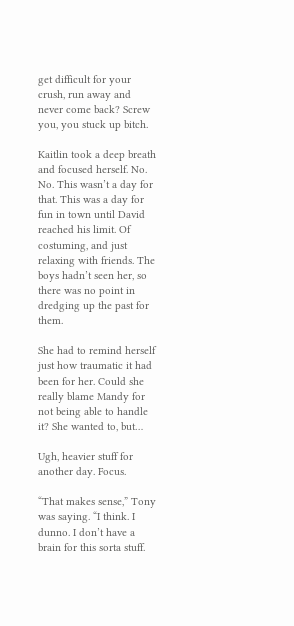get difficult for your crush, run away and never come back? Screw you, you stuck up bitch.

Kaitlin took a deep breath and focused herself. No. No. This wasn’t a day for that. This was a day for fun in town until David reached his limit. Of costuming, and just relaxing with friends. The boys hadn’t seen her, so there was no point in dredging up the past for them.

She had to remind herself just how traumatic it had been for her. Could she really blame Mandy for not being able to handle it? She wanted to, but…

Ugh, heavier stuff for another day. Focus.

“That makes sense,” Tony was saying. “I think. I dunno. I don’t have a brain for this sorta stuff.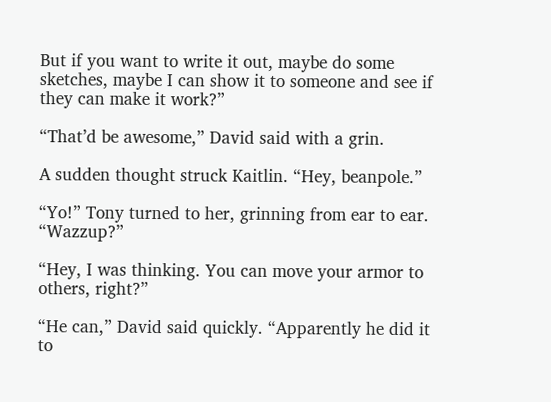But if you want to write it out, maybe do some sketches, maybe I can show it to someone and see if they can make it work?”

“That’d be awesome,” David said with a grin.

A sudden thought struck Kaitlin. “Hey, beanpole.”

“Yo!” Tony turned to her, grinning from ear to ear. “Wazzup?”

“Hey, I was thinking. You can move your armor to others, right?”

“He can,” David said quickly. “Apparently he did it to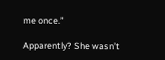me once.”

Apparently? She wasn’t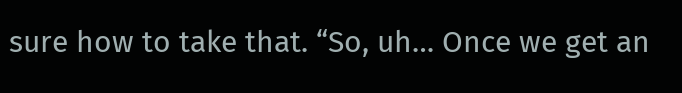sure how to take that. “So, uh… Once we get an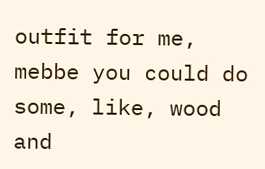outfit for me, mebbe you could do some, like, wood and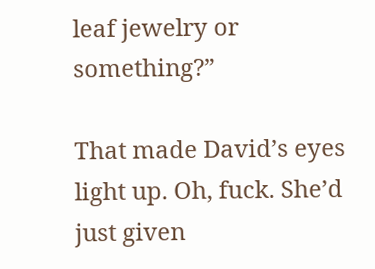leaf jewelry or something?”

That made David’s eyes light up. Oh, fuck. She’d just given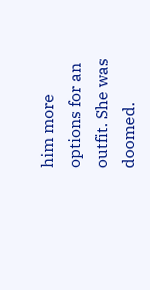him more options for an outfit. She was doomed.